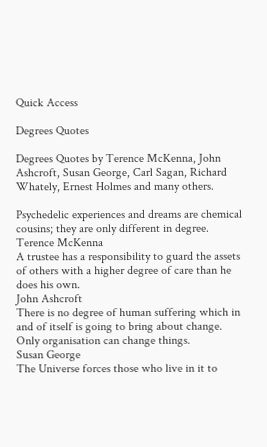Quick Access

Degrees Quotes

Degrees Quotes by Terence McKenna, John Ashcroft, Susan George, Carl Sagan, Richard Whately, Ernest Holmes and many others.

Psychedelic experiences and dreams are chemical cousins; they are only different in degree.
Terence McKenna
A trustee has a responsibility to guard the assets of others with a higher degree of care than he does his own.
John Ashcroft
There is no degree of human suffering which in and of itself is going to bring about change. Only organisation can change things.
Susan George
The Universe forces those who live in it to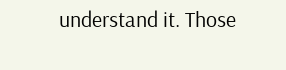understand it. Those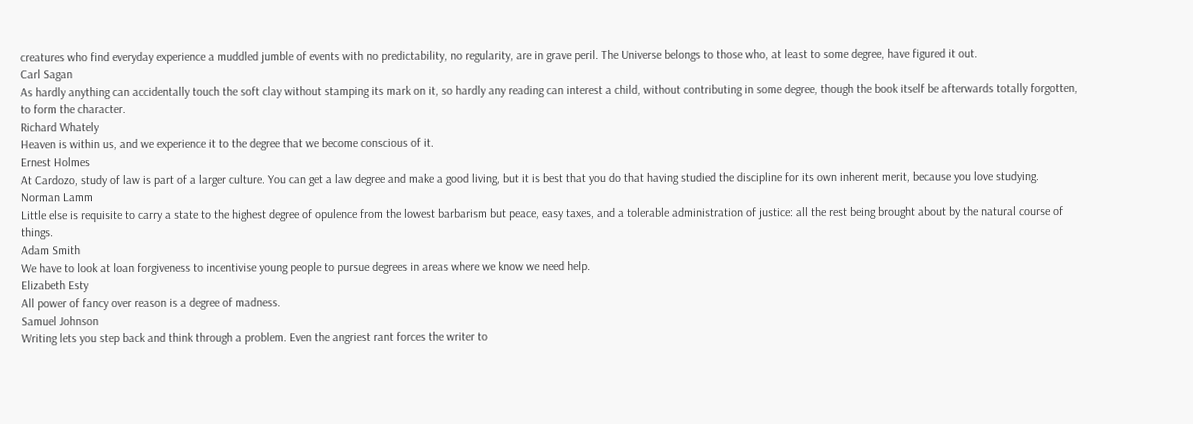creatures who find everyday experience a muddled jumble of events with no predictability, no regularity, are in grave peril. The Universe belongs to those who, at least to some degree, have figured it out.
Carl Sagan
As hardly anything can accidentally touch the soft clay without stamping its mark on it, so hardly any reading can interest a child, without contributing in some degree, though the book itself be afterwards totally forgotten, to form the character.
Richard Whately
Heaven is within us, and we experience it to the degree that we become conscious of it.
Ernest Holmes
At Cardozo, study of law is part of a larger culture. You can get a law degree and make a good living, but it is best that you do that having studied the discipline for its own inherent merit, because you love studying.
Norman Lamm
Little else is requisite to carry a state to the highest degree of opulence from the lowest barbarism but peace, easy taxes, and a tolerable administration of justice: all the rest being brought about by the natural course of things.
Adam Smith
We have to look at loan forgiveness to incentivise young people to pursue degrees in areas where we know we need help.
Elizabeth Esty
All power of fancy over reason is a degree of madness.
Samuel Johnson
Writing lets you step back and think through a problem. Even the angriest rant forces the writer to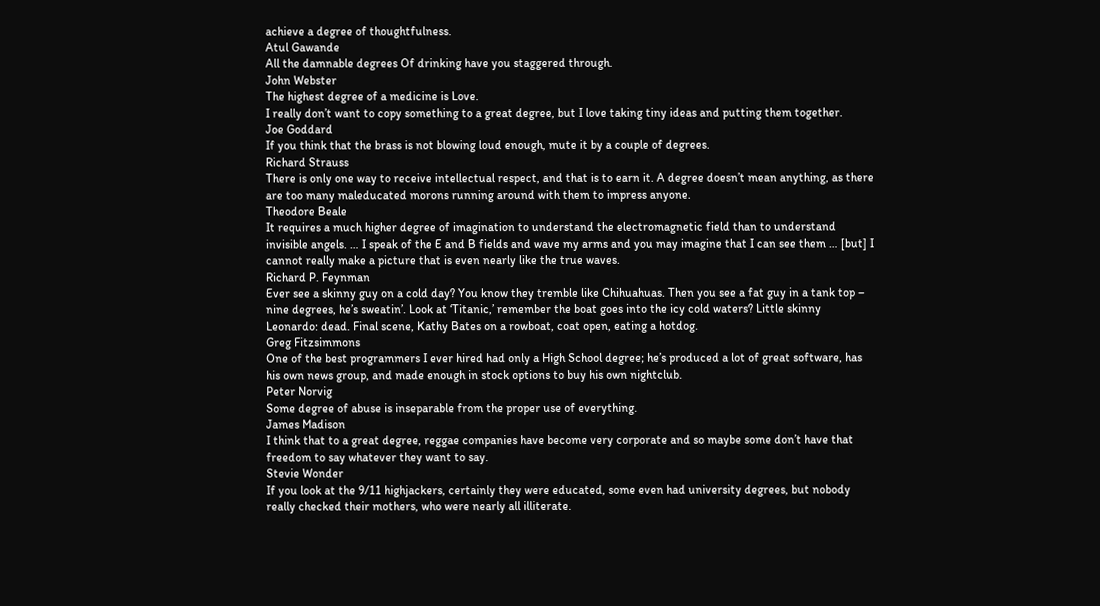achieve a degree of thoughtfulness.
Atul Gawande
All the damnable degrees Of drinking have you staggered through.
John Webster
The highest degree of a medicine is Love.
I really don’t want to copy something to a great degree, but I love taking tiny ideas and putting them together.
Joe Goddard
If you think that the brass is not blowing loud enough, mute it by a couple of degrees.
Richard Strauss
There is only one way to receive intellectual respect, and that is to earn it. A degree doesn’t mean anything, as there are too many maleducated morons running around with them to impress anyone.
Theodore Beale
It requires a much higher degree of imagination to understand the electromagnetic field than to understand invisible angels. … I speak of the E and B fields and wave my arms and you may imagine that I can see them … [but] I cannot really make a picture that is even nearly like the true waves.
Richard P. Feynman
Ever see a skinny guy on a cold day? You know they tremble like Chihuahuas. Then you see a fat guy in a tank top – nine degrees, he’s sweatin’. Look at ‘Titanic,’ remember the boat goes into the icy cold waters? Little skinny Leonardo: dead. Final scene, Kathy Bates on a rowboat, coat open, eating a hotdog.
Greg Fitzsimmons
One of the best programmers I ever hired had only a High School degree; he’s produced a lot of great software, has his own news group, and made enough in stock options to buy his own nightclub.
Peter Norvig
Some degree of abuse is inseparable from the proper use of everything.
James Madison
I think that to a great degree, reggae companies have become very corporate and so maybe some don’t have that freedom to say whatever they want to say.
Stevie Wonder
If you look at the 9/11 highjackers, certainly they were educated, some even had university degrees, but nobody really checked their mothers, who were nearly all illiterate.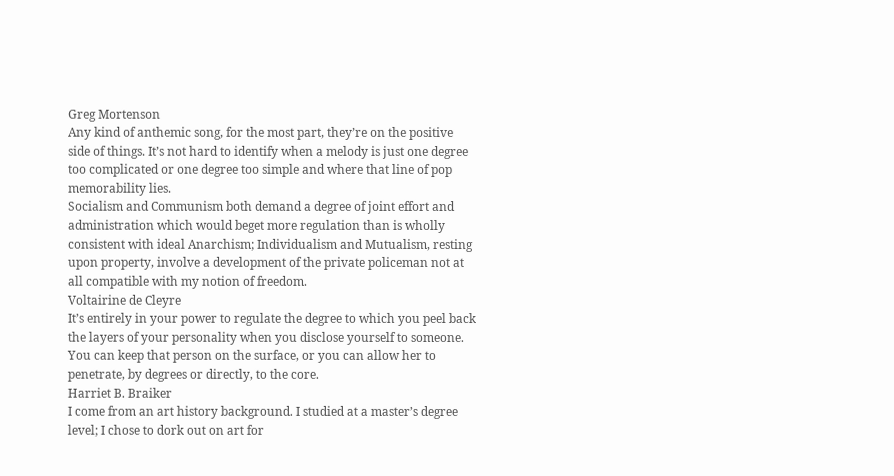Greg Mortenson
Any kind of anthemic song, for the most part, they’re on the positive side of things. It’s not hard to identify when a melody is just one degree too complicated or one degree too simple and where that line of pop memorability lies.
Socialism and Communism both demand a degree of joint effort and administration which would beget more regulation than is wholly consistent with ideal Anarchism; Individualism and Mutualism, resting upon property, involve a development of the private policeman not at all compatible with my notion of freedom.
Voltairine de Cleyre
It’s entirely in your power to regulate the degree to which you peel back the layers of your personality when you disclose yourself to someone. You can keep that person on the surface, or you can allow her to penetrate, by degrees or directly, to the core.
Harriet B. Braiker
I come from an art history background. I studied at a master’s degree level; I chose to dork out on art for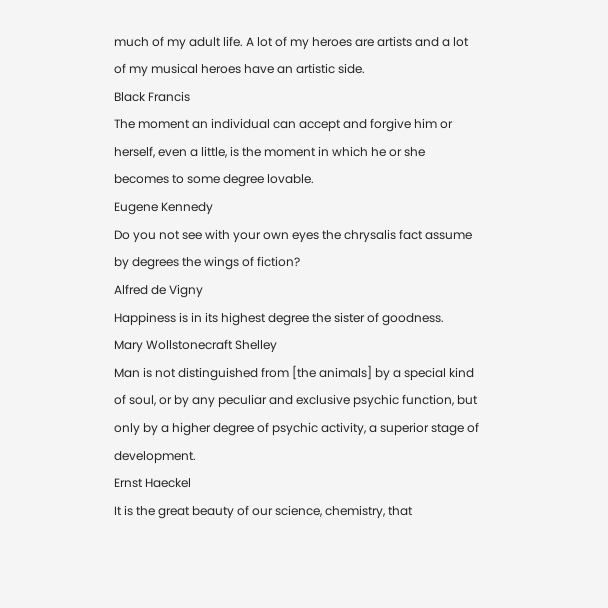much of my adult life. A lot of my heroes are artists and a lot of my musical heroes have an artistic side.
Black Francis
The moment an individual can accept and forgive him or herself, even a little, is the moment in which he or she becomes to some degree lovable.
Eugene Kennedy
Do you not see with your own eyes the chrysalis fact assume by degrees the wings of fiction?
Alfred de Vigny
Happiness is in its highest degree the sister of goodness.
Mary Wollstonecraft Shelley
Man is not distinguished from [the animals] by a special kind of soul, or by any peculiar and exclusive psychic function, but only by a higher degree of psychic activity, a superior stage of development.
Ernst Haeckel
It is the great beauty of our science, chemistry, that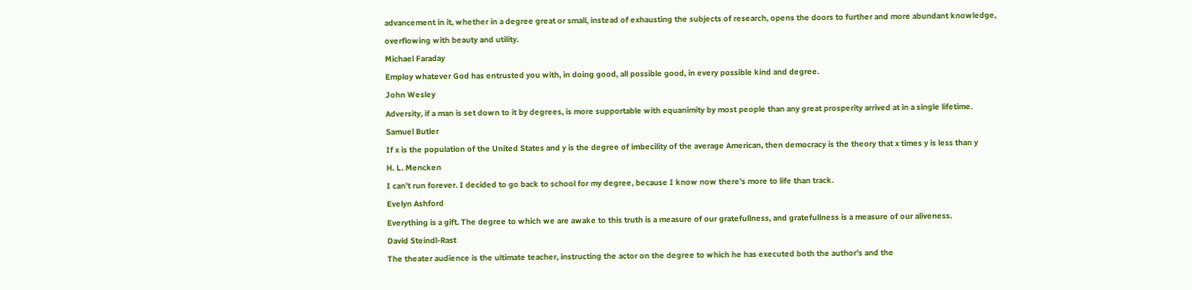advancement in it, whether in a degree great or small, instead of exhausting the subjects of research, opens the doors to further and more abundant knowledge, overflowing with beauty and utility.
Michael Faraday
Employ whatever God has entrusted you with, in doing good, all possible good, in every possible kind and degree.
John Wesley
Adversity, if a man is set down to it by degrees, is more supportable with equanimity by most people than any great prosperity arrived at in a single lifetime.
Samuel Butler
If x is the population of the United States and y is the degree of imbecility of the average American, then democracy is the theory that x times y is less than y
H. L. Mencken
I can’t run forever. I decided to go back to school for my degree, because I know now there’s more to life than track.
Evelyn Ashford
Everything is a gift. The degree to which we are awake to this truth is a measure of our gratefullness, and gratefullness is a measure of our aliveness.
David Steindl-Rast
The theater audience is the ultimate teacher, instructing the actor on the degree to which he has executed both the author’s and the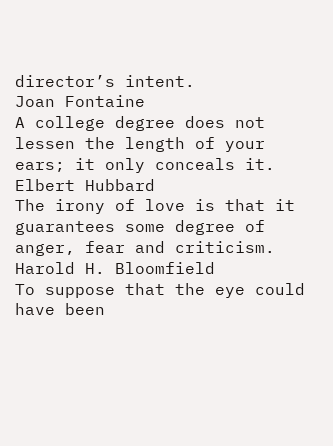director’s intent.
Joan Fontaine
A college degree does not lessen the length of your ears; it only conceals it.
Elbert Hubbard
The irony of love is that it guarantees some degree of anger, fear and criticism.
Harold H. Bloomfield
To suppose that the eye could have been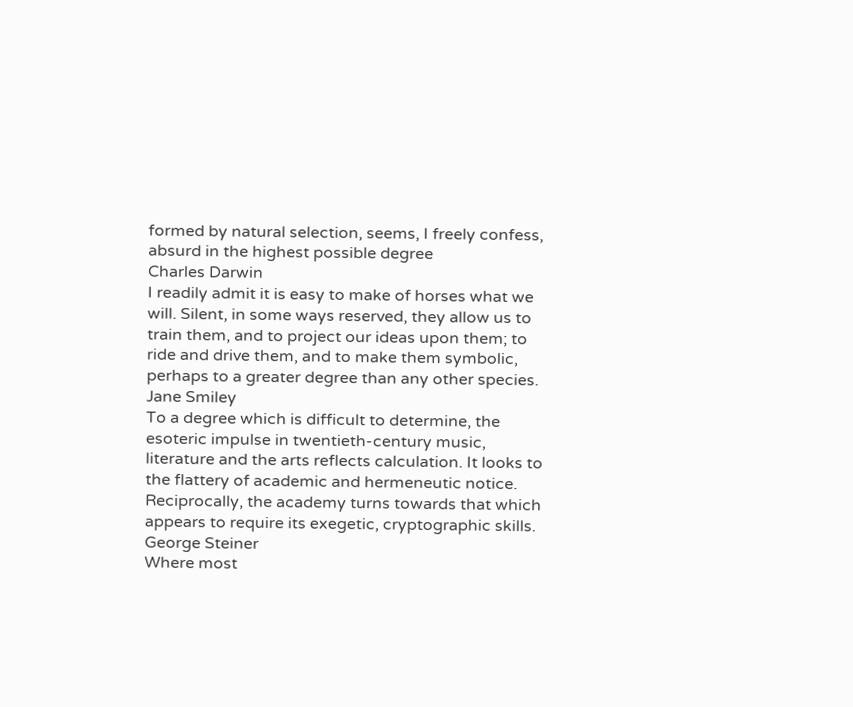formed by natural selection, seems, I freely confess, absurd in the highest possible degree
Charles Darwin
I readily admit it is easy to make of horses what we will. Silent, in some ways reserved, they allow us to train them, and to project our ideas upon them; to ride and drive them, and to make them symbolic, perhaps to a greater degree than any other species.
Jane Smiley
To a degree which is difficult to determine, the esoteric impulse in twentieth-century music, literature and the arts reflects calculation. It looks to the flattery of academic and hermeneutic notice. Reciprocally, the academy turns towards that which appears to require its exegetic, cryptographic skills.
George Steiner
Where most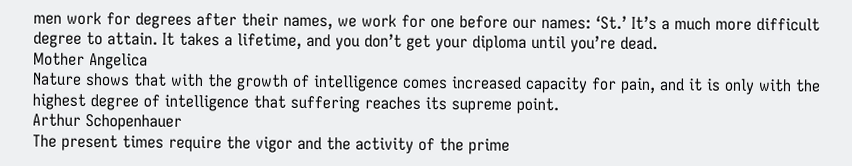men work for degrees after their names, we work for one before our names: ‘St.’ It’s a much more difficult degree to attain. It takes a lifetime, and you don’t get your diploma until you’re dead.
Mother Angelica
Nature shows that with the growth of intelligence comes increased capacity for pain, and it is only with the highest degree of intelligence that suffering reaches its supreme point.
Arthur Schopenhauer
The present times require the vigor and the activity of the prime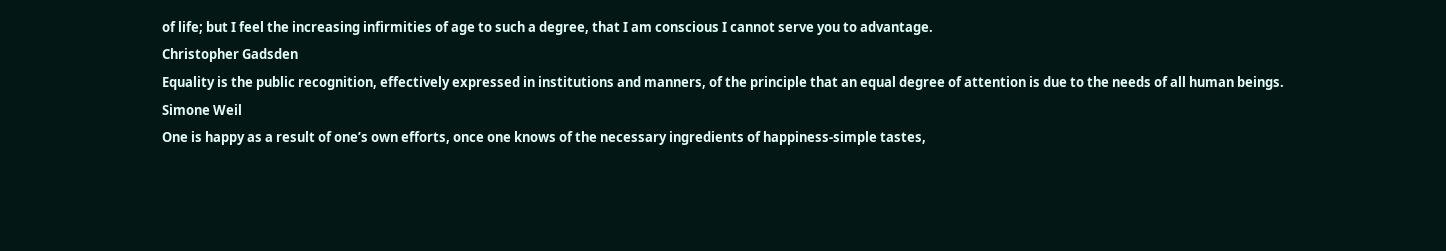of life; but I feel the increasing infirmities of age to such a degree, that I am conscious I cannot serve you to advantage.
Christopher Gadsden
Equality is the public recognition, effectively expressed in institutions and manners, of the principle that an equal degree of attention is due to the needs of all human beings.
Simone Weil
One is happy as a result of one’s own efforts, once one knows of the necessary ingredients of happiness-simple tastes,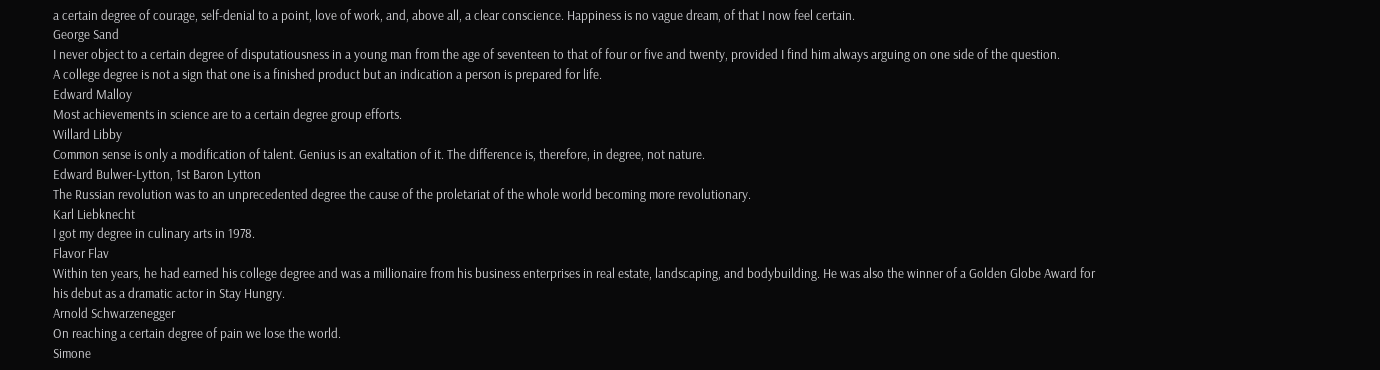a certain degree of courage, self-denial to a point, love of work, and, above all, a clear conscience. Happiness is no vague dream, of that I now feel certain.
George Sand
I never object to a certain degree of disputatiousness in a young man from the age of seventeen to that of four or five and twenty, provided I find him always arguing on one side of the question.
A college degree is not a sign that one is a finished product but an indication a person is prepared for life.
Edward Malloy
Most achievements in science are to a certain degree group efforts.
Willard Libby
Common sense is only a modification of talent. Genius is an exaltation of it. The difference is, therefore, in degree, not nature.
Edward Bulwer-Lytton, 1st Baron Lytton
The Russian revolution was to an unprecedented degree the cause of the proletariat of the whole world becoming more revolutionary.
Karl Liebknecht
I got my degree in culinary arts in 1978.
Flavor Flav
Within ten years, he had earned his college degree and was a millionaire from his business enterprises in real estate, landscaping, and bodybuilding. He was also the winner of a Golden Globe Award for his debut as a dramatic actor in Stay Hungry.
Arnold Schwarzenegger
On reaching a certain degree of pain we lose the world.
Simone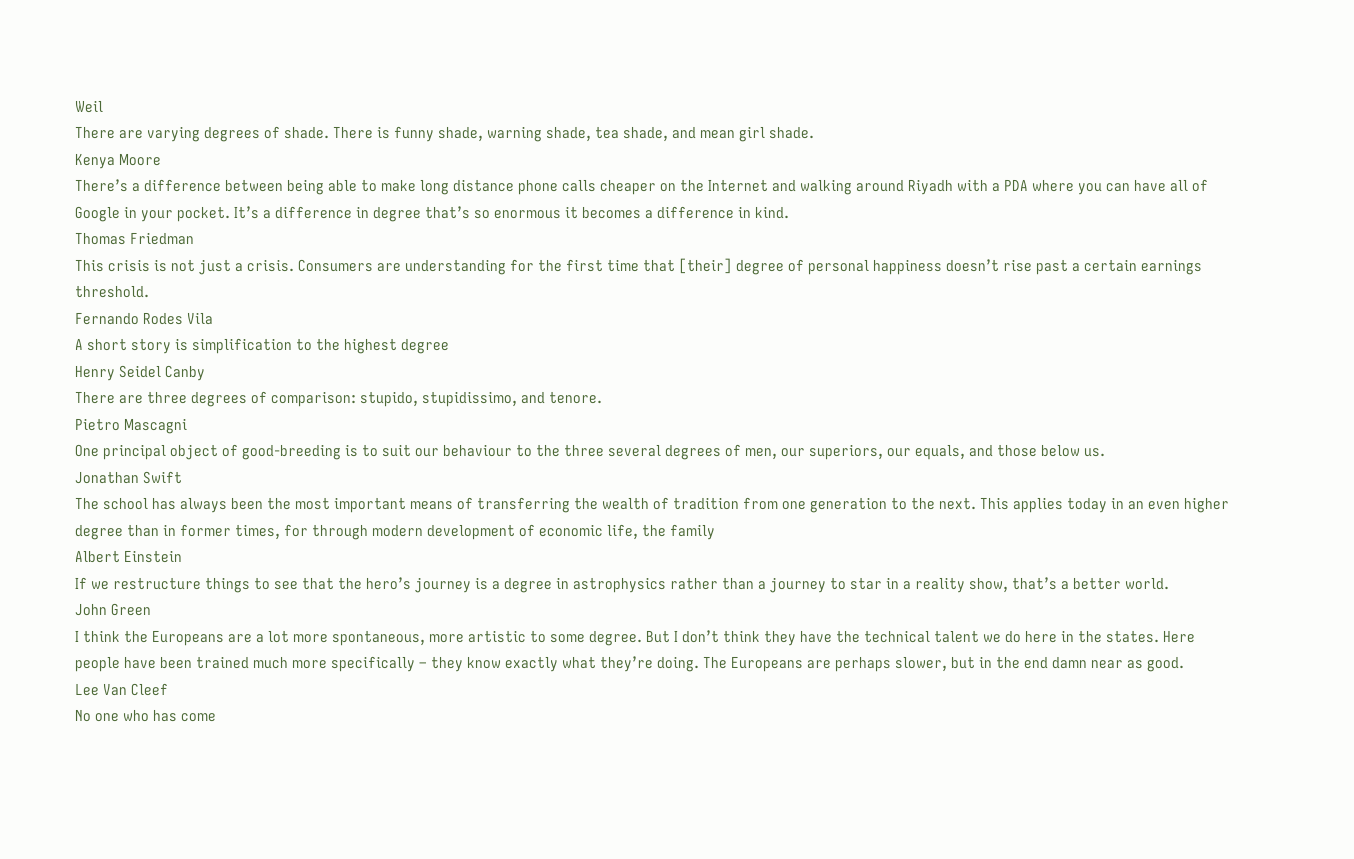Weil
There are varying degrees of shade. There is funny shade, warning shade, tea shade, and mean girl shade.
Kenya Moore
There’s a difference between being able to make long distance phone calls cheaper on the Internet and walking around Riyadh with a PDA where you can have all of Google in your pocket. It’s a difference in degree that’s so enormous it becomes a difference in kind.
Thomas Friedman
This crisis is not just a crisis. Consumers are understanding for the first time that [their] degree of personal happiness doesn’t rise past a certain earnings threshold.
Fernando Rodes Vila
A short story is simplification to the highest degree
Henry Seidel Canby
There are three degrees of comparison: stupido, stupidissimo, and tenore.
Pietro Mascagni
One principal object of good-breeding is to suit our behaviour to the three several degrees of men, our superiors, our equals, and those below us.
Jonathan Swift
The school has always been the most important means of transferring the wealth of tradition from one generation to the next. This applies today in an even higher degree than in former times, for through modern development of economic life, the family
Albert Einstein
If we restructure things to see that the hero’s journey is a degree in astrophysics rather than a journey to star in a reality show, that’s a better world.
John Green
I think the Europeans are a lot more spontaneous, more artistic to some degree. But I don’t think they have the technical talent we do here in the states. Here people have been trained much more specifically – they know exactly what they’re doing. The Europeans are perhaps slower, but in the end damn near as good.
Lee Van Cleef
No one who has come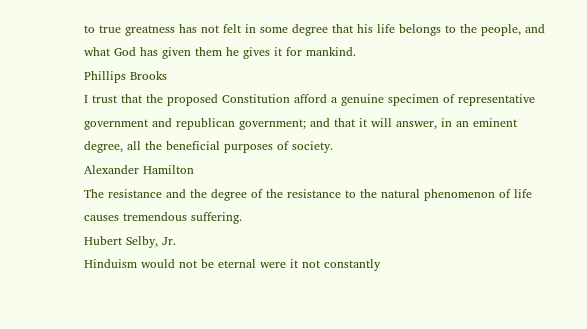to true greatness has not felt in some degree that his life belongs to the people, and what God has given them he gives it for mankind.
Phillips Brooks
I trust that the proposed Constitution afford a genuine specimen of representative government and republican government; and that it will answer, in an eminent degree, all the beneficial purposes of society.
Alexander Hamilton
The resistance and the degree of the resistance to the natural phenomenon of life causes tremendous suffering.
Hubert Selby, Jr.
Hinduism would not be eternal were it not constantly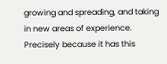growing and spreading, and taking in new areas of experience. Precisely because it has this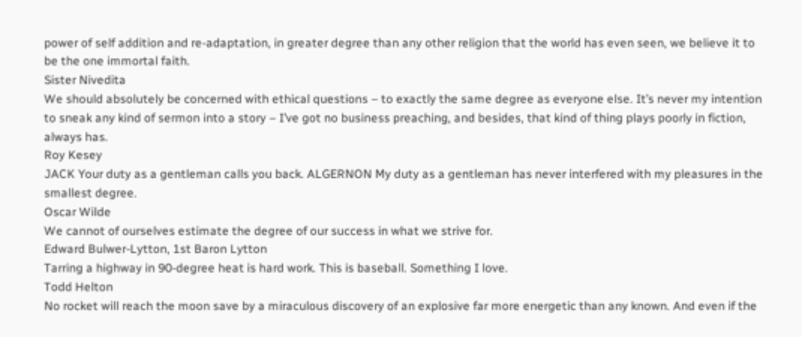power of self addition and re-adaptation, in greater degree than any other religion that the world has even seen, we believe it to be the one immortal faith.
Sister Nivedita
We should absolutely be concerned with ethical questions – to exactly the same degree as everyone else. It’s never my intention to sneak any kind of sermon into a story – I’ve got no business preaching, and besides, that kind of thing plays poorly in fiction, always has.
Roy Kesey
JACK Your duty as a gentleman calls you back. ALGERNON My duty as a gentleman has never interfered with my pleasures in the smallest degree.
Oscar Wilde
We cannot of ourselves estimate the degree of our success in what we strive for.
Edward Bulwer-Lytton, 1st Baron Lytton
Tarring a highway in 90-degree heat is hard work. This is baseball. Something I love.
Todd Helton
No rocket will reach the moon save by a miraculous discovery of an explosive far more energetic than any known. And even if the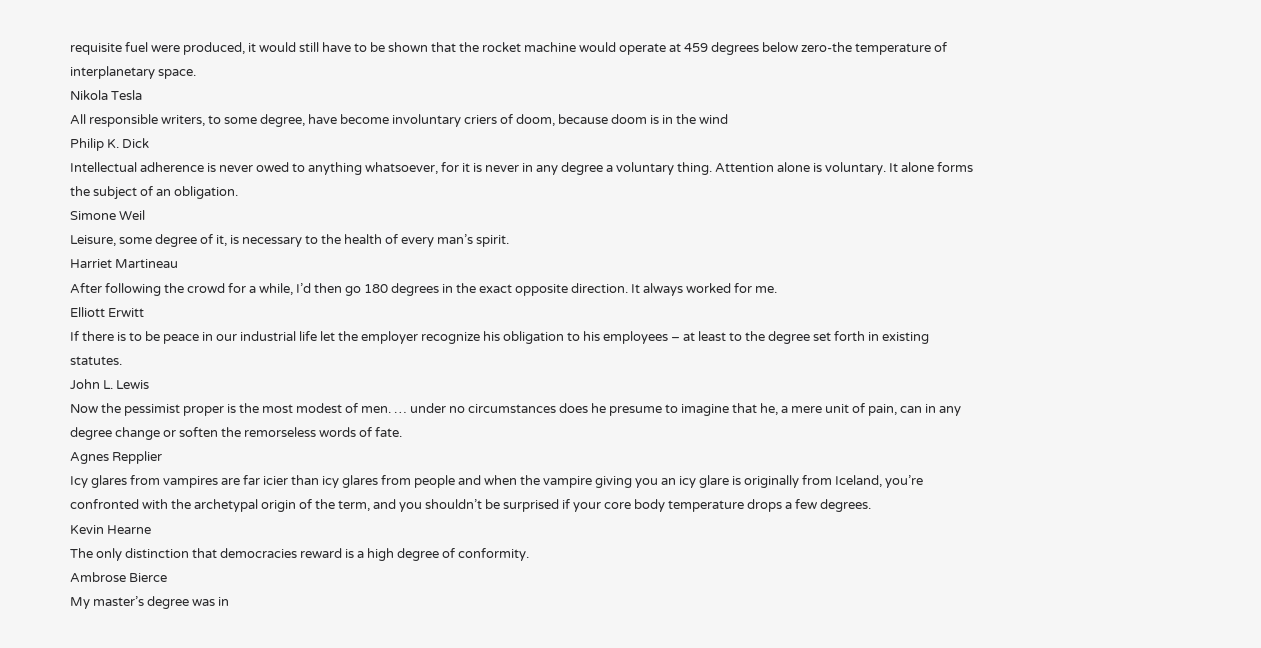requisite fuel were produced, it would still have to be shown that the rocket machine would operate at 459 degrees below zero-the temperature of interplanetary space.
Nikola Tesla
All responsible writers, to some degree, have become involuntary criers of doom, because doom is in the wind
Philip K. Dick
Intellectual adherence is never owed to anything whatsoever, for it is never in any degree a voluntary thing. Attention alone is voluntary. It alone forms the subject of an obligation.
Simone Weil
Leisure, some degree of it, is necessary to the health of every man’s spirit.
Harriet Martineau
After following the crowd for a while, I’d then go 180 degrees in the exact opposite direction. It always worked for me.
Elliott Erwitt
If there is to be peace in our industrial life let the employer recognize his obligation to his employees – at least to the degree set forth in existing statutes.
John L. Lewis
Now the pessimist proper is the most modest of men. … under no circumstances does he presume to imagine that he, a mere unit of pain, can in any degree change or soften the remorseless words of fate.
Agnes Repplier
Icy glares from vampires are far icier than icy glares from people and when the vampire giving you an icy glare is originally from Iceland, you’re confronted with the archetypal origin of the term, and you shouldn’t be surprised if your core body temperature drops a few degrees.
Kevin Hearne
The only distinction that democracies reward is a high degree of conformity.
Ambrose Bierce
My master’s degree was in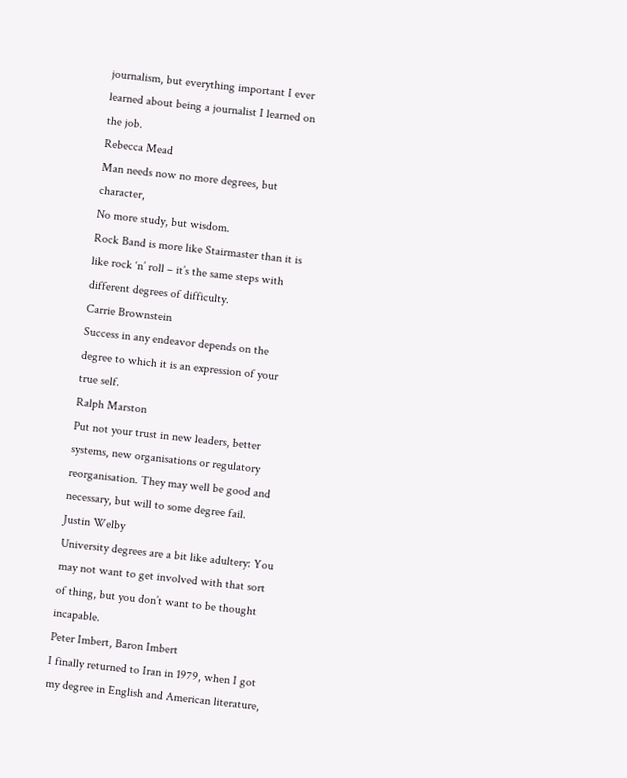journalism, but everything important I ever learned about being a journalist I learned on the job.
Rebecca Mead
Man needs now no more degrees, but character,
No more study, but wisdom.
Rock Band is more like Stairmaster than it is like rock ‘n’ roll – it’s the same steps with different degrees of difficulty.
Carrie Brownstein
Success in any endeavor depends on the degree to which it is an expression of your true self.
Ralph Marston
Put not your trust in new leaders, better systems, new organisations or regulatory reorganisation. They may well be good and necessary, but will to some degree fail.
Justin Welby
University degrees are a bit like adultery: You may not want to get involved with that sort of thing, but you don’t want to be thought incapable.
Peter Imbert, Baron Imbert
I finally returned to Iran in 1979, when I got my degree in English and American literature,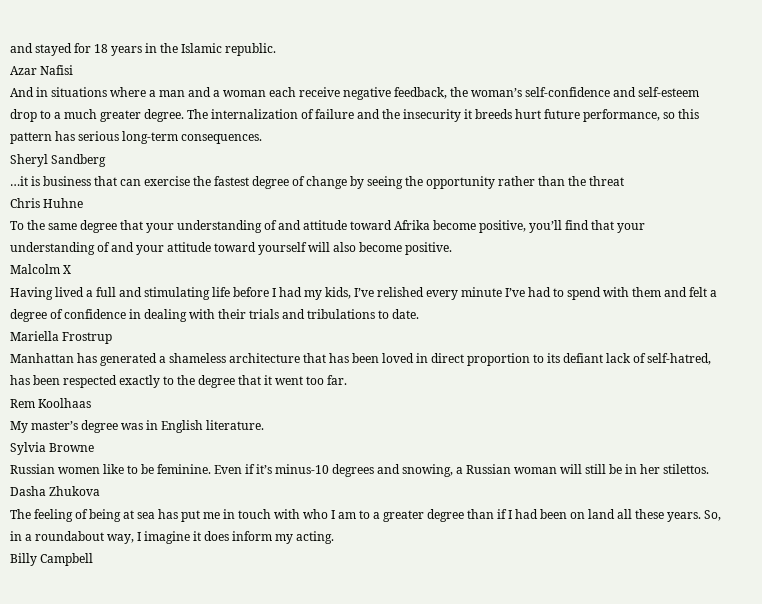and stayed for 18 years in the Islamic republic.
Azar Nafisi
And in situations where a man and a woman each receive negative feedback, the woman’s self-confidence and self-esteem drop to a much greater degree. The internalization of failure and the insecurity it breeds hurt future performance, so this pattern has serious long-term consequences.
Sheryl Sandberg
…it is business that can exercise the fastest degree of change by seeing the opportunity rather than the threat
Chris Huhne
To the same degree that your understanding of and attitude toward Afrika become positive, you’ll find that your understanding of and your attitude toward yourself will also become positive.
Malcolm X
Having lived a full and stimulating life before I had my kids, I’ve relished every minute I’ve had to spend with them and felt a degree of confidence in dealing with their trials and tribulations to date.
Mariella Frostrup
Manhattan has generated a shameless architecture that has been loved in direct proportion to its defiant lack of self-hatred, has been respected exactly to the degree that it went too far.
Rem Koolhaas
My master’s degree was in English literature.
Sylvia Browne
Russian women like to be feminine. Even if it’s minus-10 degrees and snowing, a Russian woman will still be in her stilettos.
Dasha Zhukova
The feeling of being at sea has put me in touch with who I am to a greater degree than if I had been on land all these years. So, in a roundabout way, I imagine it does inform my acting.
Billy Campbell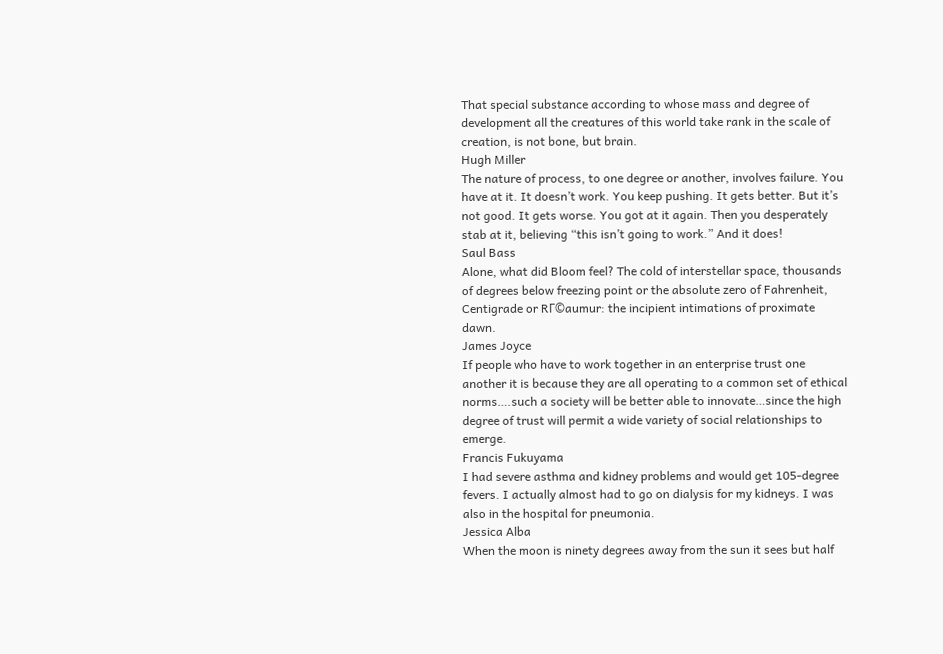That special substance according to whose mass and degree of development all the creatures of this world take rank in the scale of creation, is not bone, but brain.
Hugh Miller
The nature of process, to one degree or another, involves failure. You have at it. It doesn’t work. You keep pushing. It gets better. But it’s not good. It gets worse. You got at it again. Then you desperately stab at it, believing “this isn’t going to work.” And it does!
Saul Bass
Alone, what did Bloom feel? The cold of interstellar space, thousands of degrees below freezing point or the absolute zero of Fahrenheit, Centigrade or RГ©aumur: the incipient intimations of proximate dawn.
James Joyce
If people who have to work together in an enterprise trust one another it is because they are all operating to a common set of ethical norms….such a society will be better able to innovate…since the high degree of trust will permit a wide variety of social relationships to emerge.
Francis Fukuyama
I had severe asthma and kidney problems and would get 105-degree fevers. I actually almost had to go on dialysis for my kidneys. I was also in the hospital for pneumonia.
Jessica Alba
When the moon is ninety degrees away from the sun it sees but half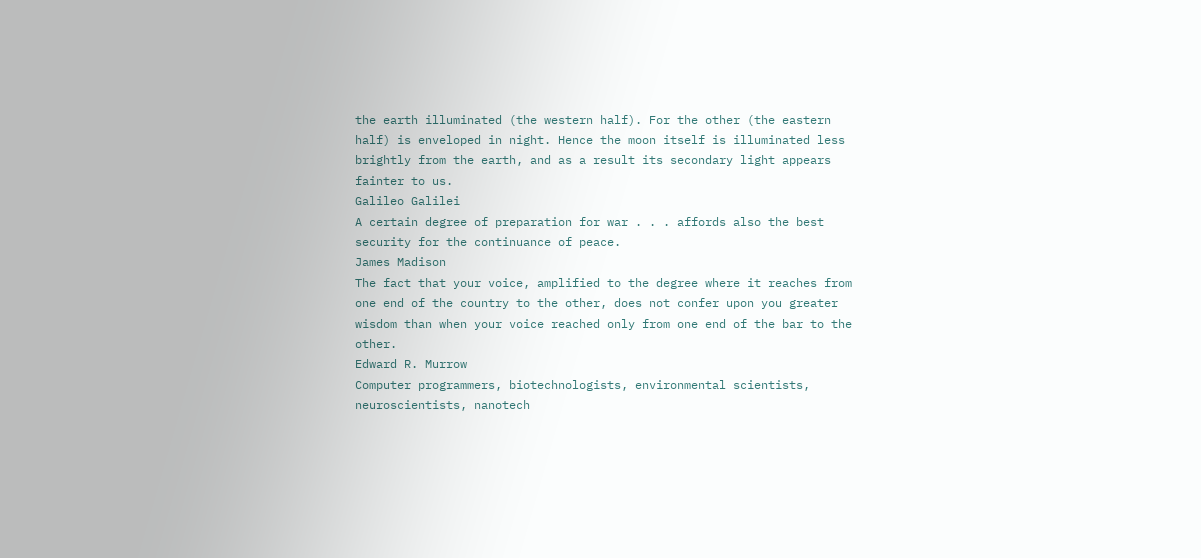the earth illuminated (the western half). For the other (the eastern half) is enveloped in night. Hence the moon itself is illuminated less brightly from the earth, and as a result its secondary light appears fainter to us.
Galileo Galilei
A certain degree of preparation for war . . . affords also the best security for the continuance of peace.
James Madison
The fact that your voice, amplified to the degree where it reaches from one end of the country to the other, does not confer upon you greater wisdom than when your voice reached only from one end of the bar to the other.
Edward R. Murrow
Computer programmers, biotechnologists, environmental scientists, neuroscientists, nanotech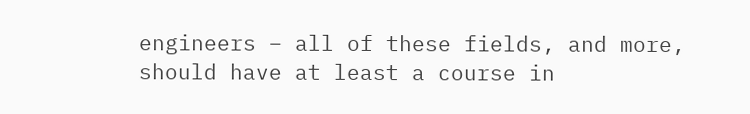engineers – all of these fields, and more, should have at least a course in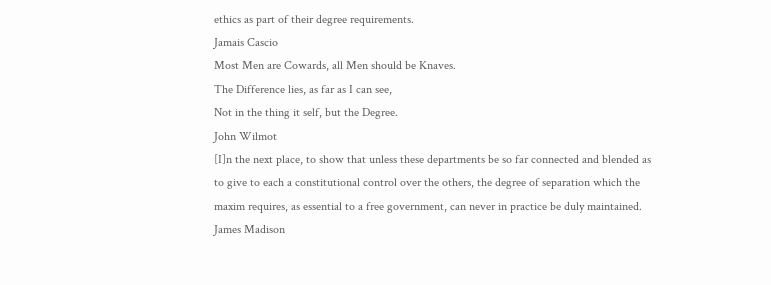ethics as part of their degree requirements.
Jamais Cascio
Most Men are Cowards, all Men should be Knaves.
The Difference lies, as far as I can see,
Not in the thing it self, but the Degree.
John Wilmot
[I]n the next place, to show that unless these departments be so far connected and blended as to give to each a constitutional control over the others, the degree of separation which the maxim requires, as essential to a free government, can never in practice be duly maintained.
James Madison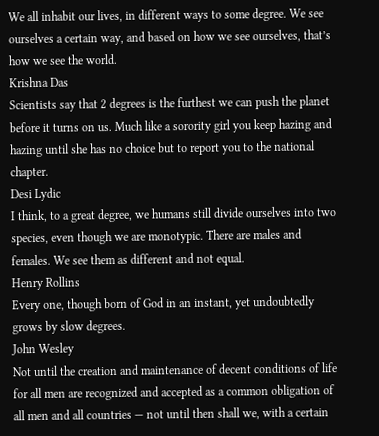We all inhabit our lives, in different ways to some degree. We see ourselves a certain way, and based on how we see ourselves, that’s how we see the world.
Krishna Das
Scientists say that 2 degrees is the furthest we can push the planet before it turns on us. Much like a sorority girl you keep hazing and hazing until she has no choice but to report you to the national chapter.
Desi Lydic
I think, to a great degree, we humans still divide ourselves into two species, even though we are monotypic. There are males and females. We see them as different and not equal.
Henry Rollins
Every one, though born of God in an instant, yet undoubtedly grows by slow degrees.
John Wesley
Not until the creation and maintenance of decent conditions of life for all men are recognized and accepted as a common obligation of all men and all countries — not until then shall we, with a certain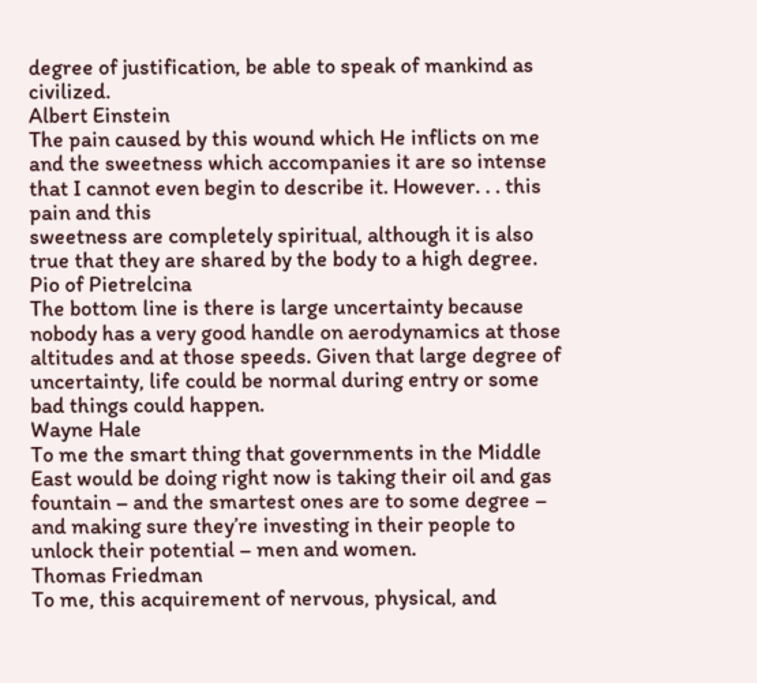degree of justification, be able to speak of mankind as civilized.
Albert Einstein
The pain caused by this wound which He inflicts on me and the sweetness which accompanies it are so intense that I cannot even begin to describe it. However. . . this pain and this
sweetness are completely spiritual, although it is also true that they are shared by the body to a high degree.
Pio of Pietrelcina
The bottom line is there is large uncertainty because nobody has a very good handle on aerodynamics at those altitudes and at those speeds. Given that large degree of uncertainty, life could be normal during entry or some bad things could happen.
Wayne Hale
To me the smart thing that governments in the Middle East would be doing right now is taking their oil and gas fountain – and the smartest ones are to some degree – and making sure they’re investing in their people to unlock their potential – men and women.
Thomas Friedman
To me, this acquirement of nervous, physical, and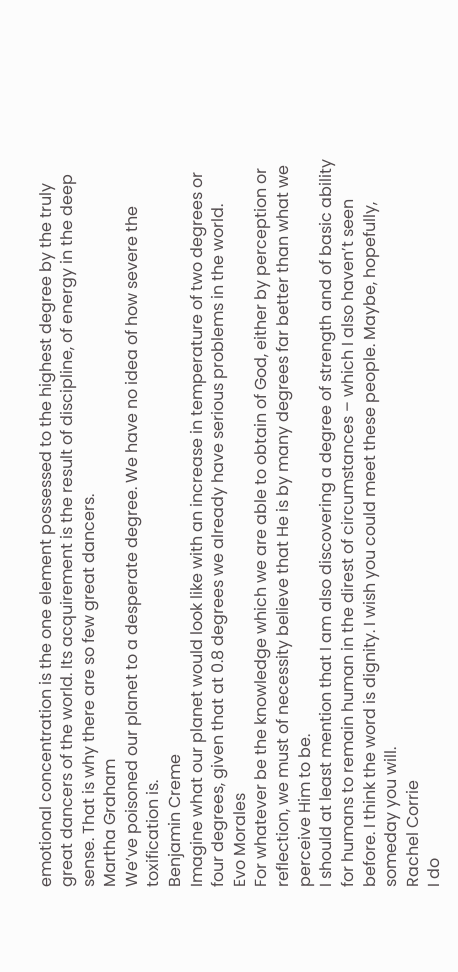emotional concentration is the one element possessed to the highest degree by the truly great dancers of the world. Its acquirement is the result of discipline, of energy in the deep sense. That is why there are so few great dancers.
Martha Graham
We’ve poisoned our planet to a desperate degree. We have no idea of how severe the toxification is.
Benjamin Creme
Imagine what our planet would look like with an increase in temperature of two degrees or four degrees, given that at 0.8 degrees we already have serious problems in the world.
Evo Morales
For whatever be the knowledge which we are able to obtain of God, either by perception or reflection, we must of necessity believe that He is by many degrees far better than what we perceive Him to be.
I should at least mention that I am also discovering a degree of strength and of basic ability for humans to remain human in the direst of circumstances – which I also haven’t seen before. I think the word is dignity. I wish you could meet these people. Maybe, hopefully, someday you will.
Rachel Corrie
I do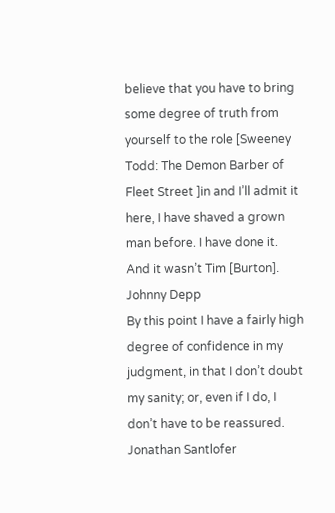believe that you have to bring some degree of truth from yourself to the role [Sweeney Todd: The Demon Barber of Fleet Street ]in and I’ll admit it here, I have shaved a grown man before. I have done it. And it wasn’t Tim [Burton].
Johnny Depp
By this point I have a fairly high degree of confidence in my judgment, in that I don’t doubt my sanity; or, even if I do, I don’t have to be reassured.
Jonathan Santlofer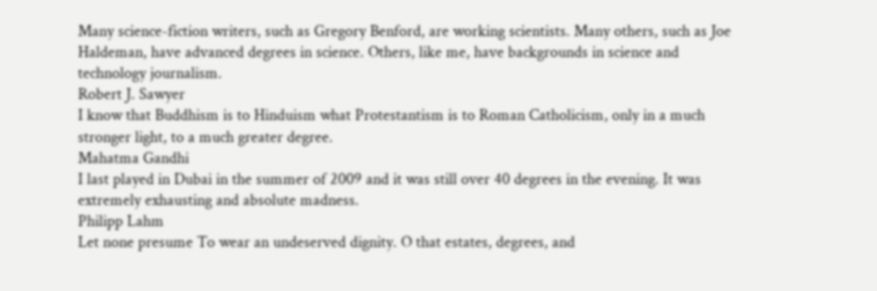Many science-fiction writers, such as Gregory Benford, are working scientists. Many others, such as Joe Haldeman, have advanced degrees in science. Others, like me, have backgrounds in science and technology journalism.
Robert J. Sawyer
I know that Buddhism is to Hinduism what Protestantism is to Roman Catholicism, only in a much stronger light, to a much greater degree.
Mahatma Gandhi
I last played in Dubai in the summer of 2009 and it was still over 40 degrees in the evening. It was extremely exhausting and absolute madness.
Philipp Lahm
Let none presume To wear an undeserved dignity. O that estates, degrees, and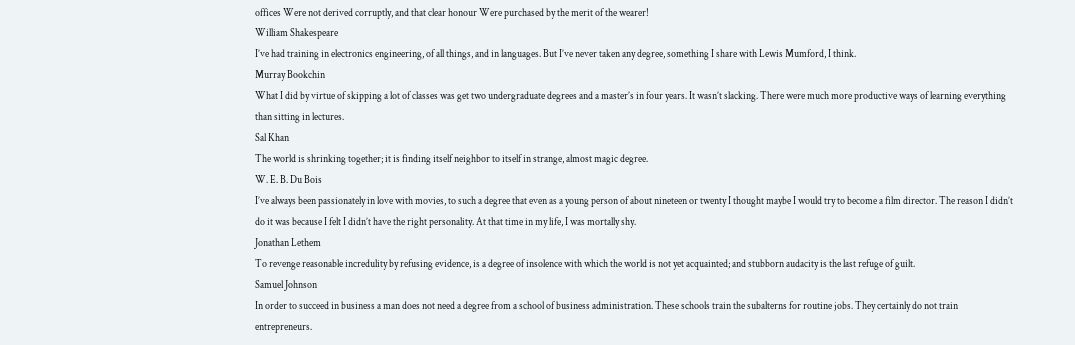offices Were not derived corruptly, and that clear honour Were purchased by the merit of the wearer!
William Shakespeare
I’ve had training in electronics engineering, of all things, and in languages. But I’ve never taken any degree, something I share with Lewis Mumford, I think.
Murray Bookchin
What I did by virtue of skipping a lot of classes was get two undergraduate degrees and a master’s in four years. It wasn’t slacking. There were much more productive ways of learning everything than sitting in lectures.
Sal Khan
The world is shrinking together; it is finding itself neighbor to itself in strange, almost magic degree.
W. E. B. Du Bois
I’ve always been passionately in love with movies, to such a degree that even as a young person of about nineteen or twenty I thought maybe I would try to become a film director. The reason I didn’t do it was because I felt I didn’t have the right personality. At that time in my life, I was mortally shy.
Jonathan Lethem
To revenge reasonable incredulity by refusing evidence, is a degree of insolence with which the world is not yet acquainted; and stubborn audacity is the last refuge of guilt.
Samuel Johnson
In order to succeed in business a man does not need a degree from a school of business administration. These schools train the subalterns for routine jobs. They certainly do not train entrepreneurs.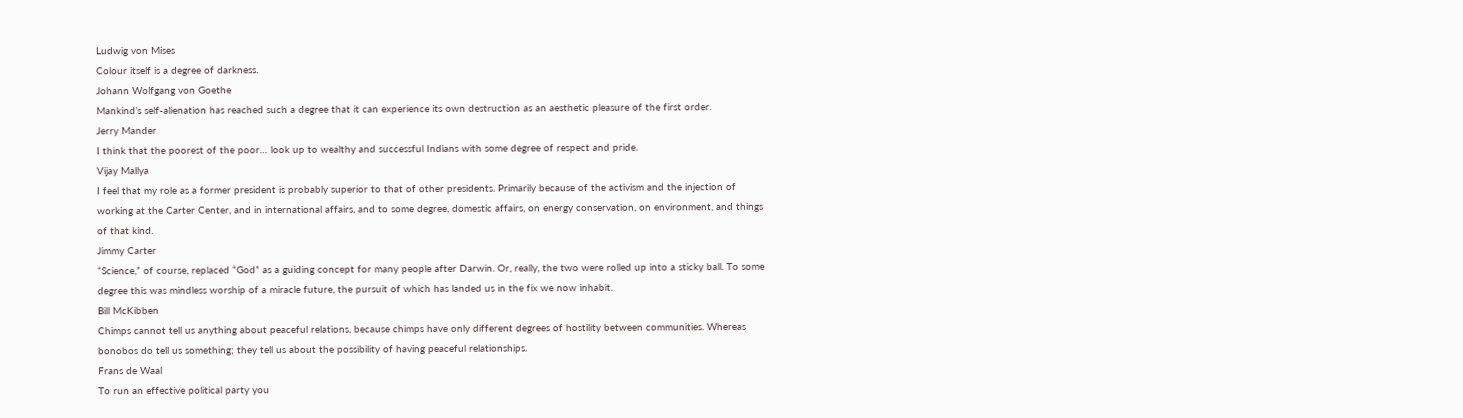Ludwig von Mises
Colour itself is a degree of darkness.
Johann Wolfgang von Goethe
Mankind’s self-alienation has reached such a degree that it can experience its own destruction as an aesthetic pleasure of the first order.
Jerry Mander
I think that the poorest of the poor… look up to wealthy and successful Indians with some degree of respect and pride.
Vijay Mallya
I feel that my role as a former president is probably superior to that of other presidents. Primarily because of the activism and the injection of working at the Carter Center, and in international affairs, and to some degree, domestic affairs, on energy conservation, on environment, and things of that kind.
Jimmy Carter
“Science,” of course, replaced “God” as a guiding concept for many people after Darwin. Or, really, the two were rolled up into a sticky ball. To some degree this was mindless worship of a miracle future, the pursuit of which has landed us in the fix we now inhabit.
Bill McKibben
Chimps cannot tell us anything about peaceful relations, because chimps have only different degrees of hostility between communities. Whereas bonobos do tell us something; they tell us about the possibility of having peaceful relationships.
Frans de Waal
To run an effective political party you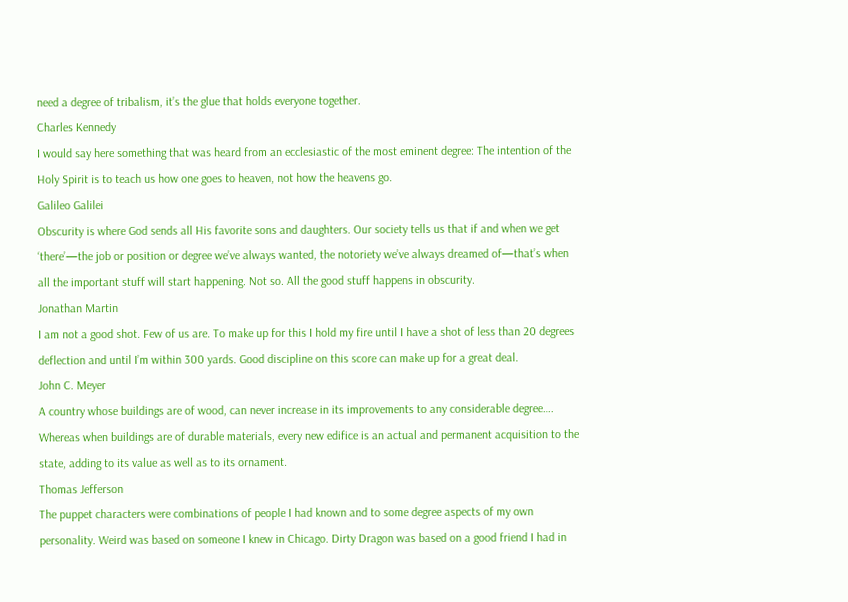need a degree of tribalism, it’s the glue that holds everyone together.
Charles Kennedy
I would say here something that was heard from an ecclesiastic of the most eminent degree: The intention of the Holy Spirit is to teach us how one goes to heaven, not how the heavens go.
Galileo Galilei
Obscurity is where God sends all His favorite sons and daughters. Our society tells us that if and when we get ‘there’—the job or position or degree we’ve always wanted, the notoriety we’ve always dreamed of—that’s when all the important stuff will start happening. Not so. All the good stuff happens in obscurity.
Jonathan Martin
I am not a good shot. Few of us are. To make up for this I hold my fire until I have a shot of less than 20 degrees deflection and until I’m within 300 yards. Good discipline on this score can make up for a great deal.
John C. Meyer
A country whose buildings are of wood, can never increase in its improvements to any considerable degree…. Whereas when buildings are of durable materials, every new edifice is an actual and permanent acquisition to the state, adding to its value as well as to its ornament.
Thomas Jefferson
The puppet characters were combinations of people I had known and to some degree aspects of my own personality. Weird was based on someone I knew in Chicago. Dirty Dragon was based on a good friend I had in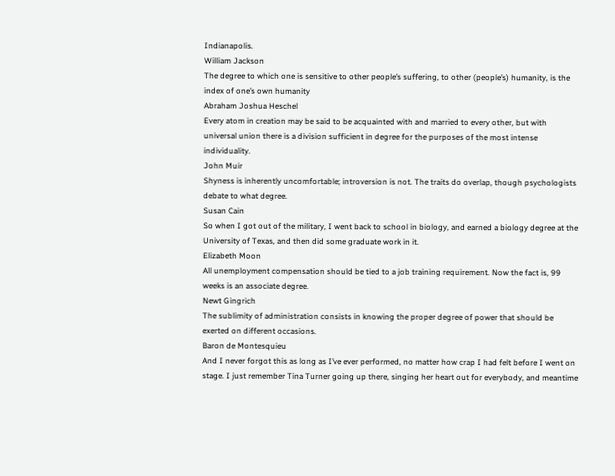Indianapolis.
William Jackson
The degree to which one is sensitive to other people’s suffering, to other (people’s) humanity, is the index of one’s own humanity
Abraham Joshua Heschel
Every atom in creation may be said to be acquainted with and married to every other, but with universal union there is a division sufficient in degree for the purposes of the most intense individuality.
John Muir
Shyness is inherently uncomfortable; introversion is not. The traits do overlap, though psychologists debate to what degree.
Susan Cain
So when I got out of the military, I went back to school in biology, and earned a biology degree at the University of Texas, and then did some graduate work in it.
Elizabeth Moon
All unemployment compensation should be tied to a job training requirement. Now the fact is, 99 weeks is an associate degree.
Newt Gingrich
The sublimity of administration consists in knowing the proper degree of power that should be exerted on different occasions.
Baron de Montesquieu
And I never forgot this as long as I’ve ever performed, no matter how crap I had felt before I went on stage. I just remember Tina Turner going up there, singing her heart out for everybody, and meantime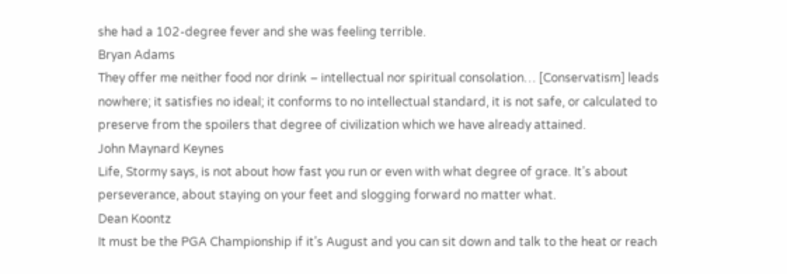she had a 102-degree fever and she was feeling terrible.
Bryan Adams
They offer me neither food nor drink – intellectual nor spiritual consolation… [Conservatism] leads nowhere; it satisfies no ideal; it conforms to no intellectual standard, it is not safe, or calculated to preserve from the spoilers that degree of civilization which we have already attained.
John Maynard Keynes
Life, Stormy says, is not about how fast you run or even with what degree of grace. It’s about perseverance, about staying on your feet and slogging forward no matter what.
Dean Koontz
It must be the PGA Championship if it’s August and you can sit down and talk to the heat or reach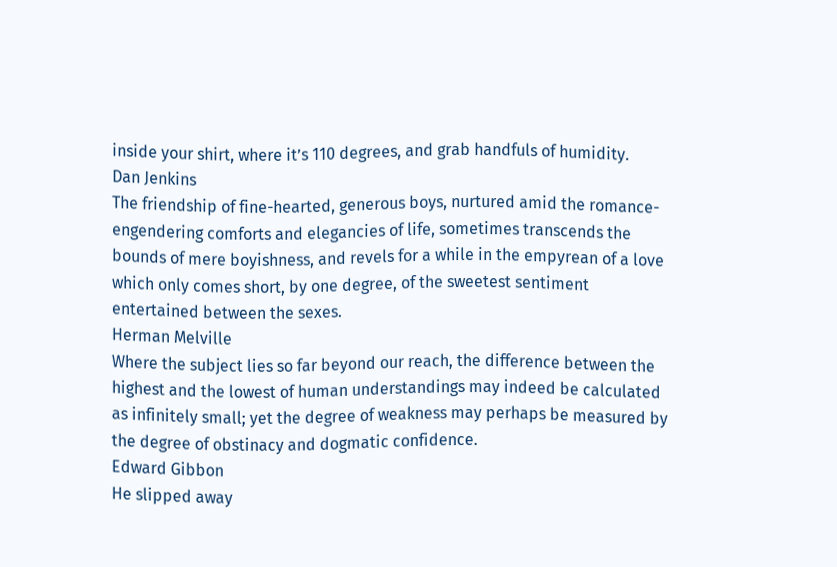inside your shirt, where it’s 110 degrees, and grab handfuls of humidity.
Dan Jenkins
The friendship of fine-hearted, generous boys, nurtured amid the romance-engendering comforts and elegancies of life, sometimes transcends the bounds of mere boyishness, and revels for a while in the empyrean of a love which only comes short, by one degree, of the sweetest sentiment entertained between the sexes.
Herman Melville
Where the subject lies so far beyond our reach, the difference between the highest and the lowest of human understandings may indeed be calculated as infinitely small; yet the degree of weakness may perhaps be measured by the degree of obstinacy and dogmatic confidence.
Edward Gibbon
He slipped away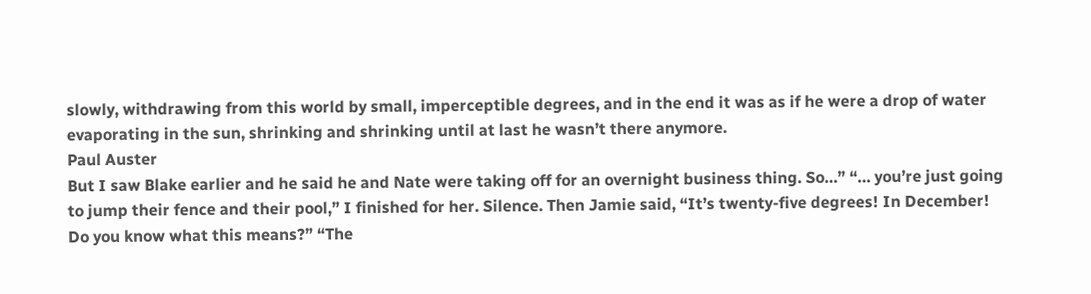slowly, withdrawing from this world by small, imperceptible degrees, and in the end it was as if he were a drop of water evaporating in the sun, shrinking and shrinking until at last he wasn’t there anymore.
Paul Auster
But I saw Blake earlier and he said he and Nate were taking off for an overnight business thing. So…” “… you’re just going to jump their fence and their pool,” I finished for her. Silence. Then Jamie said, “It’s twenty-five degrees! In December! Do you know what this means?” “The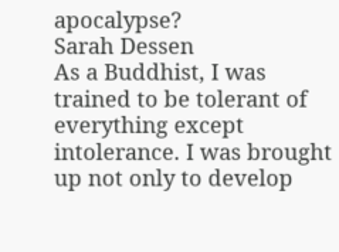apocalypse?
Sarah Dessen
As a Buddhist, I was trained to be tolerant of everything except intolerance. I was brought up not only to develop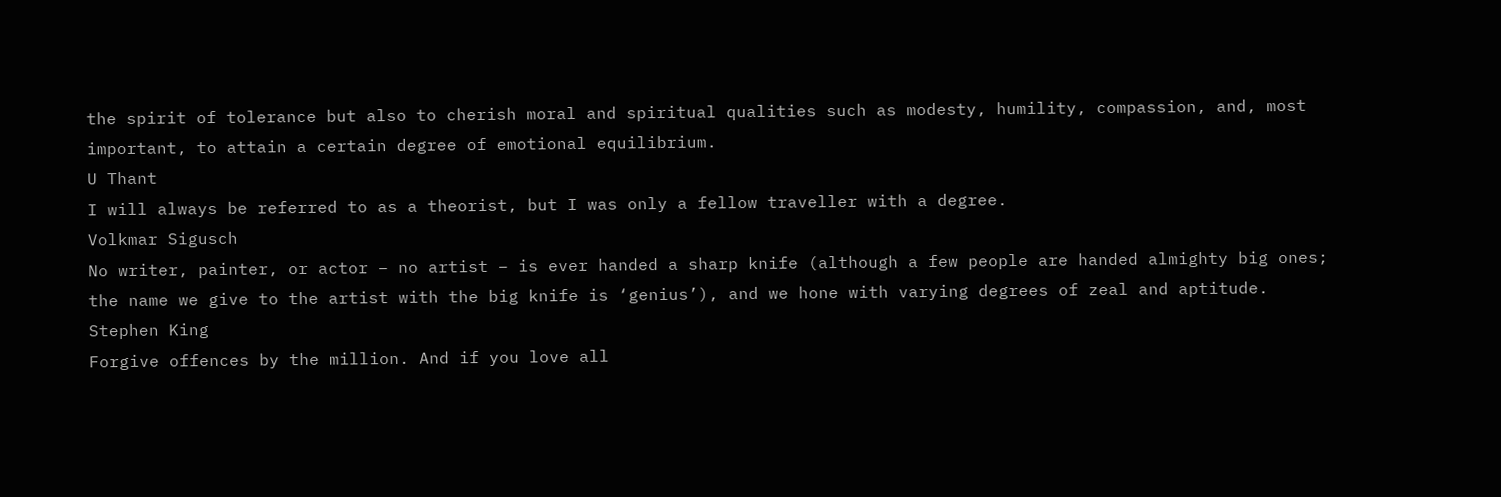the spirit of tolerance but also to cherish moral and spiritual qualities such as modesty, humility, compassion, and, most important, to attain a certain degree of emotional equilibrium.
U Thant
I will always be referred to as a theorist, but I was only a fellow traveller with a degree.
Volkmar Sigusch
No writer, painter, or actor – no artist – is ever handed a sharp knife (although a few people are handed almighty big ones; the name we give to the artist with the big knife is ‘genius’), and we hone with varying degrees of zeal and aptitude.
Stephen King
Forgive offences by the million. And if you love all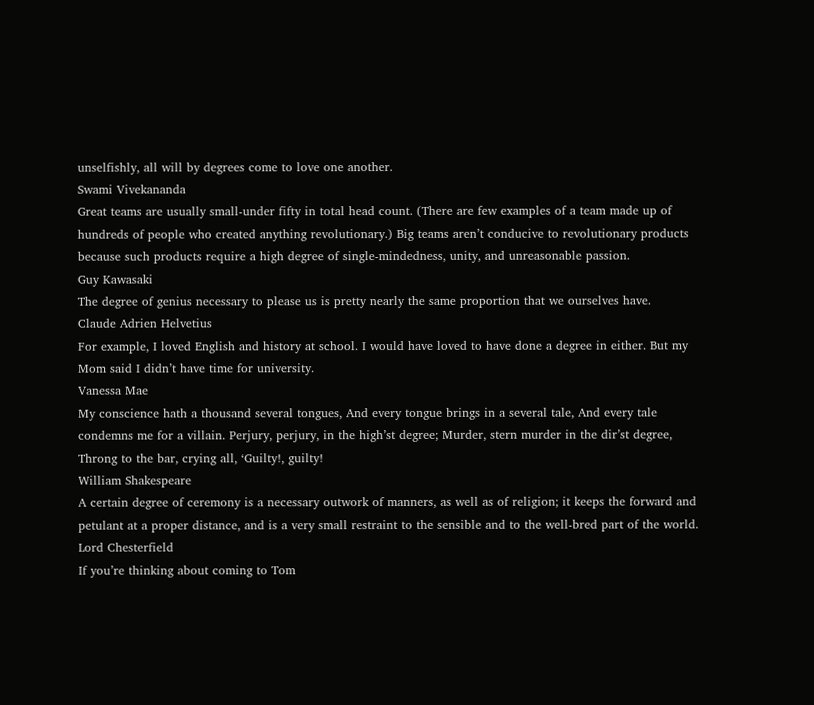unselfishly, all will by degrees come to love one another.
Swami Vivekananda
Great teams are usually small-under fifty in total head count. (There are few examples of a team made up of hundreds of people who created anything revolutionary.) Big teams aren’t conducive to revolutionary products because such products require a high degree of single-mindedness, unity, and unreasonable passion.
Guy Kawasaki
The degree of genius necessary to please us is pretty nearly the same proportion that we ourselves have.
Claude Adrien Helvetius
For example, I loved English and history at school. I would have loved to have done a degree in either. But my Mom said I didn’t have time for university.
Vanessa Mae
My conscience hath a thousand several tongues, And every tongue brings in a several tale, And every tale condemns me for a villain. Perjury, perjury, in the high’st degree; Murder, stern murder in the dir’st degree, Throng to the bar, crying all, ‘Guilty!, guilty!
William Shakespeare
A certain degree of ceremony is a necessary outwork of manners, as well as of religion; it keeps the forward and petulant at a proper distance, and is a very small restraint to the sensible and to the well-bred part of the world.
Lord Chesterfield
If you’re thinking about coming to Tom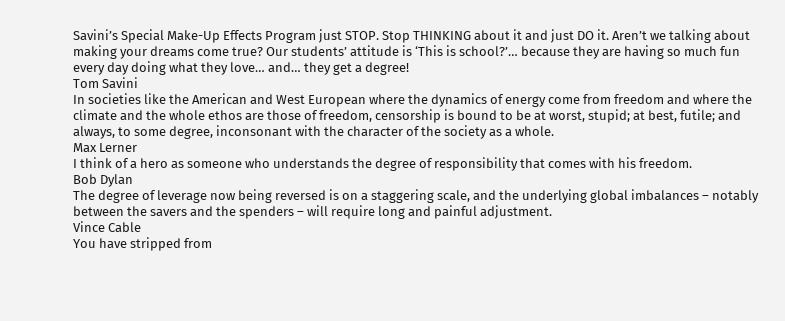Savini’s Special Make-Up Effects Program just STOP. Stop THINKING about it and just DO it. Aren’t we talking about making your dreams come true? Our students’ attitude is ‘This is school?’… because they are having so much fun every day doing what they love… and… they get a degree!
Tom Savini
In societies like the American and West European where the dynamics of energy come from freedom and where the climate and the whole ethos are those of freedom, censorship is bound to be at worst, stupid; at best, futile; and always, to some degree, inconsonant with the character of the society as a whole.
Max Lerner
I think of a hero as someone who understands the degree of responsibility that comes with his freedom.
Bob Dylan
The degree of leverage now being reversed is on a staggering scale, and the underlying global imbalances – notably between the savers and the spenders – will require long and painful adjustment.
Vince Cable
You have stripped from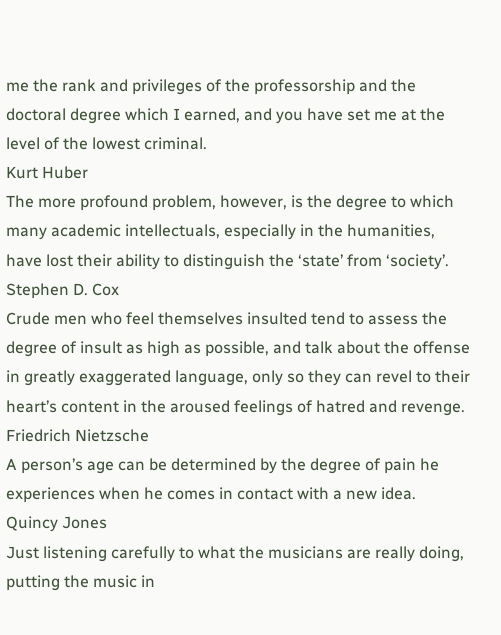me the rank and privileges of the professorship and the doctoral degree which I earned, and you have set me at the level of the lowest criminal.
Kurt Huber
The more profound problem, however, is the degree to which many academic intellectuals, especially in the humanities, have lost their ability to distinguish the ‘state’ from ‘society’.
Stephen D. Cox
Crude men who feel themselves insulted tend to assess the degree of insult as high as possible, and talk about the offense in greatly exaggerated language, only so they can revel to their heart’s content in the aroused feelings of hatred and revenge.
Friedrich Nietzsche
A person’s age can be determined by the degree of pain he experiences when he comes in contact with a new idea.
Quincy Jones
Just listening carefully to what the musicians are really doing, putting the music in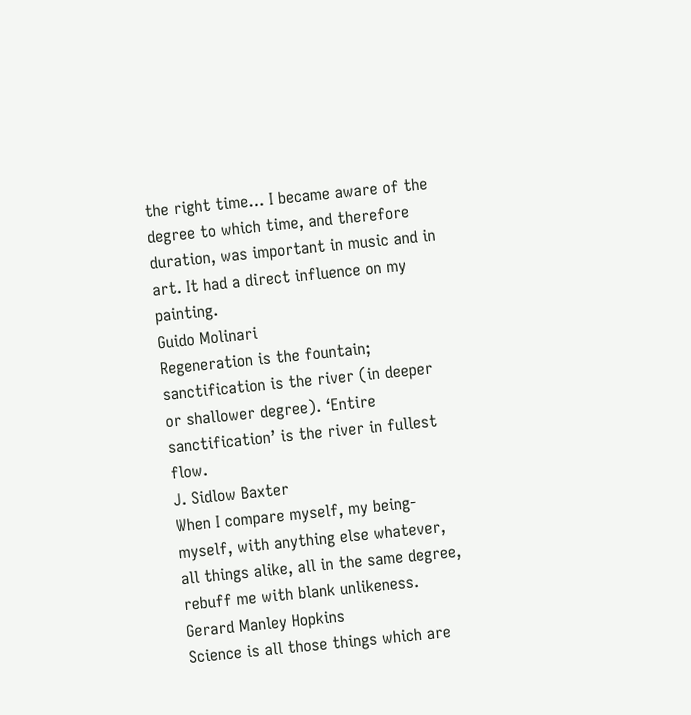the right time… I became aware of the degree to which time, and therefore duration, was important in music and in art. It had a direct influence on my painting.
Guido Molinari
Regeneration is the fountain; sanctification is the river (in deeper or shallower degree). ‘Entire sanctification’ is the river in fullest flow.
J. Sidlow Baxter
When I compare myself, my being-myself, with anything else whatever, all things alike, all in the same degree, rebuff me with blank unlikeness.
Gerard Manley Hopkins
Science is all those things which are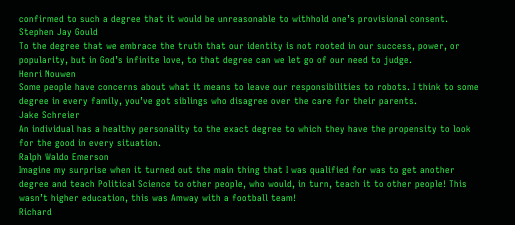confirmed to such a degree that it would be unreasonable to withhold one’s provisional consent.
Stephen Jay Gould
To the degree that we embrace the truth that our identity is not rooted in our success, power, or popularity, but in God’s infinite love, to that degree can we let go of our need to judge.
Henri Nouwen
Some people have concerns about what it means to leave our responsibilities to robots. I think to some degree in every family, you’ve got siblings who disagree over the care for their parents.
Jake Schreier
An individual has a healthy personality to the exact degree to which they have the propensity to look for the good in every situation.
Ralph Waldo Emerson
Imagine my surprise when it turned out the main thing that I was qualified for was to get another degree and teach Political Science to other people, who would, in turn, teach it to other people! This wasn’t higher education, this was Amway with a football team!
Richard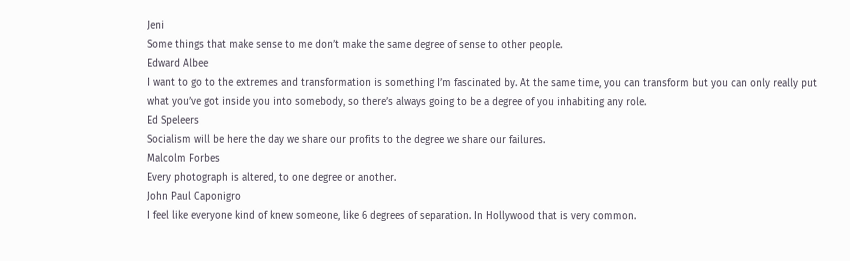Jeni
Some things that make sense to me don’t make the same degree of sense to other people.
Edward Albee
I want to go to the extremes and transformation is something I’m fascinated by. At the same time, you can transform but you can only really put what you’ve got inside you into somebody, so there’s always going to be a degree of you inhabiting any role.
Ed Speleers
Socialism will be here the day we share our profits to the degree we share our failures.
Malcolm Forbes
Every photograph is altered, to one degree or another.
John Paul Caponigro
I feel like everyone kind of knew someone, like 6 degrees of separation. In Hollywood that is very common.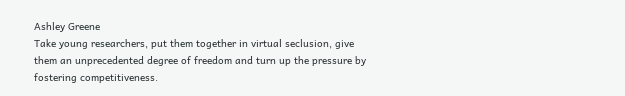Ashley Greene
Take young researchers, put them together in virtual seclusion, give them an unprecedented degree of freedom and turn up the pressure by fostering competitiveness.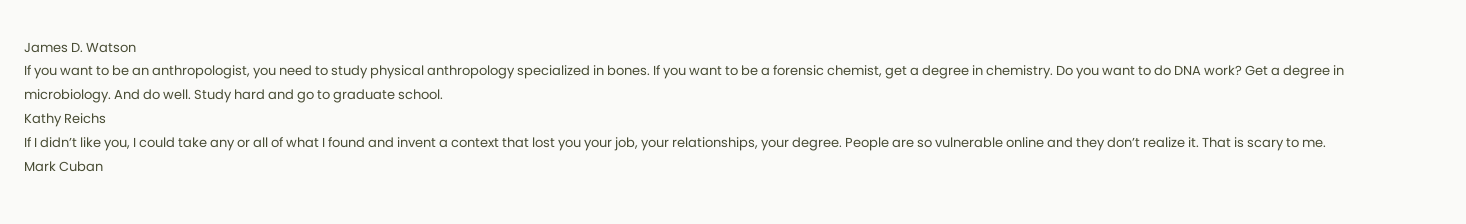James D. Watson
If you want to be an anthropologist, you need to study physical anthropology specialized in bones. If you want to be a forensic chemist, get a degree in chemistry. Do you want to do DNA work? Get a degree in microbiology. And do well. Study hard and go to graduate school.
Kathy Reichs
If I didn’t like you, I could take any or all of what I found and invent a context that lost you your job, your relationships, your degree. People are so vulnerable online and they don’t realize it. That is scary to me.
Mark Cuban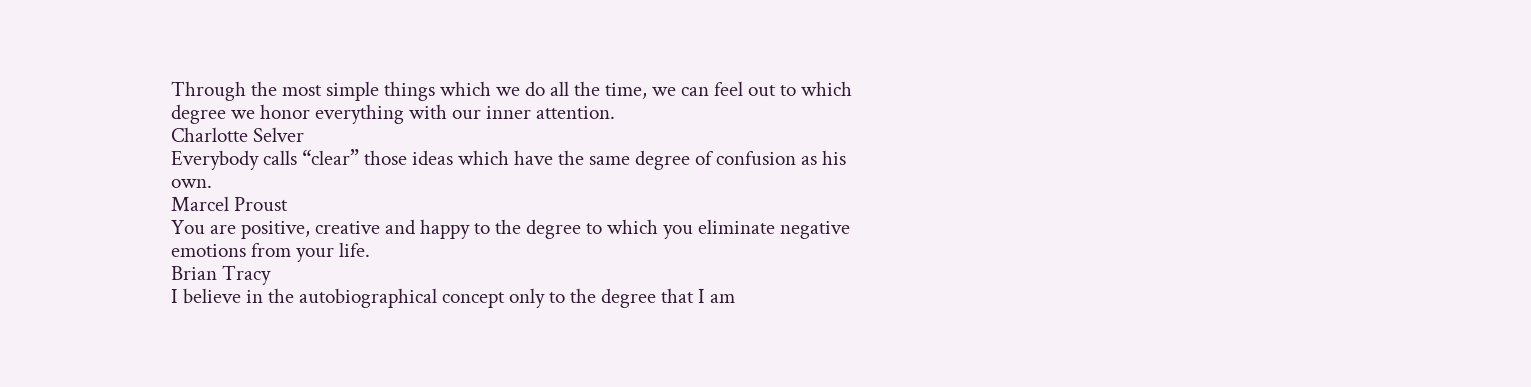Through the most simple things which we do all the time, we can feel out to which degree we honor everything with our inner attention.
Charlotte Selver
Everybody calls “clear” those ideas which have the same degree of confusion as his own.
Marcel Proust
You are positive, creative and happy to the degree to which you eliminate negative emotions from your life.
Brian Tracy
I believe in the autobiographical concept only to the degree that I am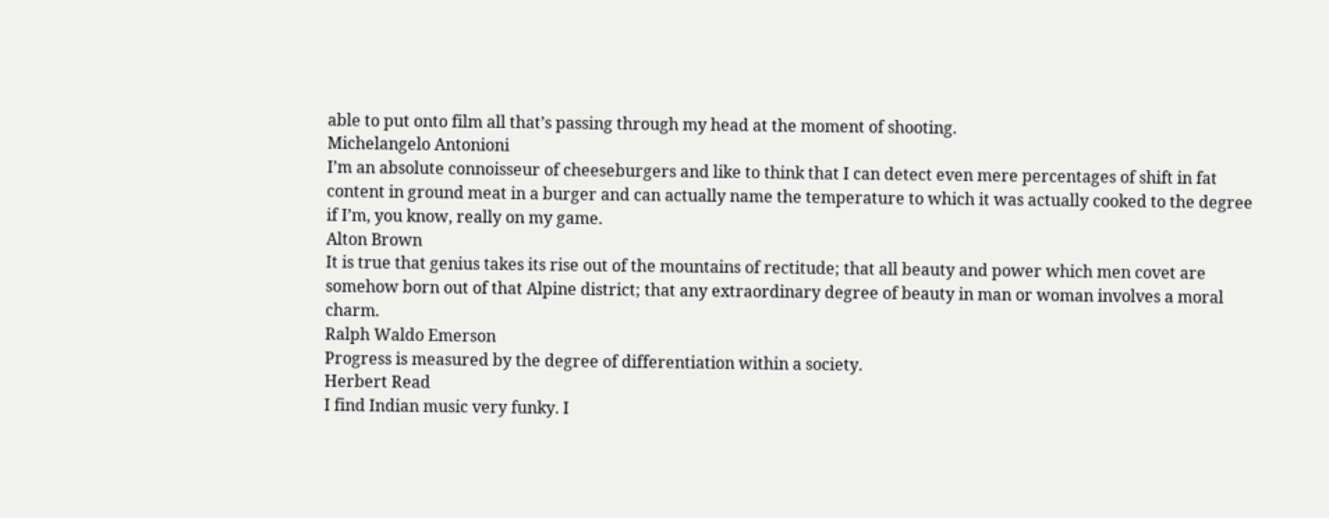able to put onto film all that’s passing through my head at the moment of shooting.
Michelangelo Antonioni
I’m an absolute connoisseur of cheeseburgers and like to think that I can detect even mere percentages of shift in fat content in ground meat in a burger and can actually name the temperature to which it was actually cooked to the degree if I’m, you know, really on my game.
Alton Brown
It is true that genius takes its rise out of the mountains of rectitude; that all beauty and power which men covet are somehow born out of that Alpine district; that any extraordinary degree of beauty in man or woman involves a moral charm.
Ralph Waldo Emerson
Progress is measured by the degree of differentiation within a society.
Herbert Read
I find Indian music very funky. I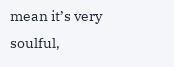mean it’s very soulful,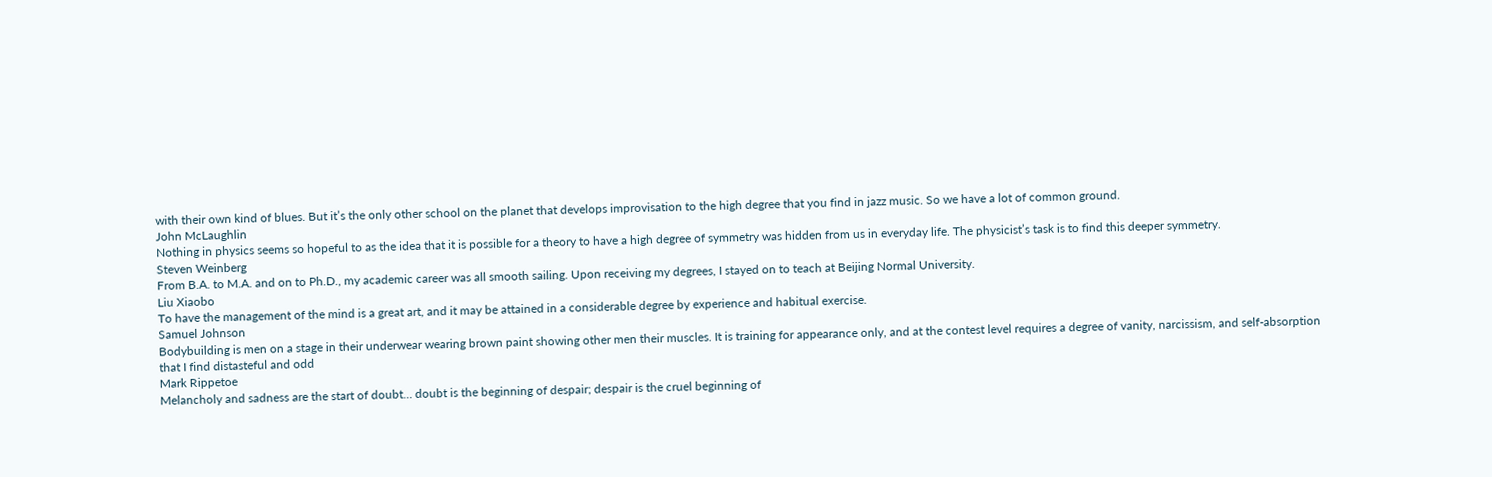with their own kind of blues. But it’s the only other school on the planet that develops improvisation to the high degree that you find in jazz music. So we have a lot of common ground.
John McLaughlin
Nothing in physics seems so hopeful to as the idea that it is possible for a theory to have a high degree of symmetry was hidden from us in everyday life. The physicist’s task is to find this deeper symmetry.
Steven Weinberg
From B.A. to M.A. and on to Ph.D., my academic career was all smooth sailing. Upon receiving my degrees, I stayed on to teach at Beijing Normal University.
Liu Xiaobo
To have the management of the mind is a great art, and it may be attained in a considerable degree by experience and habitual exercise.
Samuel Johnson
Bodybuilding is men on a stage in their underwear wearing brown paint showing other men their muscles. It is training for appearance only, and at the contest level requires a degree of vanity, narcissism, and self-absorption that I find distasteful and odd
Mark Rippetoe
Melancholy and sadness are the start of doubt… doubt is the beginning of despair; despair is the cruel beginning of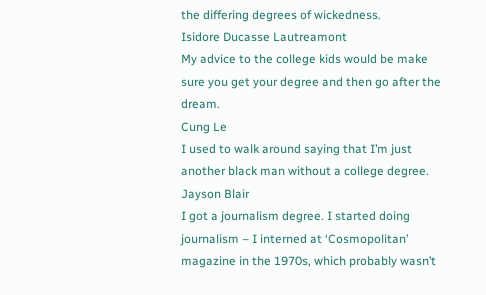the differing degrees of wickedness.
Isidore Ducasse Lautreamont
My advice to the college kids would be make sure you get your degree and then go after the dream.
Cung Le
I used to walk around saying that I’m just another black man without a college degree.
Jayson Blair
I got a journalism degree. I started doing journalism – I interned at ‘Cosmopolitan’ magazine in the 1970s, which probably wasn’t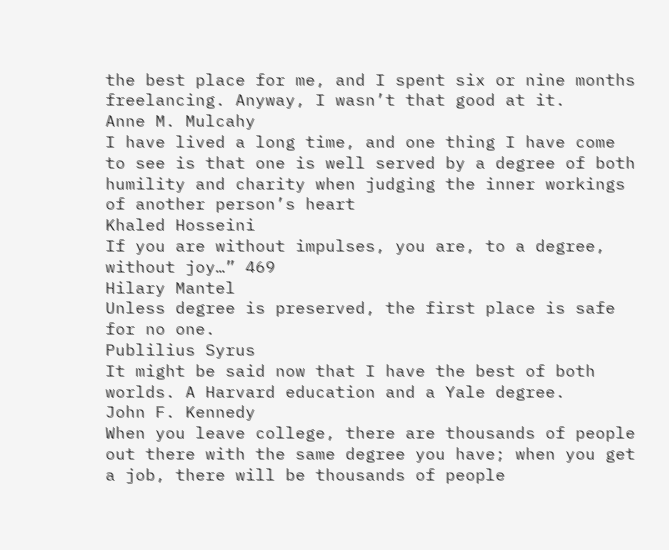the best place for me, and I spent six or nine months freelancing. Anyway, I wasn’t that good at it.
Anne M. Mulcahy
I have lived a long time, and one thing I have come to see is that one is well served by a degree of both humility and charity when judging the inner workings of another person’s heart
Khaled Hosseini
If you are without impulses, you are, to a degree, without joy…” 469
Hilary Mantel
Unless degree is preserved, the first place is safe for no one.
Publilius Syrus
It might be said now that I have the best of both worlds. A Harvard education and a Yale degree.
John F. Kennedy
When you leave college, there are thousands of people out there with the same degree you have; when you get a job, there will be thousands of people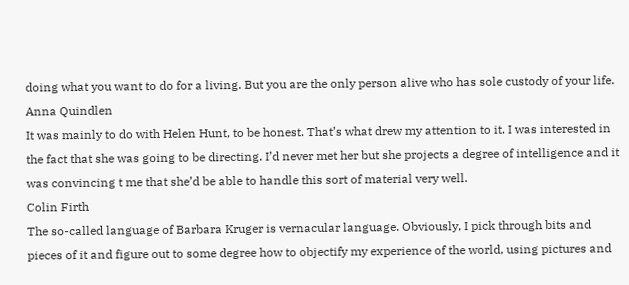doing what you want to do for a living. But you are the only person alive who has sole custody of your life.
Anna Quindlen
It was mainly to do with Helen Hunt, to be honest. That’s what drew my attention to it. I was interested in the fact that she was going to be directing. I’d never met her but she projects a degree of intelligence and it was convincing t me that she’d be able to handle this sort of material very well.
Colin Firth
The so-called language of Barbara Kruger is vernacular language. Obviously, I pick through bits and pieces of it and figure out to some degree how to objectify my experience of the world, using pictures and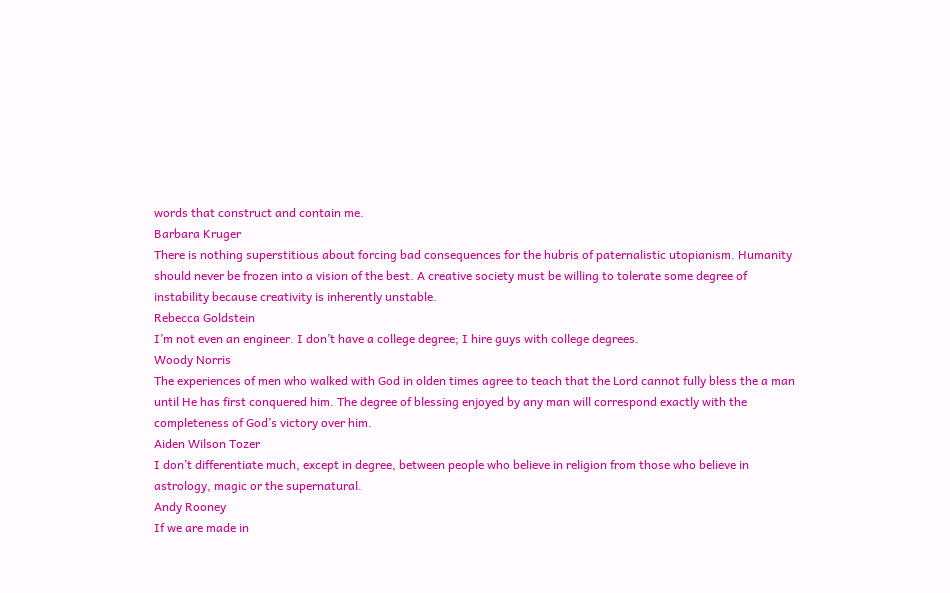words that construct and contain me.
Barbara Kruger
There is nothing superstitious about forcing bad consequences for the hubris of paternalistic utopianism. Humanity should never be frozen into a vision of the best. A creative society must be willing to tolerate some degree of instability because creativity is inherently unstable.
Rebecca Goldstein
I’m not even an engineer. I don’t have a college degree; I hire guys with college degrees.
Woody Norris
The experiences of men who walked with God in olden times agree to teach that the Lord cannot fully bless the a man until He has first conquered him. The degree of blessing enjoyed by any man will correspond exactly with the completeness of God’s victory over him.
Aiden Wilson Tozer
I don’t differentiate much, except in degree, between people who believe in religion from those who believe in astrology, magic or the supernatural.
Andy Rooney
If we are made in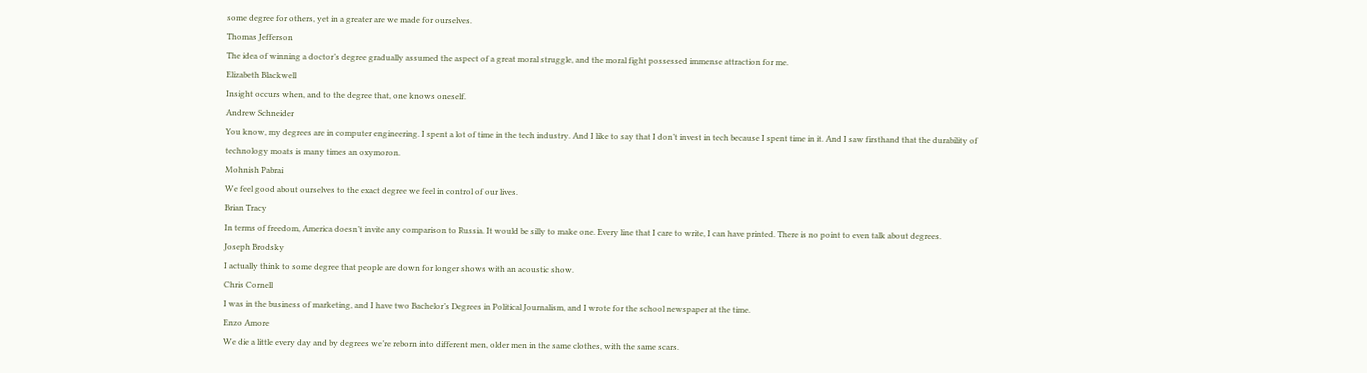some degree for others, yet in a greater are we made for ourselves.
Thomas Jefferson
The idea of winning a doctor’s degree gradually assumed the aspect of a great moral struggle, and the moral fight possessed immense attraction for me.
Elizabeth Blackwell
Insight occurs when, and to the degree that, one knows oneself.
Andrew Schneider
You know, my degrees are in computer engineering. I spent a lot of time in the tech industry. And I like to say that I don’t invest in tech because I spent time in it. And I saw firsthand that the durability of technology moats is many times an oxymoron.
Mohnish Pabrai
We feel good about ourselves to the exact degree we feel in control of our lives.
Brian Tracy
In terms of freedom, America doesn’t invite any comparison to Russia. It would be silly to make one. Every line that I care to write, I can have printed. There is no point to even talk about degrees.
Joseph Brodsky
I actually think to some degree that people are down for longer shows with an acoustic show.
Chris Cornell
I was in the business of marketing, and I have two Bachelor’s Degrees in Political Journalism, and I wrote for the school newspaper at the time.
Enzo Amore
We die a little every day and by degrees we’re reborn into different men, older men in the same clothes, with the same scars.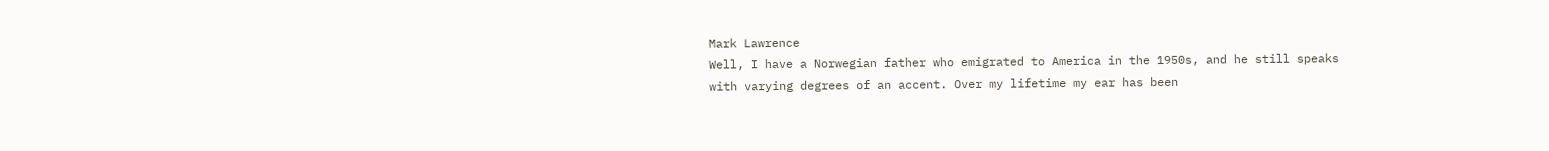Mark Lawrence
Well, I have a Norwegian father who emigrated to America in the 1950s, and he still speaks with varying degrees of an accent. Over my lifetime my ear has been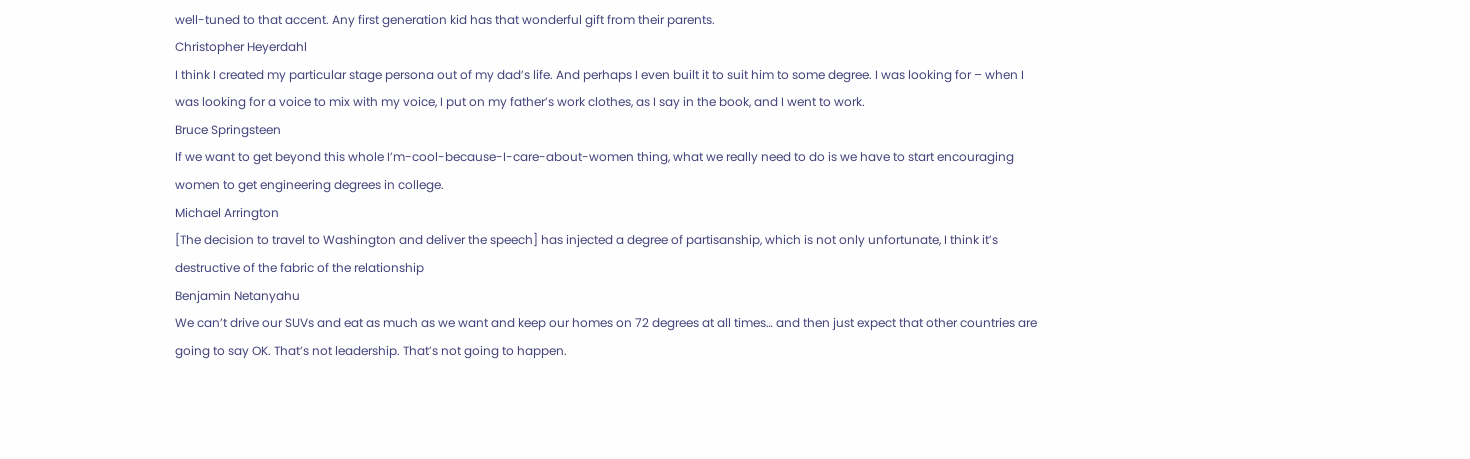well-tuned to that accent. Any first generation kid has that wonderful gift from their parents.
Christopher Heyerdahl
I think I created my particular stage persona out of my dad’s life. And perhaps I even built it to suit him to some degree. I was looking for – when I was looking for a voice to mix with my voice, I put on my father’s work clothes, as I say in the book, and I went to work.
Bruce Springsteen
If we want to get beyond this whole I’m-cool-because-I-care-about-women thing, what we really need to do is we have to start encouraging women to get engineering degrees in college.
Michael Arrington
[The decision to travel to Washington and deliver the speech] has injected a degree of partisanship, which is not only unfortunate, I think it’s destructive of the fabric of the relationship
Benjamin Netanyahu
We can’t drive our SUVs and eat as much as we want and keep our homes on 72 degrees at all times… and then just expect that other countries are going to say OK. That’s not leadership. That’s not going to happen.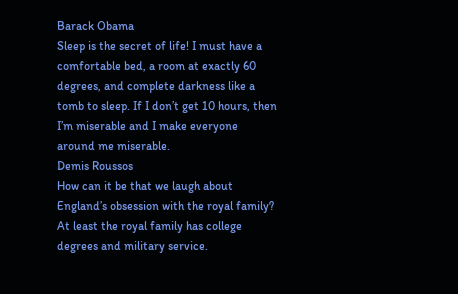Barack Obama
Sleep is the secret of life! I must have a comfortable bed, a room at exactly 60 degrees, and complete darkness like a tomb to sleep. If I don’t get 10 hours, then I’m miserable and I make everyone around me miserable.
Demis Roussos
How can it be that we laugh about England’s obsession with the royal family? At least the royal family has college degrees and military service.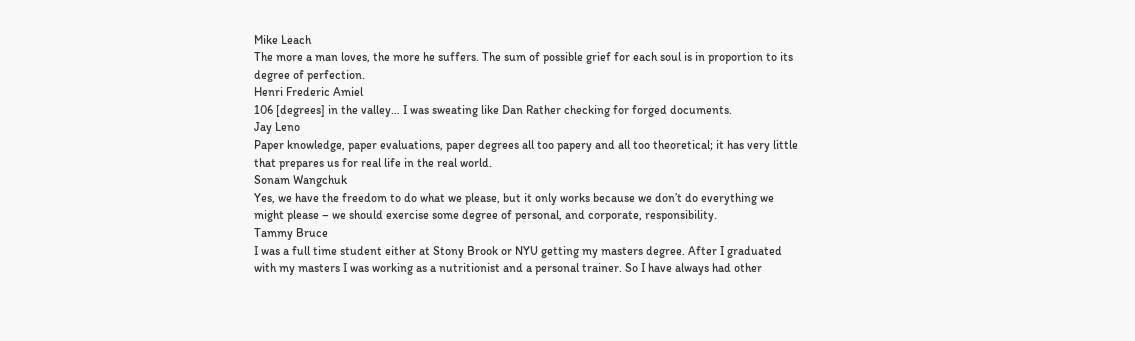Mike Leach
The more a man loves, the more he suffers. The sum of possible grief for each soul is in proportion to its degree of perfection.
Henri Frederic Amiel
106 [degrees] in the valley… I was sweating like Dan Rather checking for forged documents.
Jay Leno
Paper knowledge, paper evaluations, paper degrees all too papery and all too theoretical; it has very little that prepares us for real life in the real world.
Sonam Wangchuk
Yes, we have the freedom to do what we please, but it only works because we don’t do everything we might please – we should exercise some degree of personal, and corporate, responsibility.
Tammy Bruce
I was a full time student either at Stony Brook or NYU getting my masters degree. After I graduated with my masters I was working as a nutritionist and a personal trainer. So I have always had other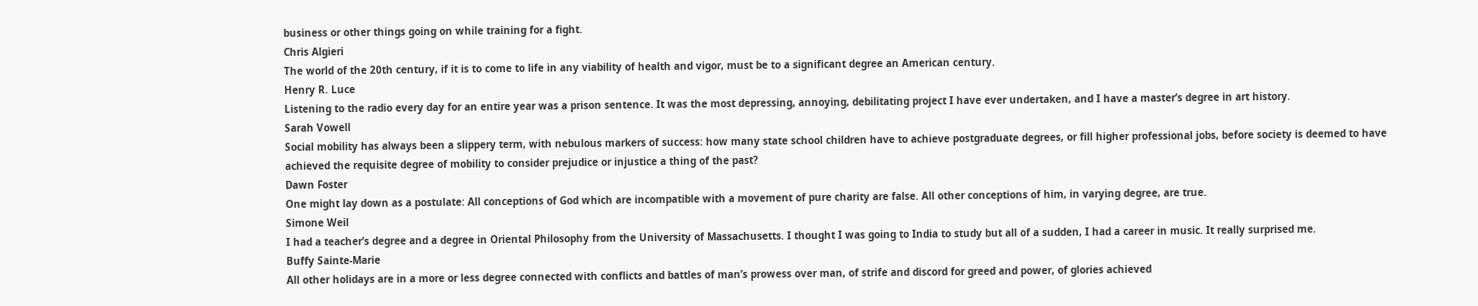business or other things going on while training for a fight.
Chris Algieri
The world of the 20th century, if it is to come to life in any viability of health and vigor, must be to a significant degree an American century.
Henry R. Luce
Listening to the radio every day for an entire year was a prison sentence. It was the most depressing, annoying, debilitating project I have ever undertaken, and I have a master’s degree in art history.
Sarah Vowell
Social mobility has always been a slippery term, with nebulous markers of success: how many state school children have to achieve postgraduate degrees, or fill higher professional jobs, before society is deemed to have achieved the requisite degree of mobility to consider prejudice or injustice a thing of the past?
Dawn Foster
One might lay down as a postulate: All conceptions of God which are incompatible with a movement of pure charity are false. All other conceptions of him, in varying degree, are true.
Simone Weil
I had a teacher’s degree and a degree in Oriental Philosophy from the University of Massachusetts. I thought I was going to India to study but all of a sudden, I had a career in music. It really surprised me.
Buffy Sainte-Marie
All other holidays are in a more or less degree connected with conflicts and battles of man’s prowess over man, of strife and discord for greed and power, of glories achieved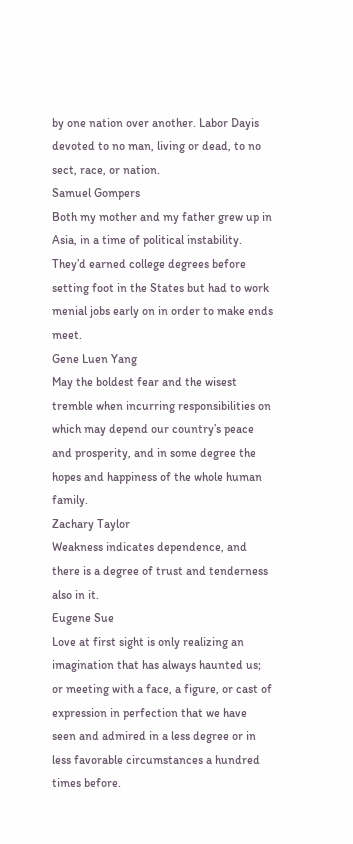by one nation over another. Labor Dayis devoted to no man, living or dead, to no sect, race, or nation.
Samuel Gompers
Both my mother and my father grew up in Asia, in a time of political instability. They’d earned college degrees before setting foot in the States but had to work menial jobs early on in order to make ends meet.
Gene Luen Yang
May the boldest fear and the wisest tremble when incurring responsibilities on which may depend our country’s peace and prosperity, and in some degree the hopes and happiness of the whole human family.
Zachary Taylor
Weakness indicates dependence, and there is a degree of trust and tenderness also in it.
Eugene Sue
Love at first sight is only realizing an imagination that has always haunted us; or meeting with a face, a figure, or cast of expression in perfection that we have seen and admired in a less degree or in less favorable circumstances a hundred times before.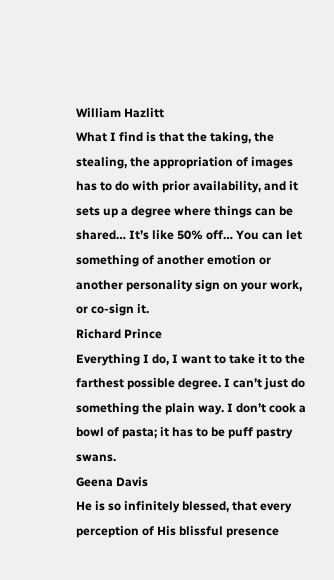William Hazlitt
What I find is that the taking, the stealing, the appropriation of images has to do with prior availability, and it sets up a degree where things can be shared… It’s like 50% off… You can let something of another emotion or another personality sign on your work, or co-sign it.
Richard Prince
Everything I do, I want to take it to the farthest possible degree. I can’t just do something the plain way. I don’t cook a bowl of pasta; it has to be puff pastry swans.
Geena Davis
He is so infinitely blessed, that every perception of His blissful presence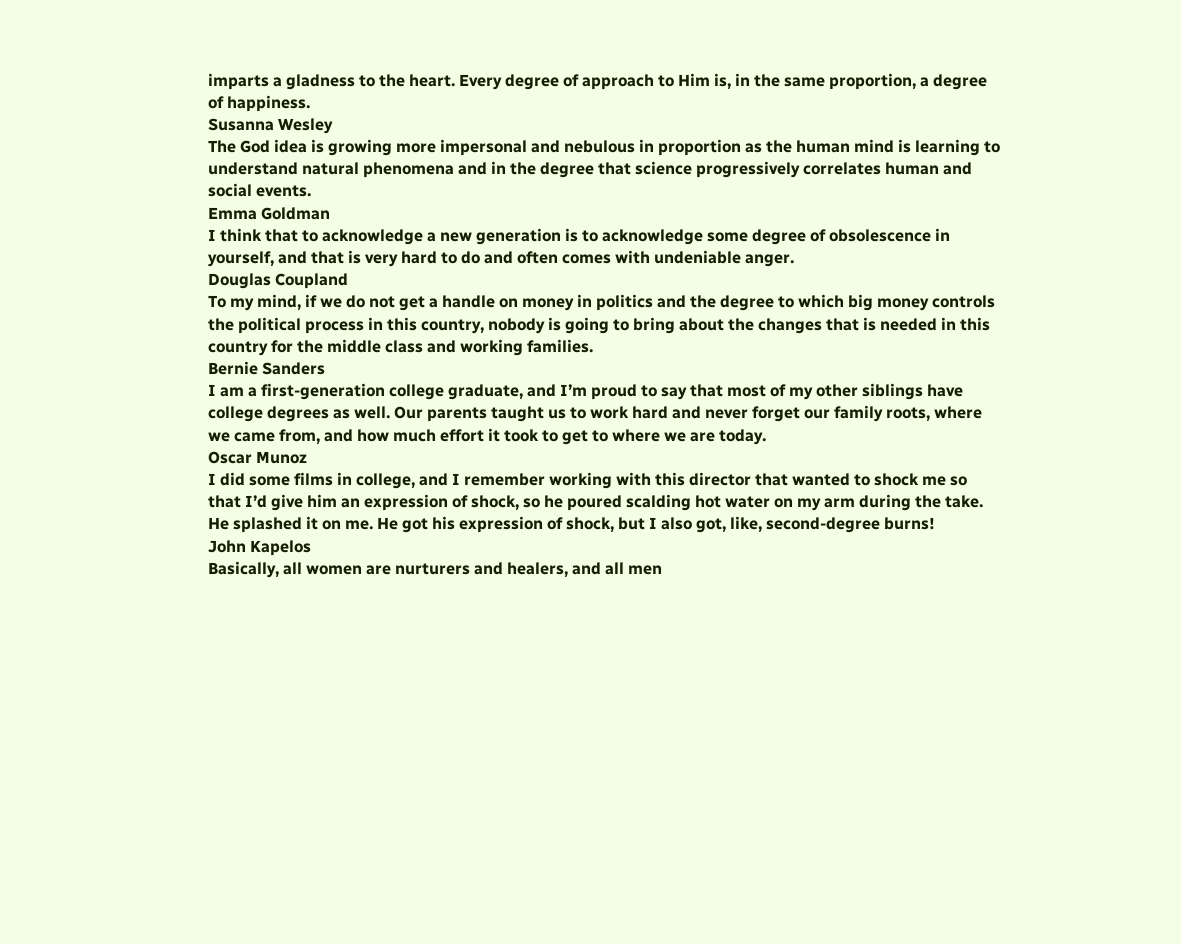imparts a gladness to the heart. Every degree of approach to Him is, in the same proportion, a degree of happiness.
Susanna Wesley
The God idea is growing more impersonal and nebulous in proportion as the human mind is learning to understand natural phenomena and in the degree that science progressively correlates human and social events.
Emma Goldman
I think that to acknowledge a new generation is to acknowledge some degree of obsolescence in yourself, and that is very hard to do and often comes with undeniable anger.
Douglas Coupland
To my mind, if we do not get a handle on money in politics and the degree to which big money controls the political process in this country, nobody is going to bring about the changes that is needed in this country for the middle class and working families.
Bernie Sanders
I am a first-generation college graduate, and I’m proud to say that most of my other siblings have college degrees as well. Our parents taught us to work hard and never forget our family roots, where we came from, and how much effort it took to get to where we are today.
Oscar Munoz
I did some films in college, and I remember working with this director that wanted to shock me so that I’d give him an expression of shock, so he poured scalding hot water on my arm during the take. He splashed it on me. He got his expression of shock, but I also got, like, second-degree burns!
John Kapelos
Basically, all women are nurturers and healers, and all men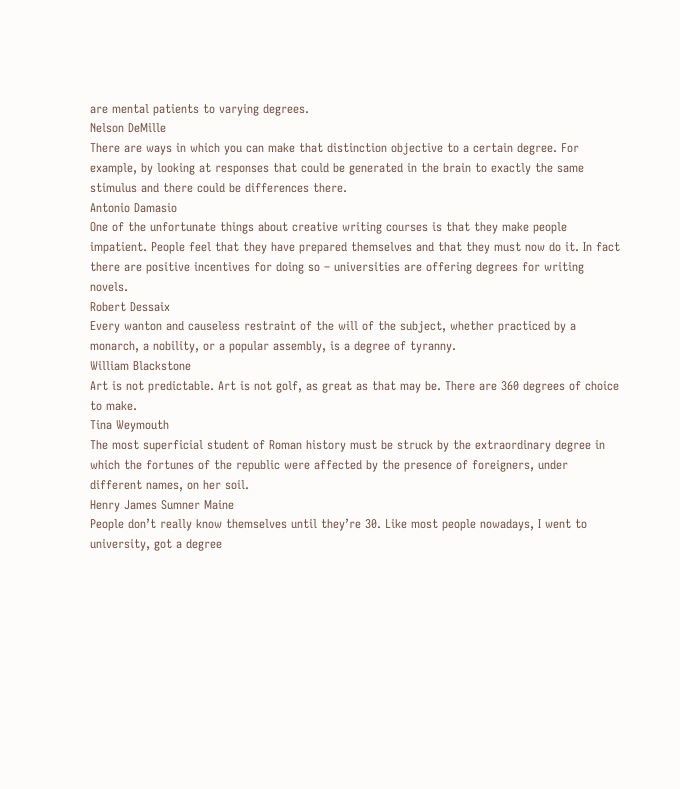are mental patients to varying degrees.
Nelson DeMille
There are ways in which you can make that distinction objective to a certain degree. For example, by looking at responses that could be generated in the brain to exactly the same stimulus and there could be differences there.
Antonio Damasio
One of the unfortunate things about creative writing courses is that they make people impatient. People feel that they have prepared themselves and that they must now do it. In fact there are positive incentives for doing so – universities are offering degrees for writing novels.
Robert Dessaix
Every wanton and causeless restraint of the will of the subject, whether practiced by a monarch, a nobility, or a popular assembly, is a degree of tyranny.
William Blackstone
Art is not predictable. Art is not golf, as great as that may be. There are 360 degrees of choice to make.
Tina Weymouth
The most superficial student of Roman history must be struck by the extraordinary degree in which the fortunes of the republic were affected by the presence of foreigners, under different names, on her soil.
Henry James Sumner Maine
People don’t really know themselves until they’re 30. Like most people nowadays, I went to university, got a degree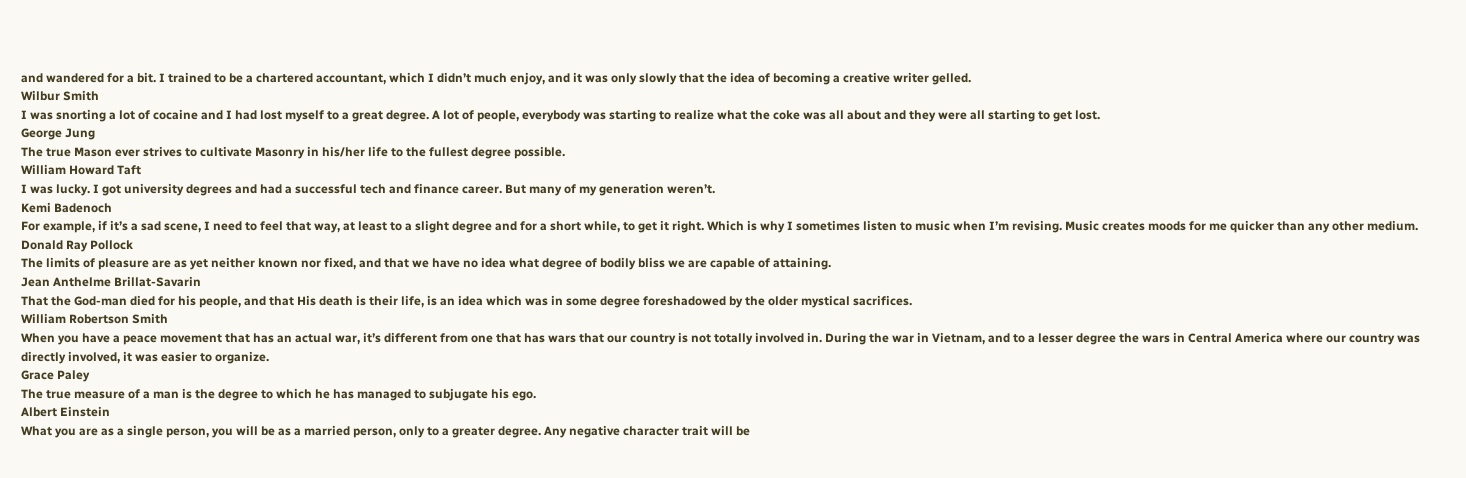and wandered for a bit. I trained to be a chartered accountant, which I didn’t much enjoy, and it was only slowly that the idea of becoming a creative writer gelled.
Wilbur Smith
I was snorting a lot of cocaine and I had lost myself to a great degree. A lot of people, everybody was starting to realize what the coke was all about and they were all starting to get lost.
George Jung
The true Mason ever strives to cultivate Masonry in his/her life to the fullest degree possible.
William Howard Taft
I was lucky. I got university degrees and had a successful tech and finance career. But many of my generation weren’t.
Kemi Badenoch
For example, if it’s a sad scene, I need to feel that way, at least to a slight degree and for a short while, to get it right. Which is why I sometimes listen to music when I’m revising. Music creates moods for me quicker than any other medium.
Donald Ray Pollock
The limits of pleasure are as yet neither known nor fixed, and that we have no idea what degree of bodily bliss we are capable of attaining.
Jean Anthelme Brillat-Savarin
That the God-man died for his people, and that His death is their life, is an idea which was in some degree foreshadowed by the older mystical sacrifices.
William Robertson Smith
When you have a peace movement that has an actual war, it’s different from one that has wars that our country is not totally involved in. During the war in Vietnam, and to a lesser degree the wars in Central America where our country was directly involved, it was easier to organize.
Grace Paley
The true measure of a man is the degree to which he has managed to subjugate his ego.
Albert Einstein
What you are as a single person, you will be as a married person, only to a greater degree. Any negative character trait will be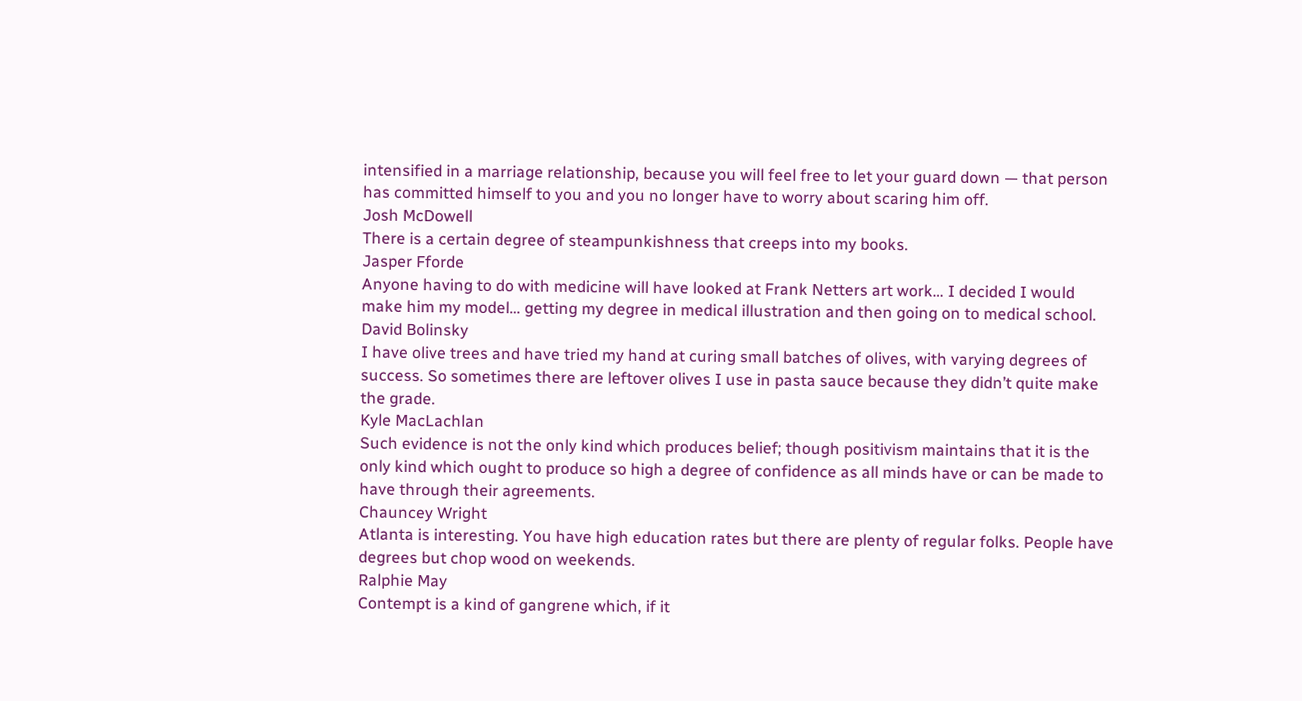intensified in a marriage relationship, because you will feel free to let your guard down — that person has committed himself to you and you no longer have to worry about scaring him off.
Josh McDowell
There is a certain degree of steampunkishness that creeps into my books.
Jasper Fforde
Anyone having to do with medicine will have looked at Frank Netters art work… I decided I would make him my model… getting my degree in medical illustration and then going on to medical school.
David Bolinsky
I have olive trees and have tried my hand at curing small batches of olives, with varying degrees of success. So sometimes there are leftover olives I use in pasta sauce because they didn’t quite make the grade.
Kyle MacLachlan
Such evidence is not the only kind which produces belief; though positivism maintains that it is the only kind which ought to produce so high a degree of confidence as all minds have or can be made to have through their agreements.
Chauncey Wright
Atlanta is interesting. You have high education rates but there are plenty of regular folks. People have degrees but chop wood on weekends.
Ralphie May
Contempt is a kind of gangrene which, if it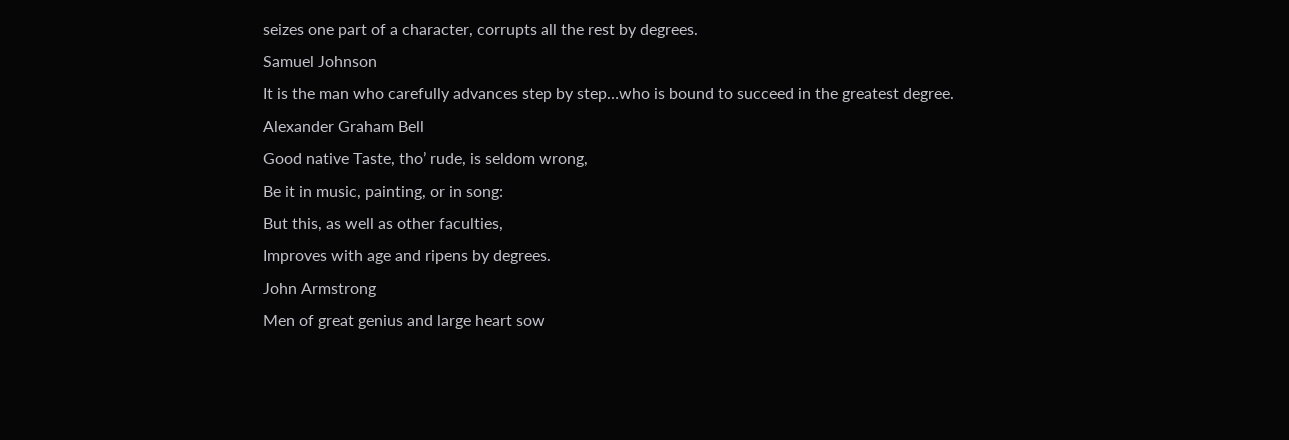seizes one part of a character, corrupts all the rest by degrees.
Samuel Johnson
It is the man who carefully advances step by step…who is bound to succeed in the greatest degree.
Alexander Graham Bell
Good native Taste, tho’ rude, is seldom wrong,
Be it in music, painting, or in song:
But this, as well as other faculties,
Improves with age and ripens by degrees.
John Armstrong
Men of great genius and large heart sow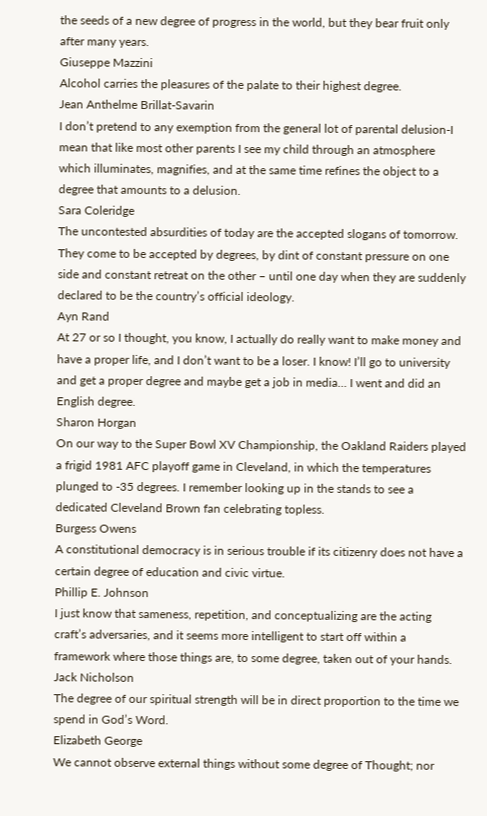the seeds of a new degree of progress in the world, but they bear fruit only after many years.
Giuseppe Mazzini
Alcohol carries the pleasures of the palate to their highest degree.
Jean Anthelme Brillat-Savarin
I don’t pretend to any exemption from the general lot of parental delusion-I mean that like most other parents I see my child through an atmosphere which illuminates, magnifies, and at the same time refines the object to a degree that amounts to a delusion.
Sara Coleridge
The uncontested absurdities of today are the accepted slogans of tomorrow. They come to be accepted by degrees, by dint of constant pressure on one side and constant retreat on the other – until one day when they are suddenly declared to be the country’s official ideology.
Ayn Rand
At 27 or so I thought, you know, I actually do really want to make money and have a proper life, and I don’t want to be a loser. I know! I’ll go to university and get a proper degree and maybe get a job in media… I went and did an English degree.
Sharon Horgan
On our way to the Super Bowl XV Championship, the Oakland Raiders played a frigid 1981 AFC playoff game in Cleveland, in which the temperatures plunged to -35 degrees. I remember looking up in the stands to see a dedicated Cleveland Brown fan celebrating topless.
Burgess Owens
A constitutional democracy is in serious trouble if its citizenry does not have a certain degree of education and civic virtue.
Phillip E. Johnson
I just know that sameness, repetition, and conceptualizing are the acting craft’s adversaries, and it seems more intelligent to start off within a framework where those things are, to some degree, taken out of your hands.
Jack Nicholson
The degree of our spiritual strength will be in direct proportion to the time we spend in God’s Word.
Elizabeth George
We cannot observe external things without some degree of Thought; nor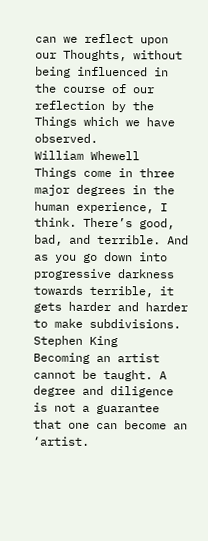can we reflect upon our Thoughts, without being influenced in the course of our reflection by the Things which we have observed.
William Whewell
Things come in three major degrees in the human experience, I think. There’s good, bad, and terrible. And as you go down into progressive darkness towards terrible, it gets harder and harder to make subdivisions.
Stephen King
Becoming an artist cannot be taught. A degree and diligence is not a guarantee that one can become an ‘artist.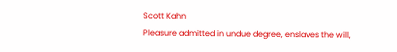Scott Kahn
Pleasure admitted in undue degree, enslaves the will,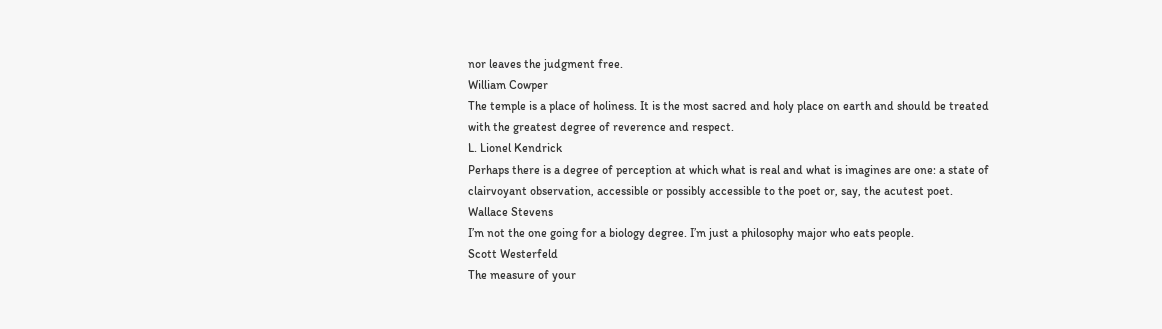nor leaves the judgment free.
William Cowper
The temple is a place of holiness. It is the most sacred and holy place on earth and should be treated with the greatest degree of reverence and respect.
L. Lionel Kendrick
Perhaps there is a degree of perception at which what is real and what is imagines are one: a state of clairvoyant observation, accessible or possibly accessible to the poet or, say, the acutest poet.
Wallace Stevens
I’m not the one going for a biology degree. I’m just a philosophy major who eats people.
Scott Westerfeld
The measure of your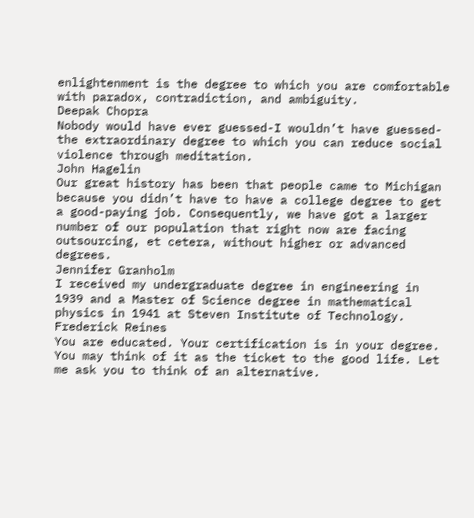enlightenment is the degree to which you are comfortable with paradox, contradiction, and ambiguity.
Deepak Chopra
Nobody would have ever guessed-I wouldn’t have guessed-the extraordinary degree to which you can reduce social violence through meditation.
John Hagelin
Our great history has been that people came to Michigan because you didn’t have to have a college degree to get a good-paying job. Consequently, we have got a larger number of our population that right now are facing outsourcing, et cetera, without higher or advanced degrees.
Jennifer Granholm
I received my undergraduate degree in engineering in 1939 and a Master of Science degree in mathematical physics in 1941 at Steven Institute of Technology.
Frederick Reines
You are educated. Your certification is in your degree. You may think of it as the ticket to the good life. Let me ask you to think of an alternative.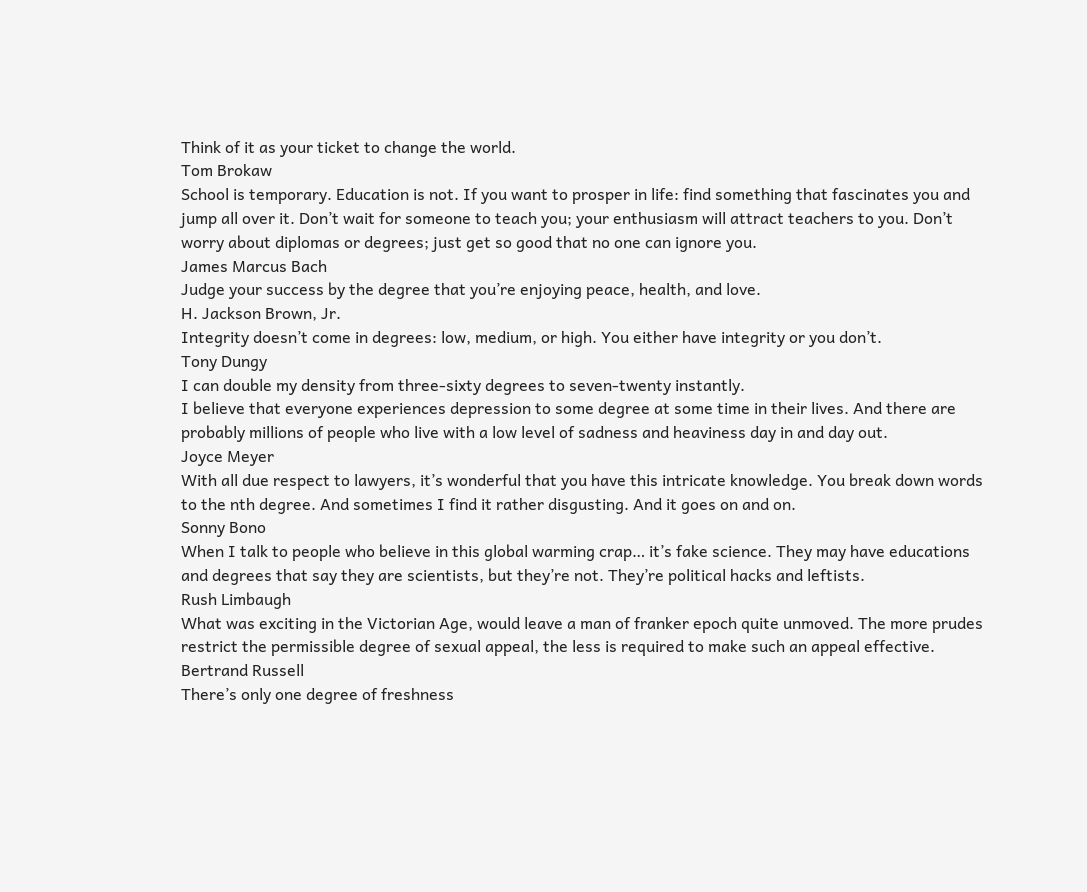Think of it as your ticket to change the world.
Tom Brokaw
School is temporary. Education is not. If you want to prosper in life: find something that fascinates you and jump all over it. Don’t wait for someone to teach you; your enthusiasm will attract teachers to you. Don’t worry about diplomas or degrees; just get so good that no one can ignore you.
James Marcus Bach
Judge your success by the degree that you’re enjoying peace, health, and love.
H. Jackson Brown, Jr.
Integrity doesn’t come in degrees: low, medium, or high. You either have integrity or you don’t.
Tony Dungy
I can double my density from three-sixty degrees to seven-twenty instantly.
I believe that everyone experiences depression to some degree at some time in their lives. And there are probably millions of people who live with a low level of sadness and heaviness day in and day out.
Joyce Meyer
With all due respect to lawyers, it’s wonderful that you have this intricate knowledge. You break down words to the nth degree. And sometimes I find it rather disgusting. And it goes on and on.
Sonny Bono
When I talk to people who believe in this global warming crap… it’s fake science. They may have educations and degrees that say they are scientists, but they’re not. They’re political hacks and leftists.
Rush Limbaugh
What was exciting in the Victorian Age, would leave a man of franker epoch quite unmoved. The more prudes restrict the permissible degree of sexual appeal, the less is required to make such an appeal effective.
Bertrand Russell
There’s only one degree of freshness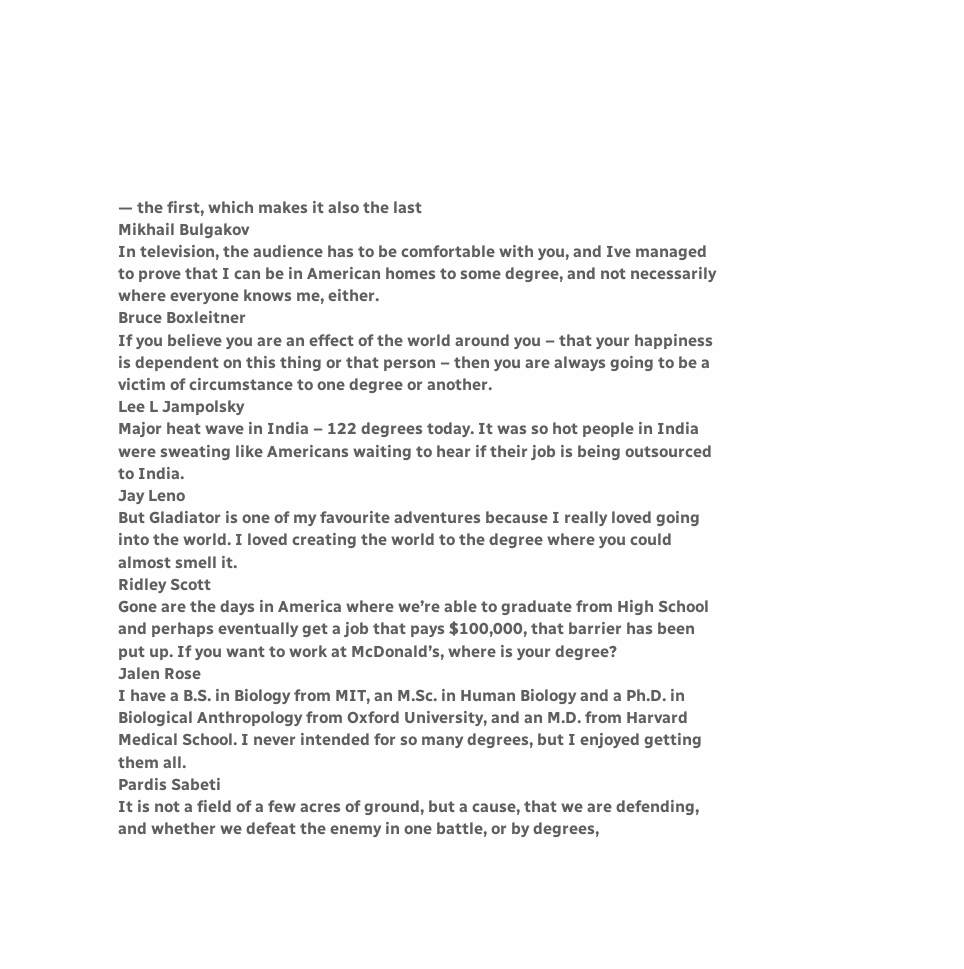— the first, which makes it also the last
Mikhail Bulgakov
In television, the audience has to be comfortable with you, and Ive managed to prove that I can be in American homes to some degree, and not necessarily where everyone knows me, either.
Bruce Boxleitner
If you believe you are an effect of the world around you – that your happiness is dependent on this thing or that person – then you are always going to be a victim of circumstance to one degree or another.
Lee L Jampolsky
Major heat wave in India – 122 degrees today. It was so hot people in India were sweating like Americans waiting to hear if their job is being outsourced to India.
Jay Leno
But Gladiator is one of my favourite adventures because I really loved going into the world. I loved creating the world to the degree where you could almost smell it.
Ridley Scott
Gone are the days in America where we’re able to graduate from High School and perhaps eventually get a job that pays $100,000, that barrier has been put up. If you want to work at McDonald’s, where is your degree?
Jalen Rose
I have a B.S. in Biology from MIT, an M.Sc. in Human Biology and a Ph.D. in Biological Anthropology from Oxford University, and an M.D. from Harvard Medical School. I never intended for so many degrees, but I enjoyed getting them all.
Pardis Sabeti
It is not a field of a few acres of ground, but a cause, that we are defending, and whether we defeat the enemy in one battle, or by degrees,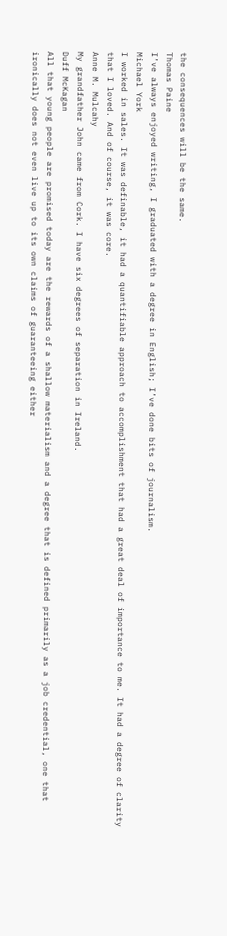the consequences will be the same.
Thomas Paine
I’ve always enjoyed writing, I graduated with a degree in English; I’ve done bits of journalism.
Michael York
I worked in sales. It was definable, it had a quantifiable approach to accomplishment that had a great deal of importance to me. It had a degree of clarity that I loved. And of course, it was core.
Anne M. Mulcahy
My grandfather John came from Cork. I have six degrees of separation in Ireland.
Duff McKagan
All that young people are promised today are the rewards of a shallow materialism and a degree that is defined primarily as a job credential, one that ironically does not even live up to its own claims of guaranteeing either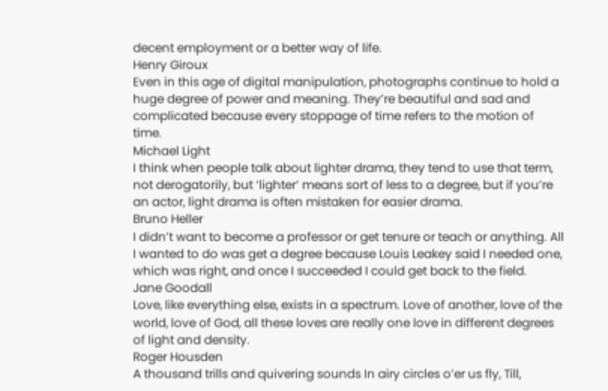decent employment or a better way of life.
Henry Giroux
Even in this age of digital manipulation, photographs continue to hold a huge degree of power and meaning. They’re beautiful and sad and complicated because every stoppage of time refers to the motion of time.
Michael Light
I think when people talk about lighter drama, they tend to use that term, not derogatorily, but ‘lighter’ means sort of less to a degree, but if you’re an actor, light drama is often mistaken for easier drama.
Bruno Heller
I didn’t want to become a professor or get tenure or teach or anything. All I wanted to do was get a degree because Louis Leakey said I needed one, which was right, and once I succeeded I could get back to the field.
Jane Goodall
Love, like everything else, exists in a spectrum. Love of another, love of the world, love of God, all these loves are really one love in different degrees of light and density.
Roger Housden
A thousand trills and quivering sounds In airy circles o’er us fly, Till,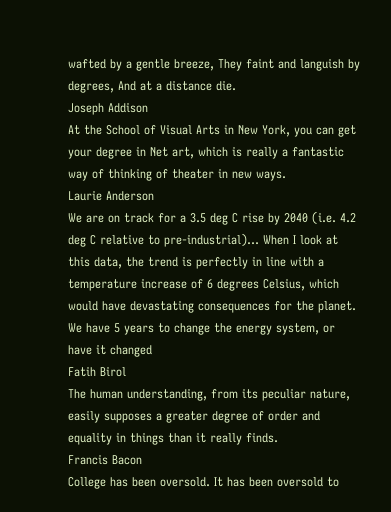wafted by a gentle breeze, They faint and languish by degrees, And at a distance die.
Joseph Addison
At the School of Visual Arts in New York, you can get your degree in Net art, which is really a fantastic way of thinking of theater in new ways.
Laurie Anderson
We are on track for a 3.5 deg C rise by 2040 (i.e. 4.2 deg C relative to pre-industrial)… When I look at this data, the trend is perfectly in line with a temperature increase of 6 degrees Celsius, which would have devastating consequences for the planet. We have 5 years to change the energy system, or have it changed
Fatih Birol
The human understanding, from its peculiar nature, easily supposes a greater degree of order and equality in things than it really finds.
Francis Bacon
College has been oversold. It has been oversold to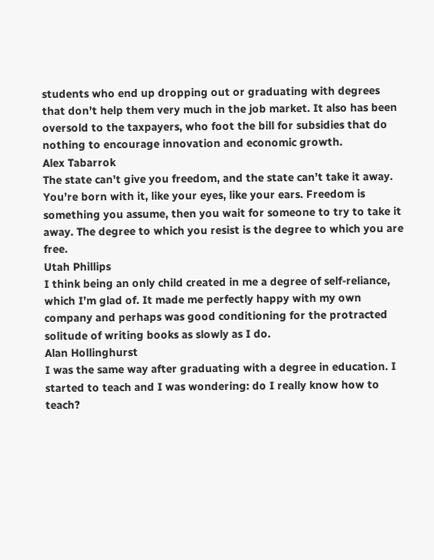students who end up dropping out or graduating with degrees that don’t help them very much in the job market. It also has been oversold to the taxpayers, who foot the bill for subsidies that do nothing to encourage innovation and economic growth.
Alex Tabarrok
The state can’t give you freedom, and the state can’t take it away. You’re born with it, like your eyes, like your ears. Freedom is something you assume, then you wait for someone to try to take it away. The degree to which you resist is the degree to which you are free.
Utah Phillips
I think being an only child created in me a degree of self-reliance, which I’m glad of. It made me perfectly happy with my own company and perhaps was good conditioning for the protracted solitude of writing books as slowly as I do.
Alan Hollinghurst
I was the same way after graduating with a degree in education. I started to teach and I was wondering: do I really know how to teach?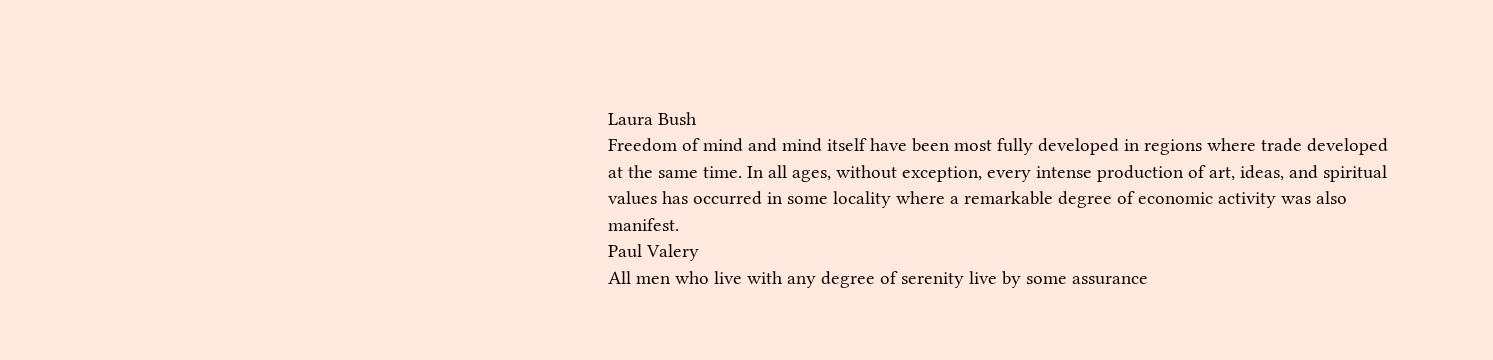Laura Bush
Freedom of mind and mind itself have been most fully developed in regions where trade developed at the same time. In all ages, without exception, every intense production of art, ideas, and spiritual values has occurred in some locality where a remarkable degree of economic activity was also manifest.
Paul Valery
All men who live with any degree of serenity live by some assurance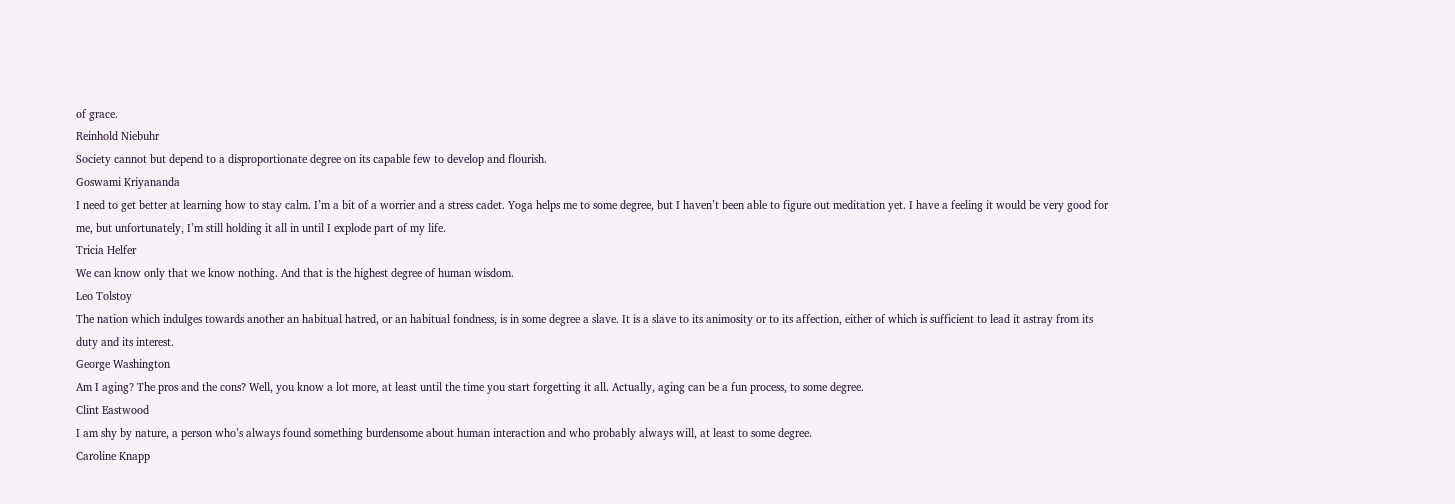of grace.
Reinhold Niebuhr
Society cannot but depend to a disproportionate degree on its capable few to develop and flourish.
Goswami Kriyananda
I need to get better at learning how to stay calm. I’m a bit of a worrier and a stress cadet. Yoga helps me to some degree, but I haven’t been able to figure out meditation yet. I have a feeling it would be very good for me, but unfortunately, I’m still holding it all in until I explode part of my life.
Tricia Helfer
We can know only that we know nothing. And that is the highest degree of human wisdom.
Leo Tolstoy
The nation which indulges towards another an habitual hatred, or an habitual fondness, is in some degree a slave. It is a slave to its animosity or to its affection, either of which is sufficient to lead it astray from its duty and its interest.
George Washington
Am I aging? The pros and the cons? Well, you know a lot more, at least until the time you start forgetting it all. Actually, aging can be a fun process, to some degree.
Clint Eastwood
I am shy by nature, a person who’s always found something burdensome about human interaction and who probably always will, at least to some degree.
Caroline Knapp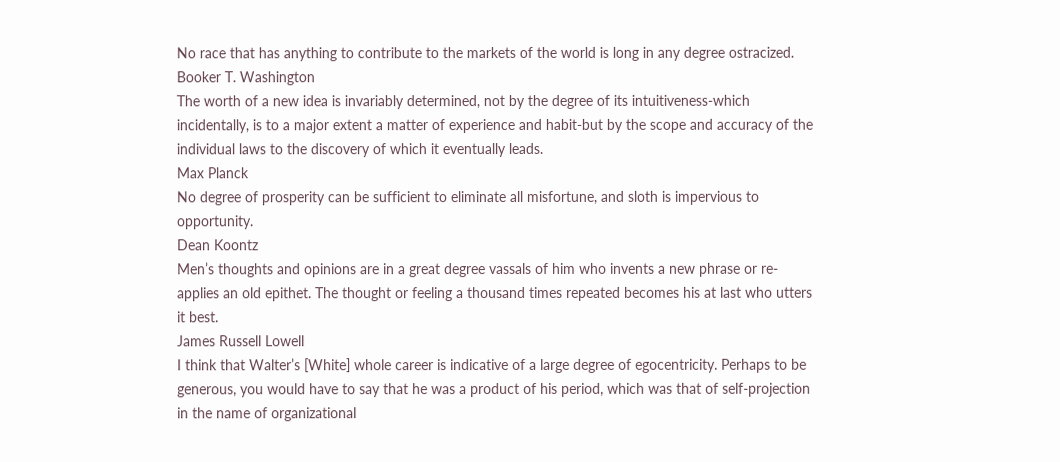No race that has anything to contribute to the markets of the world is long in any degree ostracized.
Booker T. Washington
The worth of a new idea is invariably determined, not by the degree of its intuitiveness-which incidentally, is to a major extent a matter of experience and habit-but by the scope and accuracy of the individual laws to the discovery of which it eventually leads.
Max Planck
No degree of prosperity can be sufficient to eliminate all misfortune, and sloth is impervious to opportunity.
Dean Koontz
Men’s thoughts and opinions are in a great degree vassals of him who invents a new phrase or re-applies an old epithet. The thought or feeling a thousand times repeated becomes his at last who utters it best.
James Russell Lowell
I think that Walter’s [White] whole career is indicative of a large degree of egocentricity. Perhaps to be generous, you would have to say that he was a product of his period, which was that of self-projection in the name of organizational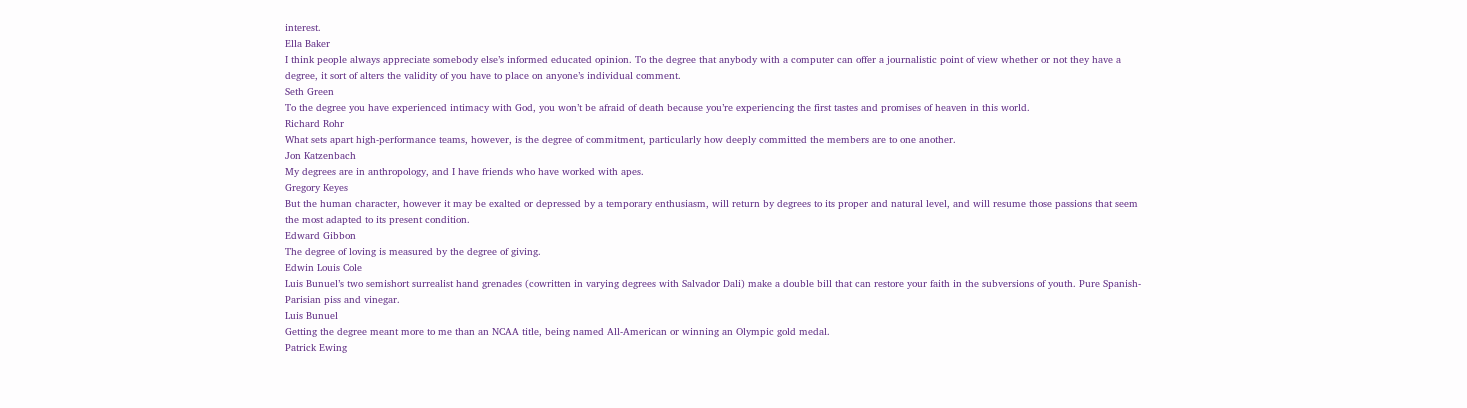interest.
Ella Baker
I think people always appreciate somebody else’s informed educated opinion. To the degree that anybody with a computer can offer a journalistic point of view whether or not they have a degree, it sort of alters the validity of you have to place on anyone’s individual comment.
Seth Green
To the degree you have experienced intimacy with God, you won’t be afraid of death because you’re experiencing the first tastes and promises of heaven in this world.
Richard Rohr
What sets apart high-performance teams, however, is the degree of commitment, particularly how deeply committed the members are to one another.
Jon Katzenbach
My degrees are in anthropology, and I have friends who have worked with apes.
Gregory Keyes
But the human character, however it may be exalted or depressed by a temporary enthusiasm, will return by degrees to its proper and natural level, and will resume those passions that seem the most adapted to its present condition.
Edward Gibbon
The degree of loving is measured by the degree of giving.
Edwin Louis Cole
Luis Bunuel’s two semishort surrealist hand grenades (cowritten in varying degrees with Salvador Dali) make a double bill that can restore your faith in the subversions of youth. Pure Spanish-Parisian piss and vinegar.
Luis Bunuel
Getting the degree meant more to me than an NCAA title, being named All-American or winning an Olympic gold medal.
Patrick Ewing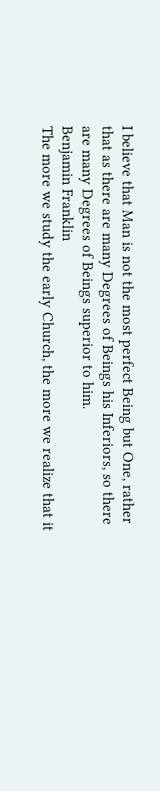I believe that Man is not the most perfect Being but One, rather that as there are many Degrees of Beings his Inferiors, so there are many Degrees of Beings superior to him.
Benjamin Franklin
The more we study the early Church, the more we realize that it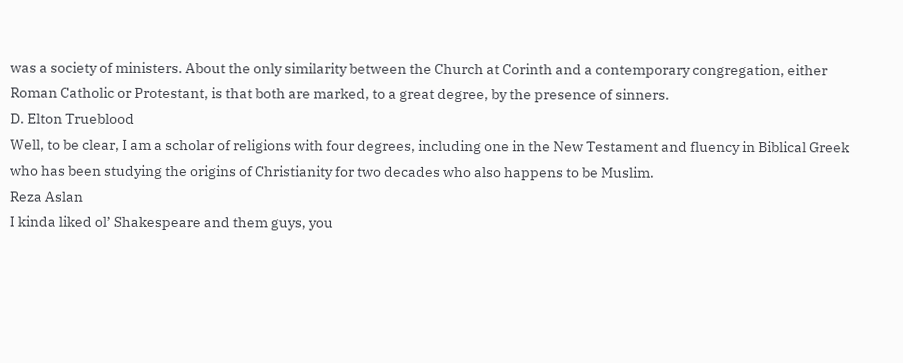was a society of ministers. About the only similarity between the Church at Corinth and a contemporary congregation, either Roman Catholic or Protestant, is that both are marked, to a great degree, by the presence of sinners.
D. Elton Trueblood
Well, to be clear, I am a scholar of religions with four degrees, including one in the New Testament and fluency in Biblical Greek who has been studying the origins of Christianity for two decades who also happens to be Muslim.
Reza Aslan
I kinda liked ol’ Shakespeare and them guys, you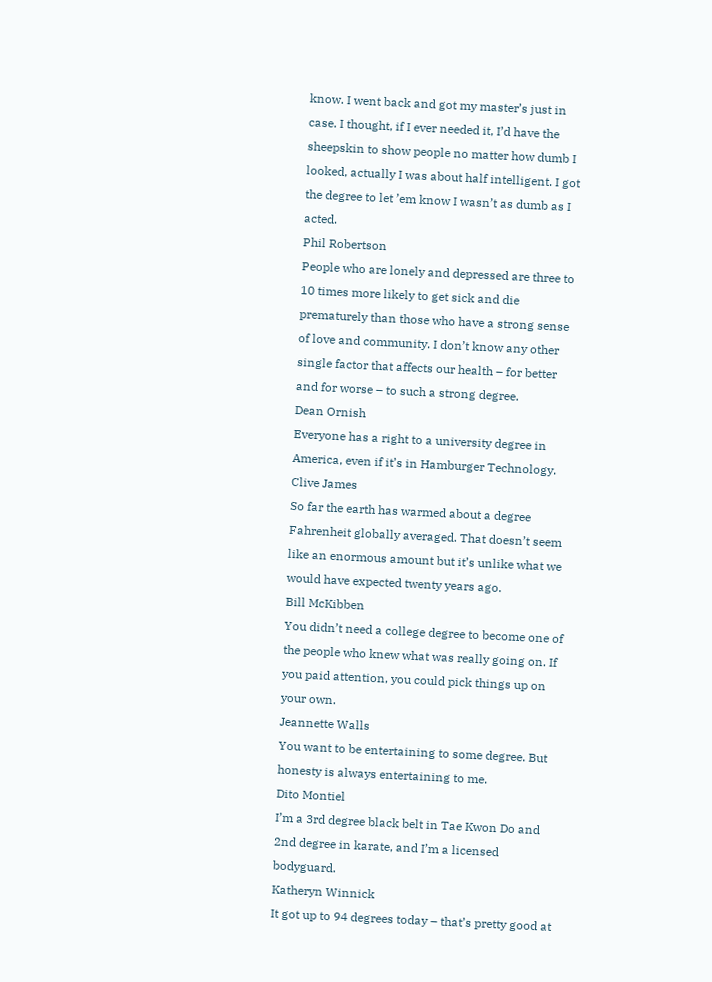know. I went back and got my master’s just in case. I thought, if I ever needed it, I’d have the sheepskin to show people no matter how dumb I looked, actually I was about half intelligent. I got the degree to let ’em know I wasn’t as dumb as I acted.
Phil Robertson
People who are lonely and depressed are three to 10 times more likely to get sick and die prematurely than those who have a strong sense of love and community. I don’t know any other single factor that affects our health – for better and for worse – to such a strong degree.
Dean Ornish
Everyone has a right to a university degree in America, even if it’s in Hamburger Technology.
Clive James
So far the earth has warmed about a degree Fahrenheit globally averaged. That doesn’t seem like an enormous amount but it’s unlike what we would have expected twenty years ago.
Bill McKibben
You didn’t need a college degree to become one of the people who knew what was really going on. If you paid attention, you could pick things up on your own.
Jeannette Walls
You want to be entertaining to some degree. But honesty is always entertaining to me.
Dito Montiel
I’m a 3rd degree black belt in Tae Kwon Do and 2nd degree in karate, and I’m a licensed bodyguard.
Katheryn Winnick
It got up to 94 degrees today – that’s pretty good at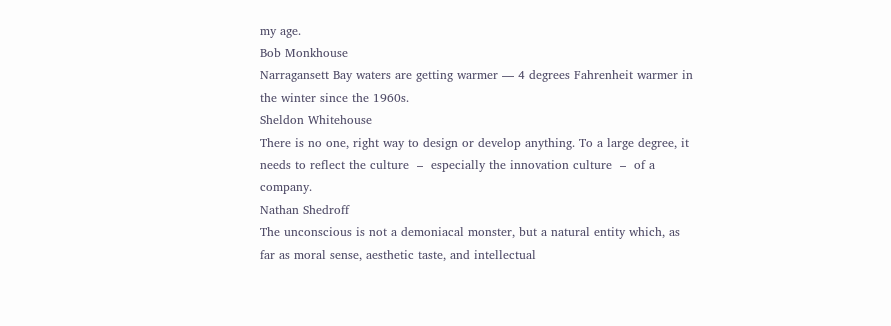my age.
Bob Monkhouse
Narragansett Bay waters are getting warmer — 4 degrees Fahrenheit warmer in the winter since the 1960s.
Sheldon Whitehouse
There is no one, right way to design or develop anything. To a large degree, it needs to reflect the culture  –  especially the innovation culture  –  of a company.
Nathan Shedroff
The unconscious is not a demoniacal monster, but a natural entity which, as far as moral sense, aesthetic taste, and intellectual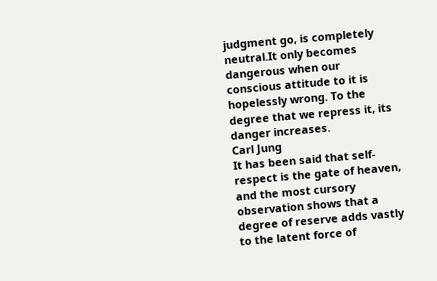judgment go, is completely neutral.It only becomes dangerous when our conscious attitude to it is hopelessly wrong. To the degree that we repress it, its danger increases.
Carl Jung
It has been said that self-respect is the gate of heaven, and the most cursory observation shows that a degree of reserve adds vastly to the latent force of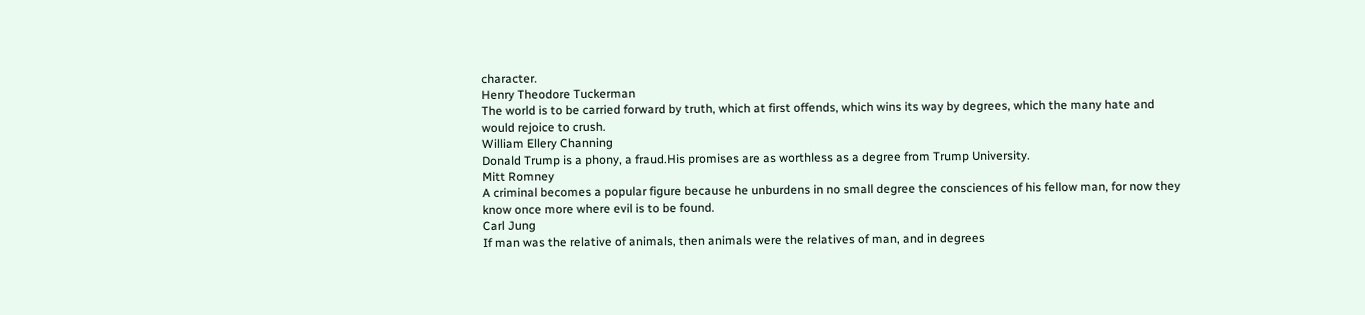character.
Henry Theodore Tuckerman
The world is to be carried forward by truth, which at first offends, which wins its way by degrees, which the many hate and would rejoice to crush.
William Ellery Channing
Donald Trump is a phony, a fraud.His promises are as worthless as a degree from Trump University.
Mitt Romney
A criminal becomes a popular figure because he unburdens in no small degree the consciences of his fellow man, for now they know once more where evil is to be found.
Carl Jung
If man was the relative of animals, then animals were the relatives of man, and in degrees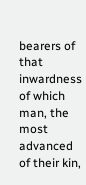bearers of that inwardness of which man, the most advanced of their kin,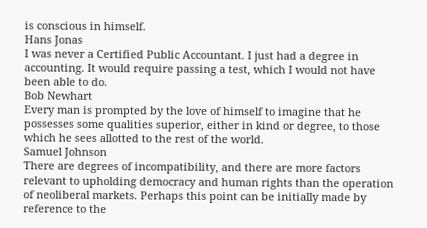is conscious in himself.
Hans Jonas
I was never a Certified Public Accountant. I just had a degree in accounting. It would require passing a test, which I would not have been able to do.
Bob Newhart
Every man is prompted by the love of himself to imagine that he possesses some qualities superior, either in kind or degree, to those which he sees allotted to the rest of the world.
Samuel Johnson
There are degrees of incompatibility, and there are more factors relevant to upholding democracy and human rights than the operation of neoliberal markets. Perhaps this point can be initially made by reference to the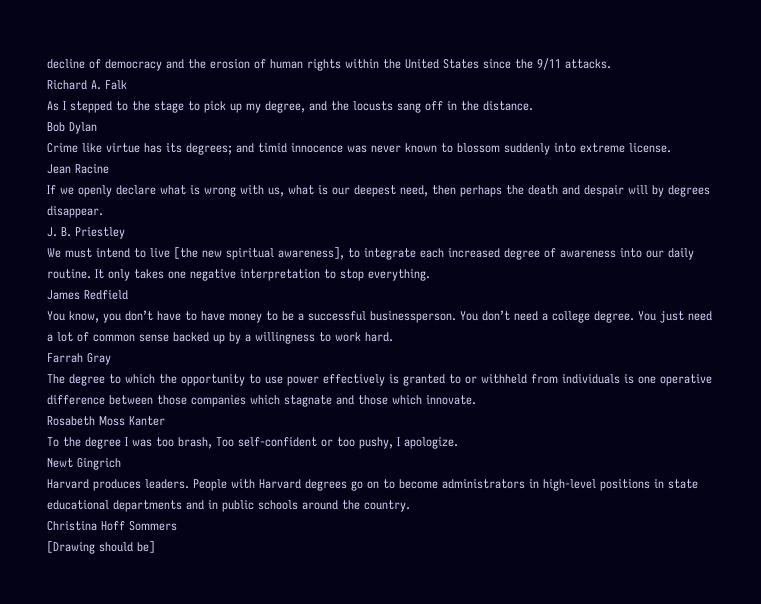decline of democracy and the erosion of human rights within the United States since the 9/11 attacks.
Richard A. Falk
As I stepped to the stage to pick up my degree, and the locusts sang off in the distance.
Bob Dylan
Crime like virtue has its degrees; and timid innocence was never known to blossom suddenly into extreme license.
Jean Racine
If we openly declare what is wrong with us, what is our deepest need, then perhaps the death and despair will by degrees disappear.
J. B. Priestley
We must intend to live [the new spiritual awareness], to integrate each increased degree of awareness into our daily routine. It only takes one negative interpretation to stop everything.
James Redfield
You know, you don’t have to have money to be a successful businessperson. You don’t need a college degree. You just need a lot of common sense backed up by a willingness to work hard.
Farrah Gray
The degree to which the opportunity to use power effectively is granted to or withheld from individuals is one operative difference between those companies which stagnate and those which innovate.
Rosabeth Moss Kanter
To the degree I was too brash, Too self-confident or too pushy, I apologize.
Newt Gingrich
Harvard produces leaders. People with Harvard degrees go on to become administrators in high-level positions in state educational departments and in public schools around the country.
Christina Hoff Sommers
[Drawing should be]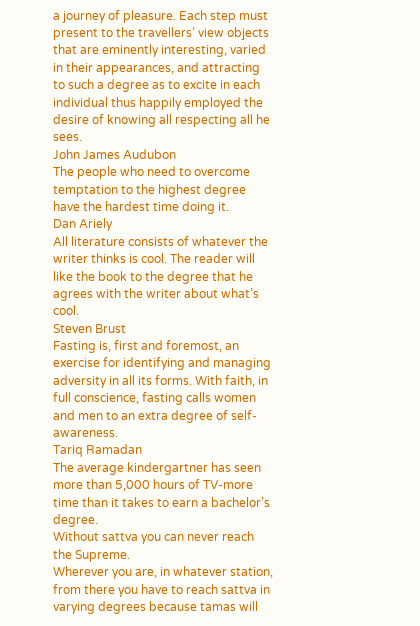a journey of pleasure. Each step must present to the travellers’ view objects that are eminently interesting, varied in their appearances, and attracting to such a degree as to excite in each individual thus happily employed the desire of knowing all respecting all he sees.
John James Audubon
The people who need to overcome temptation to the highest degree have the hardest time doing it.
Dan Ariely
All literature consists of whatever the writer thinks is cool. The reader will like the book to the degree that he agrees with the writer about what’s cool.
Steven Brust
Fasting is, first and foremost, an exercise for identifying and managing adversity in all its forms. With faith, in full conscience, fasting calls women and men to an extra degree of self-awareness.
Tariq Ramadan
The average kindergartner has seen more than 5,000 hours of TV-more time than it takes to earn a bachelor’s degree.
Without sattva you can never reach the Supreme.
Wherever you are, in whatever station, from there you have to reach sattva in varying degrees because tamas will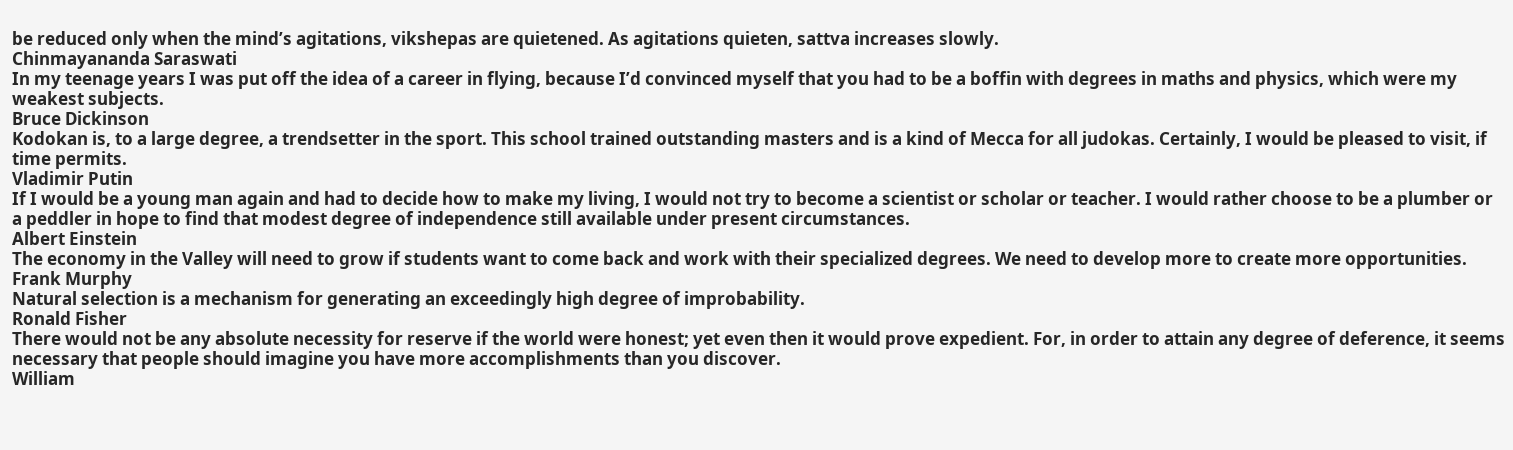be reduced only when the mind’s agitations, vikshepas are quietened. As agitations quieten, sattva increases slowly.
Chinmayananda Saraswati
In my teenage years I was put off the idea of a career in flying, because I’d convinced myself that you had to be a boffin with degrees in maths and physics, which were my weakest subjects.
Bruce Dickinson
Kodokan is, to a large degree, a trendsetter in the sport. This school trained outstanding masters and is a kind of Mecca for all judokas. Certainly, I would be pleased to visit, if time permits.
Vladimir Putin
If I would be a young man again and had to decide how to make my living, I would not try to become a scientist or scholar or teacher. I would rather choose to be a plumber or a peddler in hope to find that modest degree of independence still available under present circumstances.
Albert Einstein
The economy in the Valley will need to grow if students want to come back and work with their specialized degrees. We need to develop more to create more opportunities.
Frank Murphy
Natural selection is a mechanism for generating an exceedingly high degree of improbability.
Ronald Fisher
There would not be any absolute necessity for reserve if the world were honest; yet even then it would prove expedient. For, in order to attain any degree of deference, it seems necessary that people should imagine you have more accomplishments than you discover.
William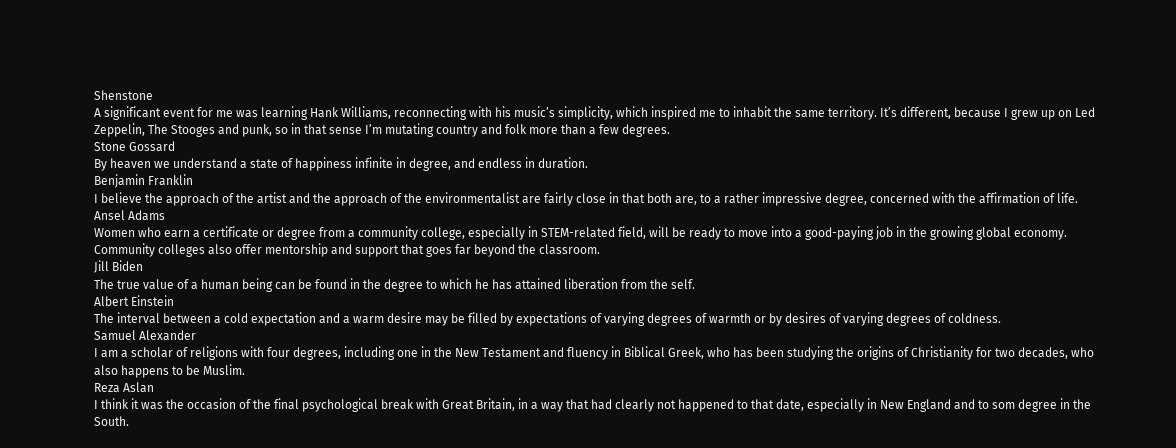Shenstone
A significant event for me was learning Hank Williams, reconnecting with his music’s simplicity, which inspired me to inhabit the same territory. It’s different, because I grew up on Led Zeppelin, The Stooges and punk, so in that sense I’m mutating country and folk more than a few degrees.
Stone Gossard
By heaven we understand a state of happiness infinite in degree, and endless in duration.
Benjamin Franklin
I believe the approach of the artist and the approach of the environmentalist are fairly close in that both are, to a rather impressive degree, concerned with the affirmation of life.
Ansel Adams
Women who earn a certificate or degree from a community college, especially in STEM-related field, will be ready to move into a good-paying job in the growing global economy. Community colleges also offer mentorship and support that goes far beyond the classroom.
Jill Biden
The true value of a human being can be found in the degree to which he has attained liberation from the self.
Albert Einstein
The interval between a cold expectation and a warm desire may be filled by expectations of varying degrees of warmth or by desires of varying degrees of coldness.
Samuel Alexander
I am a scholar of religions with four degrees, including one in the New Testament and fluency in Biblical Greek, who has been studying the origins of Christianity for two decades, who also happens to be Muslim.
Reza Aslan
I think it was the occasion of the final psychological break with Great Britain, in a way that had clearly not happened to that date, especially in New England and to som degree in the South.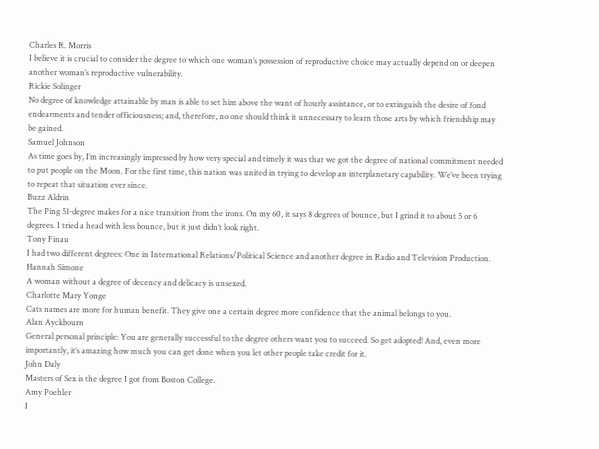Charles R. Morris
I believe it is crucial to consider the degree to which one woman’s possession of reproductive choice may actually depend on or deepen another woman’s reproductive vulnerability.
Rickie Solinger
No degree of knowledge attainable by man is able to set him above the want of hourly assistance, or to extinguish the desire of fond endearments and tender officiousness; and, therefore, no one should think it unnecessary to learn those arts by which friendship may be gained.
Samuel Johnson
As time goes by, I’m increasingly impressed by how very special and timely it was that we got the degree of national commitment needed to put people on the Moon. For the first time, this nation was united in trying to develop an interplanetary capability. We’ve been trying to repeat that situation ever since.
Buzz Aldrin
The Ping 51-degree makes for a nice transition from the irons. On my 60, it says 8 degrees of bounce, but I grind it to about 5 or 6 degrees. I tried a head with less bounce, but it just didn’t look right.
Tony Finau
I had two different degrees: One in International Relations/Political Science and another degree in Radio and Television Production.
Hannah Simone
A woman without a degree of decency and delicacy is unsexed.
Charlotte Mary Yonge
Cats names are more for human benefit. They give one a certain degree more confidence that the animal belongs to you.
Alan Ayckbourn
General personal principle: You are generally successful to the degree others want you to succeed. So get adopted! And, even more importantly, it’s amazing how much you can get done when you let other people take credit for it.
John Daly
Masters of Sex is the degree I got from Boston College.
Amy Poehler
I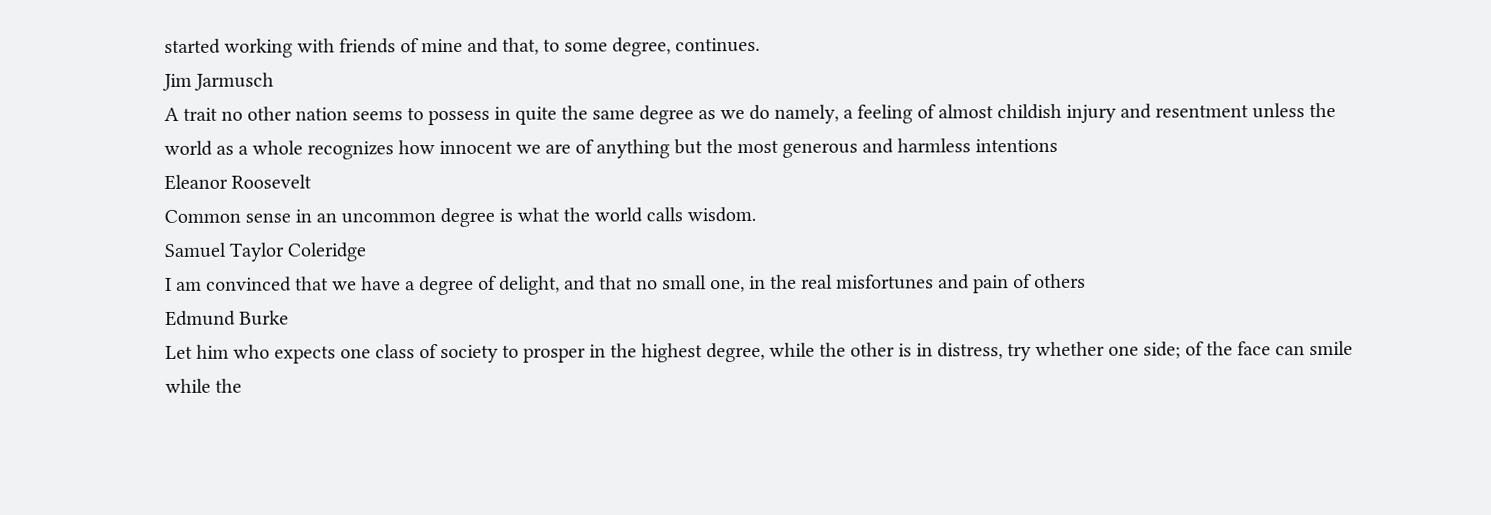started working with friends of mine and that, to some degree, continues.
Jim Jarmusch
A trait no other nation seems to possess in quite the same degree as we do namely, a feeling of almost childish injury and resentment unless the world as a whole recognizes how innocent we are of anything but the most generous and harmless intentions
Eleanor Roosevelt
Common sense in an uncommon degree is what the world calls wisdom.
Samuel Taylor Coleridge
I am convinced that we have a degree of delight, and that no small one, in the real misfortunes and pain of others
Edmund Burke
Let him who expects one class of society to prosper in the highest degree, while the other is in distress, try whether one side; of the face can smile while the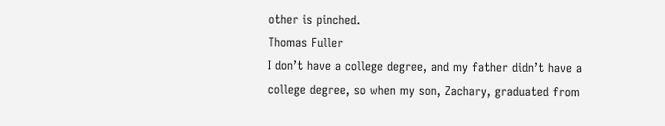other is pinched.
Thomas Fuller
I don’t have a college degree, and my father didn’t have a college degree, so when my son, Zachary, graduated from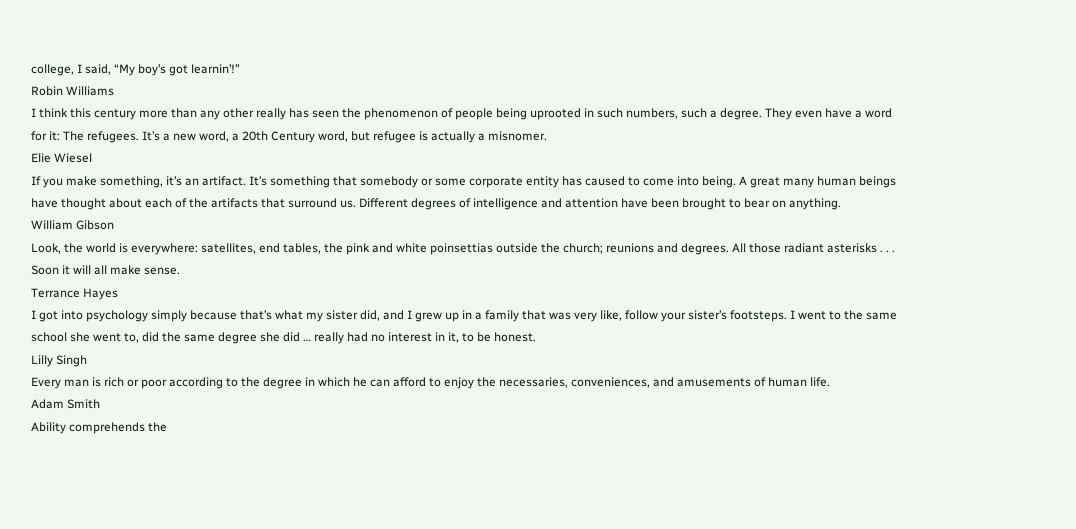college, I said, “My boy’s got learnin’!”
Robin Williams
I think this century more than any other really has seen the phenomenon of people being uprooted in such numbers, such a degree. They even have a word for it: The refugees. It’s a new word, a 20th Century word, but refugee is actually a misnomer.
Elie Wiesel
If you make something, it’s an artifact. It’s something that somebody or some corporate entity has caused to come into being. A great many human beings have thought about each of the artifacts that surround us. Different degrees of intelligence and attention have been brought to bear on anything.
William Gibson
Look, the world is everywhere: satellites, end tables, the pink and white poinsettias outside the church; reunions and degrees. All those radiant asterisks . . . Soon it will all make sense.
Terrance Hayes
I got into psychology simply because that’s what my sister did, and I grew up in a family that was very like, follow your sister’s footsteps. I went to the same school she went to, did the same degree she did … really had no interest in it, to be honest.
Lilly Singh
Every man is rich or poor according to the degree in which he can afford to enjoy the necessaries, conveniences, and amusements of human life.
Adam Smith
Ability comprehends the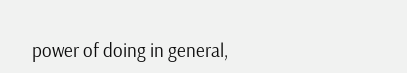power of doing in general,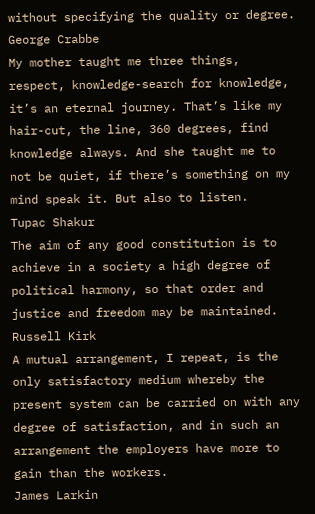without specifying the quality or degree.
George Crabbe
My mother taught me three things, respect, knowledge-search for knowledge, it’s an eternal journey. That’s like my hair-cut, the line, 360 degrees, find knowledge always. And she taught me to not be quiet, if there’s something on my mind speak it. But also to listen.
Tupac Shakur
The aim of any good constitution is to achieve in a society a high degree of political harmony, so that order and justice and freedom may be maintained.
Russell Kirk
A mutual arrangement, I repeat, is the only satisfactory medium whereby the present system can be carried on with any degree of satisfaction, and in such an arrangement the employers have more to gain than the workers.
James Larkin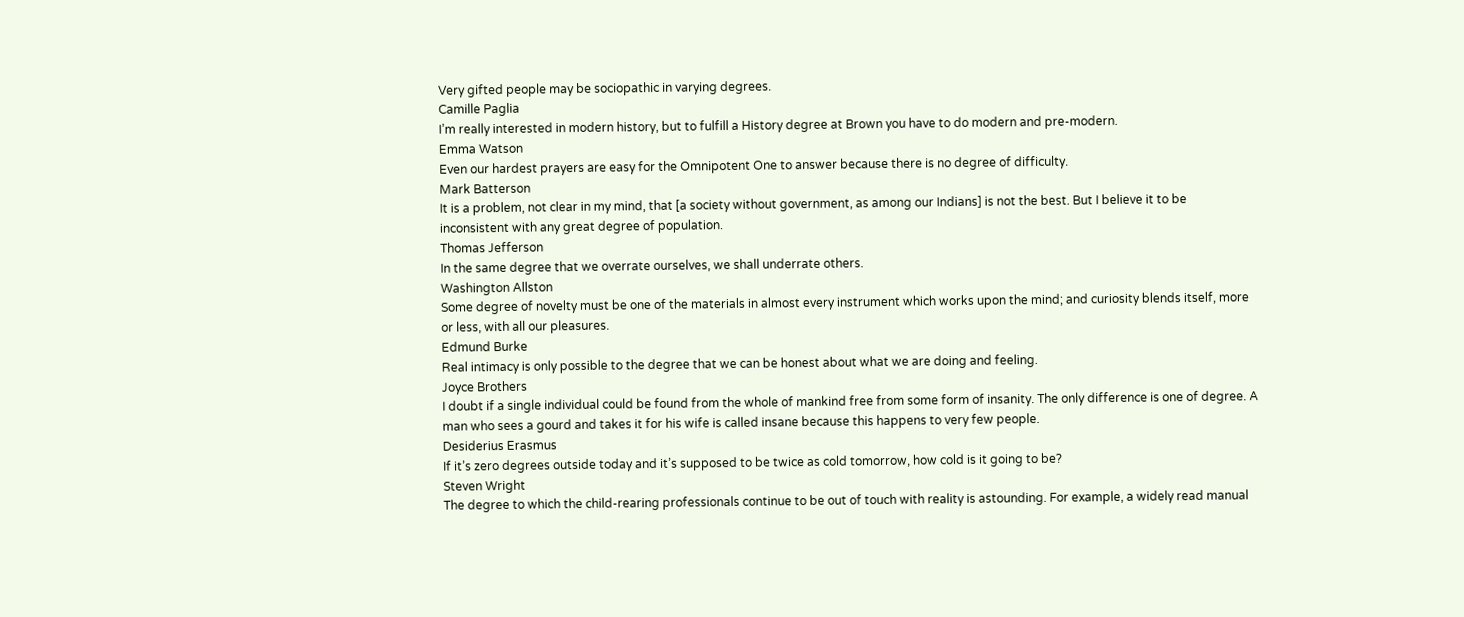Very gifted people may be sociopathic in varying degrees.
Camille Paglia
I’m really interested in modern history, but to fulfill a History degree at Brown you have to do modern and pre-modern.
Emma Watson
Even our hardest prayers are easy for the Omnipotent One to answer because there is no degree of difficulty.
Mark Batterson
It is a problem, not clear in my mind, that [a society without government, as among our Indians] is not the best. But I believe it to be inconsistent with any great degree of population.
Thomas Jefferson
In the same degree that we overrate ourselves, we shall underrate others.
Washington Allston
Some degree of novelty must be one of the materials in almost every instrument which works upon the mind; and curiosity blends itself, more or less, with all our pleasures.
Edmund Burke
Real intimacy is only possible to the degree that we can be honest about what we are doing and feeling.
Joyce Brothers
I doubt if a single individual could be found from the whole of mankind free from some form of insanity. The only difference is one of degree. A man who sees a gourd and takes it for his wife is called insane because this happens to very few people.
Desiderius Erasmus
If it’s zero degrees outside today and it’s supposed to be twice as cold tomorrow, how cold is it going to be?
Steven Wright
The degree to which the child-rearing professionals continue to be out of touch with reality is astounding. For example, a widely read manual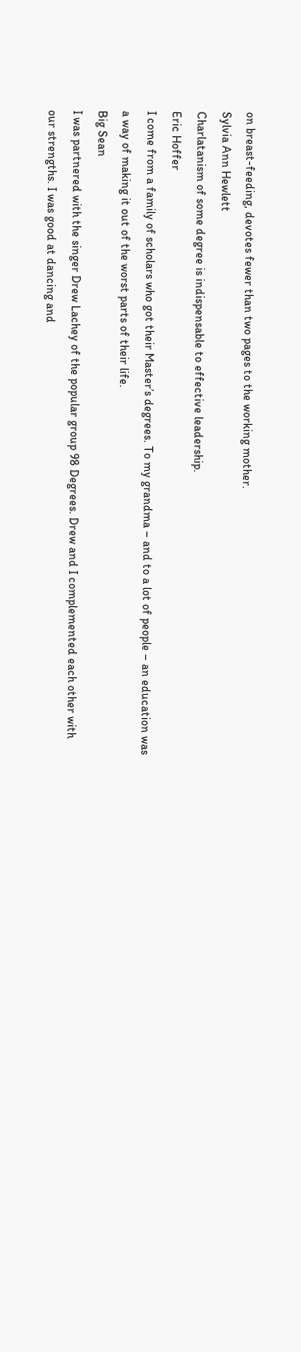on breast-feeding, devotes fewer than two pages to the working mother.
Sylvia Ann Hewlett
Charlatanism of some degree is indispensable to effective leadership.
Eric Hoffer
I come from a family of scholars who got their Master’s degrees. To my grandma – and to a lot of people – an education was a way of making it out of the worst parts of their life.
Big Sean
I was partnered with the singer Drew Lachey of the popular group 98 Degrees. Drew and I complemented each other with our strengths. I was good at dancing and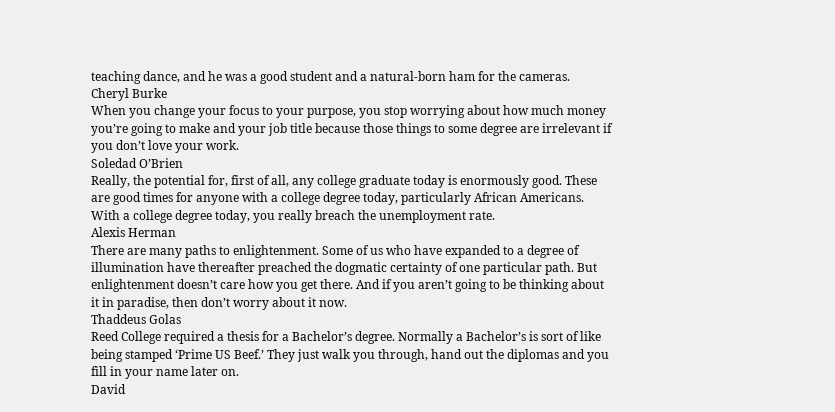teaching dance, and he was a good student and a natural-born ham for the cameras.
Cheryl Burke
When you change your focus to your purpose, you stop worrying about how much money you’re going to make and your job title because those things to some degree are irrelevant if you don’t love your work.
Soledad O’Brien
Really, the potential for, first of all, any college graduate today is enormously good. These are good times for anyone with a college degree today, particularly African Americans. With a college degree today, you really breach the unemployment rate.
Alexis Herman
There are many paths to enlightenment. Some of us who have expanded to a degree of illumination have thereafter preached the dogmatic certainty of one particular path. But enlightenment doesn’t care how you get there. And if you aren’t going to be thinking about it in paradise, then don’t worry about it now.
Thaddeus Golas
Reed College required a thesis for a Bachelor’s degree. Normally a Bachelor’s is sort of like being stamped ‘Prime US Beef.’ They just walk you through, hand out the diplomas and you fill in your name later on.
David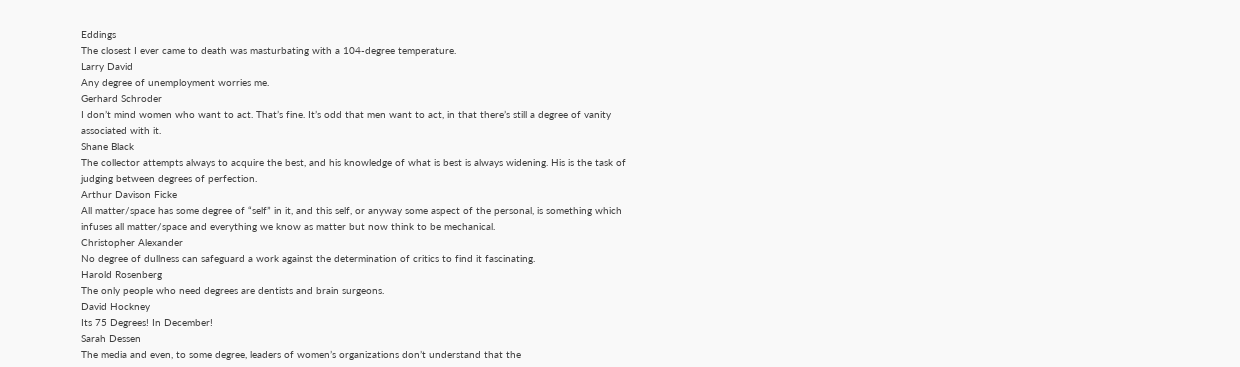Eddings
The closest I ever came to death was masturbating with a 104-degree temperature.
Larry David
Any degree of unemployment worries me.
Gerhard Schroder
I don’t mind women who want to act. That’s fine. It’s odd that men want to act, in that there’s still a degree of vanity associated with it.
Shane Black
The collector attempts always to acquire the best, and his knowledge of what is best is always widening. His is the task of judging between degrees of perfection.
Arthur Davison Ficke
All matter/space has some degree of “self” in it, and this self, or anyway some aspect of the personal, is something which infuses all matter/space and everything we know as matter but now think to be mechanical.
Christopher Alexander
No degree of dullness can safeguard a work against the determination of critics to find it fascinating.
Harold Rosenberg
The only people who need degrees are dentists and brain surgeons.
David Hockney
Its 75 Degrees! In December!
Sarah Dessen
The media and even, to some degree, leaders of women’s organizations don’t understand that the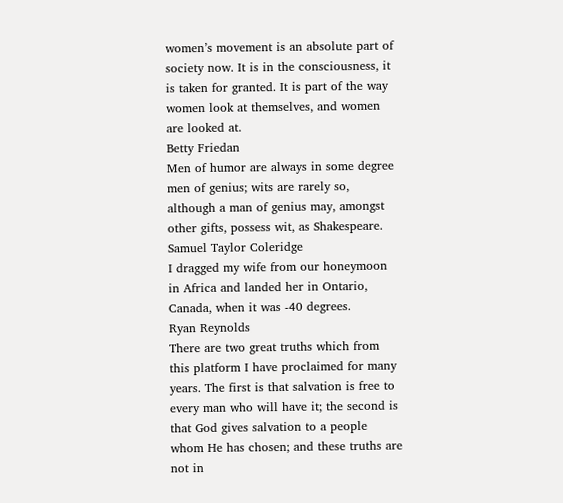women’s movement is an absolute part of society now. It is in the consciousness, it is taken for granted. It is part of the way women look at themselves, and women are looked at.
Betty Friedan
Men of humor are always in some degree men of genius; wits are rarely so, although a man of genius may, amongst other gifts, possess wit, as Shakespeare.
Samuel Taylor Coleridge
I dragged my wife from our honeymoon in Africa and landed her in Ontario, Canada, when it was -40 degrees.
Ryan Reynolds
There are two great truths which from this platform I have proclaimed for many years. The first is that salvation is free to every man who will have it; the second is that God gives salvation to a people whom He has chosen; and these truths are not in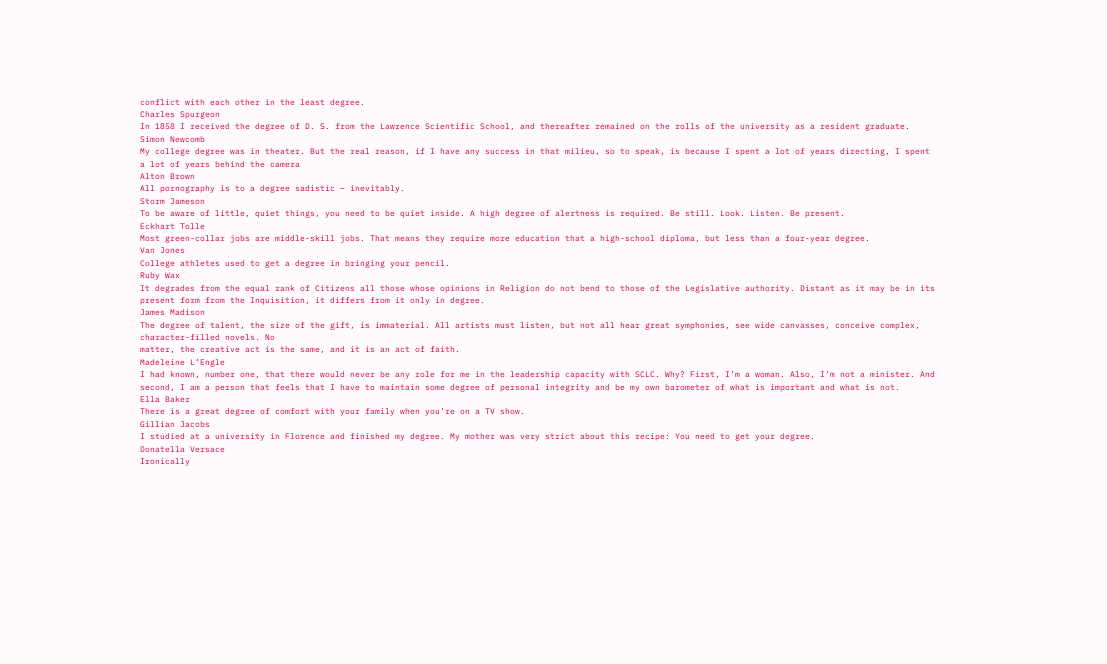conflict with each other in the least degree.
Charles Spurgeon
In 1858 I received the degree of D. S. from the Lawrence Scientific School, and thereafter remained on the rolls of the university as a resident graduate.
Simon Newcomb
My college degree was in theater. But the real reason, if I have any success in that milieu, so to speak, is because I spent a lot of years directing, I spent a lot of years behind the camera
Alton Brown
All pornography is to a degree sadistic – inevitably.
Storm Jameson
To be aware of little, quiet things, you need to be quiet inside. A high degree of alertness is required. Be still. Look. Listen. Be present.
Eckhart Tolle
Most green-collar jobs are middle-skill jobs. That means they require more education that a high-school diploma, but less than a four-year degree.
Van Jones
College athletes used to get a degree in bringing your pencil.
Ruby Wax
It degrades from the equal rank of Citizens all those whose opinions in Religion do not bend to those of the Legislative authority. Distant as it may be in its present form from the Inquisition, it differs from it only in degree.
James Madison
The degree of talent, the size of the gift, is immaterial. All artists must listen, but not all hear great symphonies, see wide canvasses, conceive complex, character-filled novels. No
matter, the creative act is the same, and it is an act of faith.
Madeleine L’Engle
I had known, number one, that there would never be any role for me in the leadership capacity with SCLC. Why? First, I’m a woman. Also, I’m not a minister. And second, I am a person that feels that I have to maintain some degree of personal integrity and be my own barometer of what is important and what is not.
Ella Baker
There is a great degree of comfort with your family when you’re on a TV show.
Gillian Jacobs
I studied at a university in Florence and finished my degree. My mother was very strict about this recipe: You need to get your degree.
Donatella Versace
Ironically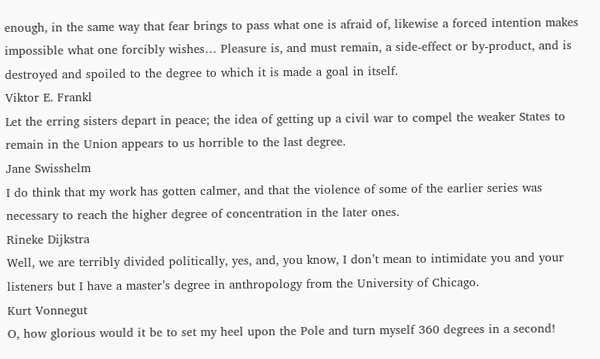enough, in the same way that fear brings to pass what one is afraid of, likewise a forced intention makes impossible what one forcibly wishes… Pleasure is, and must remain, a side-effect or by-product, and is destroyed and spoiled to the degree to which it is made a goal in itself.
Viktor E. Frankl
Let the erring sisters depart in peace; the idea of getting up a civil war to compel the weaker States to remain in the Union appears to us horrible to the last degree.
Jane Swisshelm
I do think that my work has gotten calmer, and that the violence of some of the earlier series was necessary to reach the higher degree of concentration in the later ones.
Rineke Dijkstra
Well, we are terribly divided politically, yes, and, you know, I don’t mean to intimidate you and your listeners but I have a master’s degree in anthropology from the University of Chicago.
Kurt Vonnegut
O, how glorious would it be to set my heel upon the Pole and turn myself 360 degrees in a second!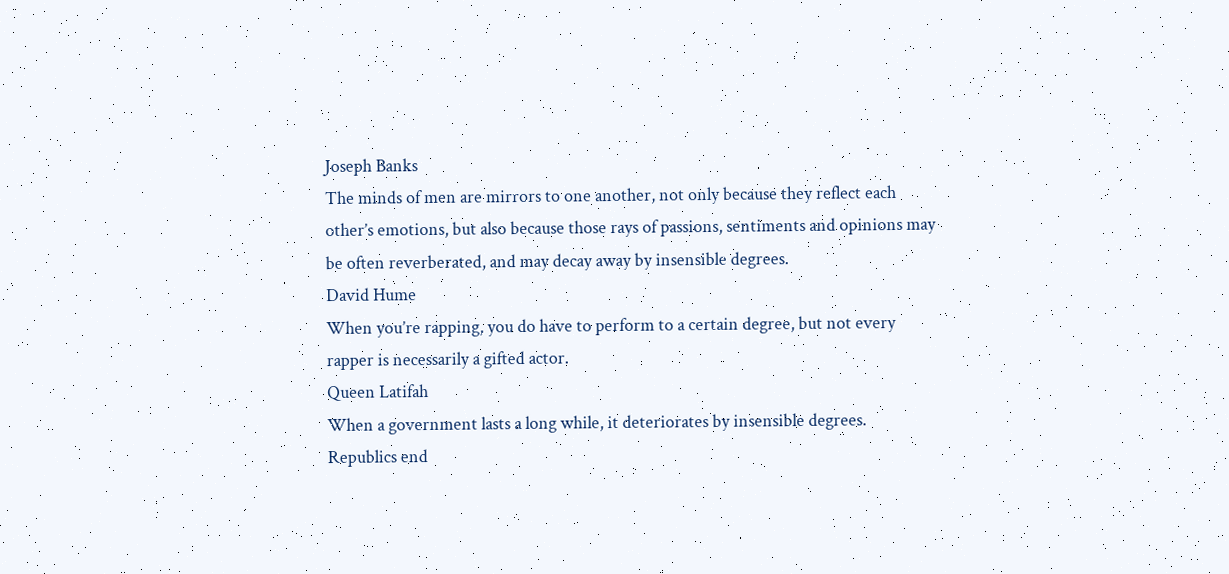Joseph Banks
The minds of men are mirrors to one another, not only because they reflect each other’s emotions, but also because those rays of passions, sentiments and opinions may be often reverberated, and may decay away by insensible degrees.
David Hume
When you’re rapping, you do have to perform to a certain degree, but not every rapper is necessarily a gifted actor.
Queen Latifah
When a government lasts a long while, it deteriorates by insensible degrees. Republics end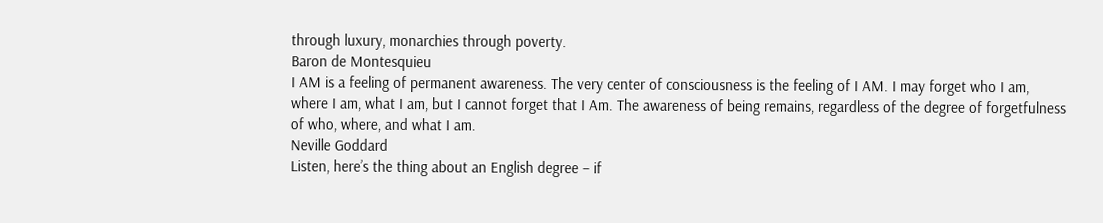through luxury, monarchies through poverty.
Baron de Montesquieu
I AM is a feeling of permanent awareness. The very center of consciousness is the feeling of I AM. I may forget who I am, where I am, what I am, but I cannot forget that I Am. The awareness of being remains, regardless of the degree of forgetfulness of who, where, and what I am.
Neville Goddard
Listen, here’s the thing about an English degree – if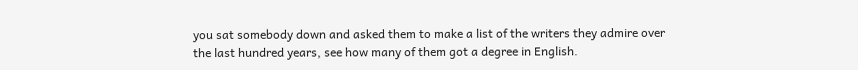you sat somebody down and asked them to make a list of the writers they admire over the last hundred years, see how many of them got a degree in English.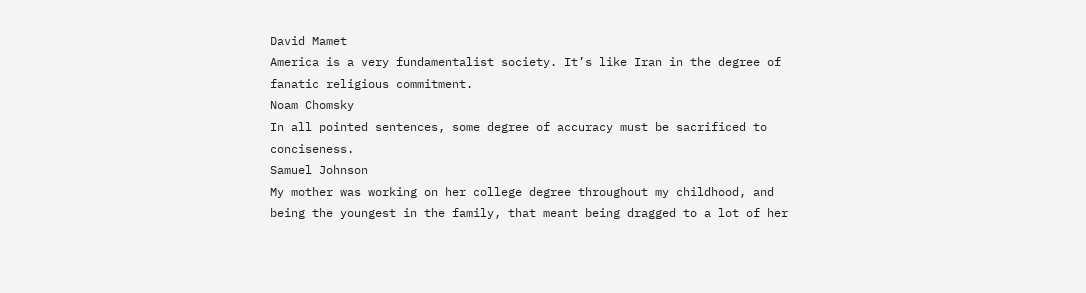David Mamet
America is a very fundamentalist society. It’s like Iran in the degree of fanatic religious commitment.
Noam Chomsky
In all pointed sentences, some degree of accuracy must be sacrificed to conciseness.
Samuel Johnson
My mother was working on her college degree throughout my childhood, and being the youngest in the family, that meant being dragged to a lot of her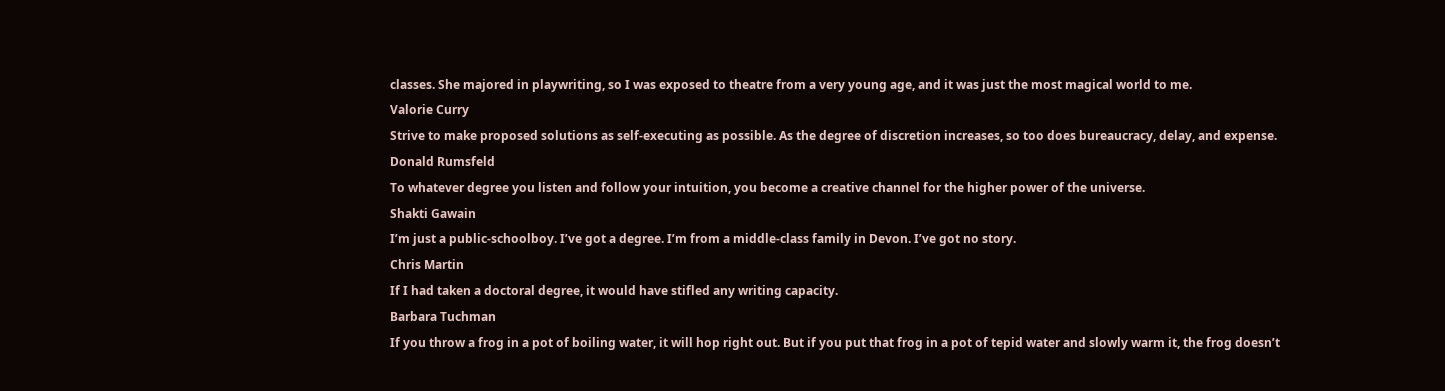classes. She majored in playwriting, so I was exposed to theatre from a very young age, and it was just the most magical world to me.
Valorie Curry
Strive to make proposed solutions as self-executing as possible. As the degree of discretion increases, so too does bureaucracy, delay, and expense.
Donald Rumsfeld
To whatever degree you listen and follow your intuition, you become a creative channel for the higher power of the universe.
Shakti Gawain
I’m just a public-schoolboy. I’ve got a degree. I’m from a middle-class family in Devon. I’ve got no story.
Chris Martin
If I had taken a doctoral degree, it would have stifled any writing capacity.
Barbara Tuchman
If you throw a frog in a pot of boiling water, it will hop right out. But if you put that frog in a pot of tepid water and slowly warm it, the frog doesn’t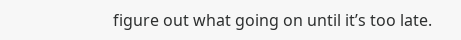figure out what going on until it’s too late.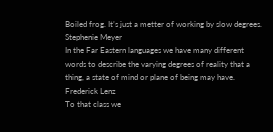Boiled frog. It’s just a metter of working by slow degrees.
Stephenie Meyer
In the Far Eastern languages we have many different words to describe the varying degrees of reality that a thing, a state of mind or plane of being may have.
Frederick Lenz
To that class we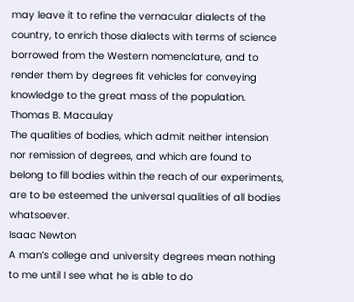may leave it to refine the vernacular dialects of the country, to enrich those dialects with terms of science borrowed from the Western nomenclature, and to render them by degrees fit vehicles for conveying knowledge to the great mass of the population.
Thomas B. Macaulay
The qualities of bodies, which admit neither intension nor remission of degrees, and which are found to belong to fill bodies within the reach of our experiments, are to be esteemed the universal qualities of all bodies whatsoever.
Isaac Newton
A man’s college and university degrees mean nothing to me until I see what he is able to do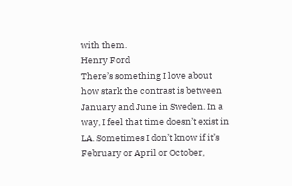with them.
Henry Ford
There’s something I love about how stark the contrast is between January and June in Sweden. In a way, I feel that time doesn’t exist in LA. Sometimes I don’t know if it’s February or April or October,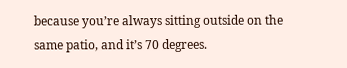because you’re always sitting outside on the same patio, and it’s 70 degrees.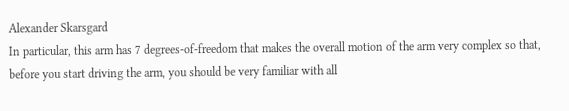Alexander Skarsgard
In particular, this arm has 7 degrees-of-freedom that makes the overall motion of the arm very complex so that, before you start driving the arm, you should be very familiar with all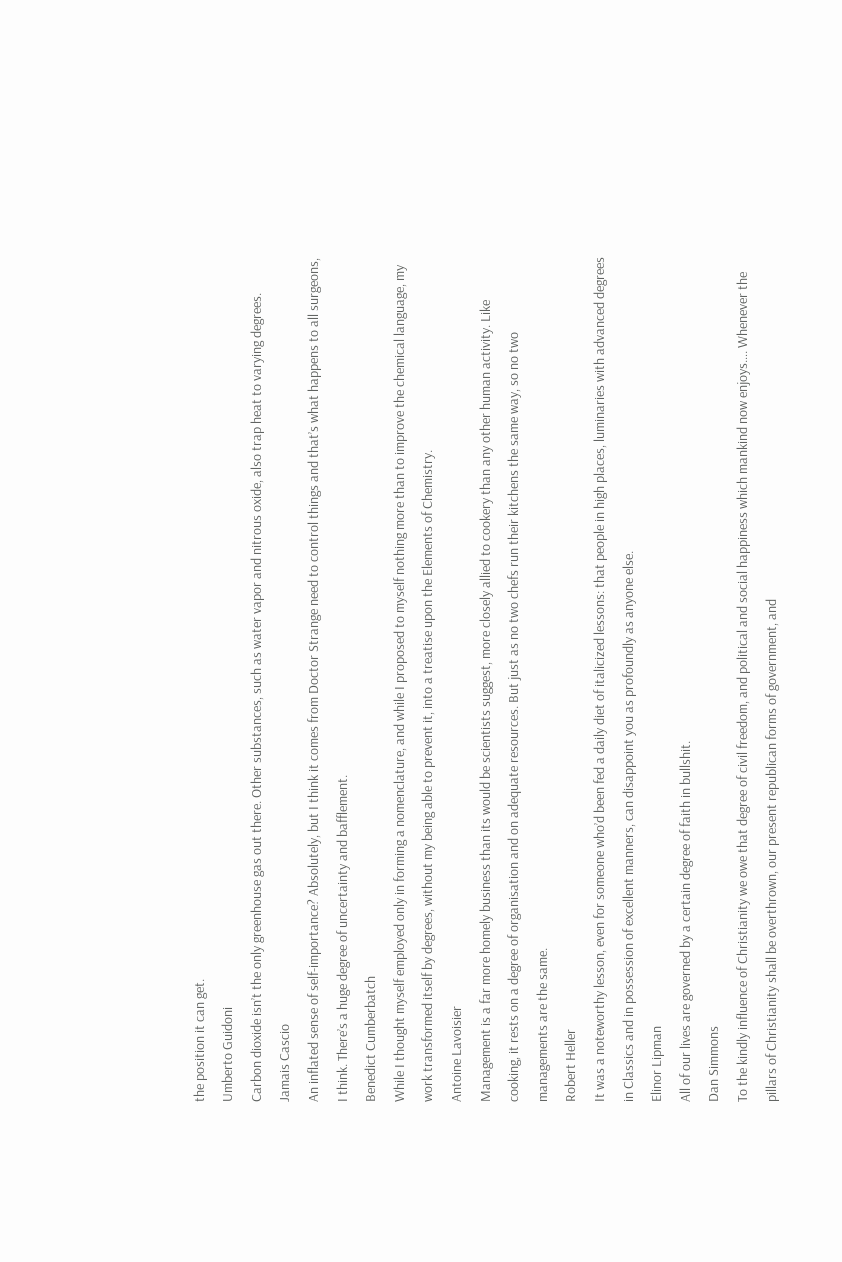the position it can get.
Umberto Guidoni
Carbon dioxide isn’t the only greenhouse gas out there. Other substances, such as water vapor and nitrous oxide, also trap heat to varying degrees.
Jamais Cascio
An inflated sense of self-importance? Absolutely, but I think it comes from Doctor Strange need to control things and that’s what happens to all surgeons, I think. There’s a huge degree of uncertainty and bafflement.
Benedict Cumberbatch
While I thought myself employed only in forming a nomenclature, and while I proposed to myself nothing more than to improve the chemical language, my work transformed itself by degrees, without my being able to prevent it, into a treatise upon the Elements of Chemistry.
Antoine Lavoisier
Management is a far more homely business than its would be scientists suggest, more closely allied to cookery than any other human activity. Like cooking, it rests on a degree of organisation and on adequate resources. But just as no two chefs run their kitchens the same way, so no two managements are the same.
Robert Heller
It was a noteworthy lesson, even for someone who’d been fed a daily diet of italicized lessons: that people in high places, luminaries with advanced degrees in Classics and in possession of excellent manners, can disappoint you as profoundly as anyone else.
Elinor Lipman
All of our lives are governed by a certain degree of faith in bullshit.
Dan Simmons
To the kindly influence of Christianity we owe that degree of civil freedom, and political and social happiness which mankind now enjoys…. Whenever the pillars of Christianity shall be overthrown, our present republican forms of government, and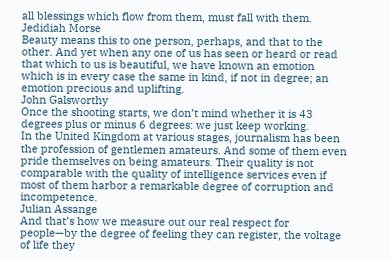all blessings which flow from them, must fall with them.
Jedidiah Morse
Beauty means this to one person, perhaps, and that to the other. And yet when any one of us has seen or heard or read that which to us is beautiful, we have known an emotion which is in every case the same in kind, if not in degree; an emotion precious and uplifting.
John Galsworthy
Once the shooting starts, we don’t mind whether it is 43 degrees plus or minus 6 degrees: we just keep working.
In the United Kingdom at various stages, journalism has been the profession of gentlemen amateurs. And some of them even pride themselves on being amateurs. Their quality is not comparable with the quality of intelligence services even if most of them harbor a remarkable degree of corruption and incompetence.
Julian Assange
And that’s how we measure out our real respect for people—by the degree of feeling they can register, the voltage of life they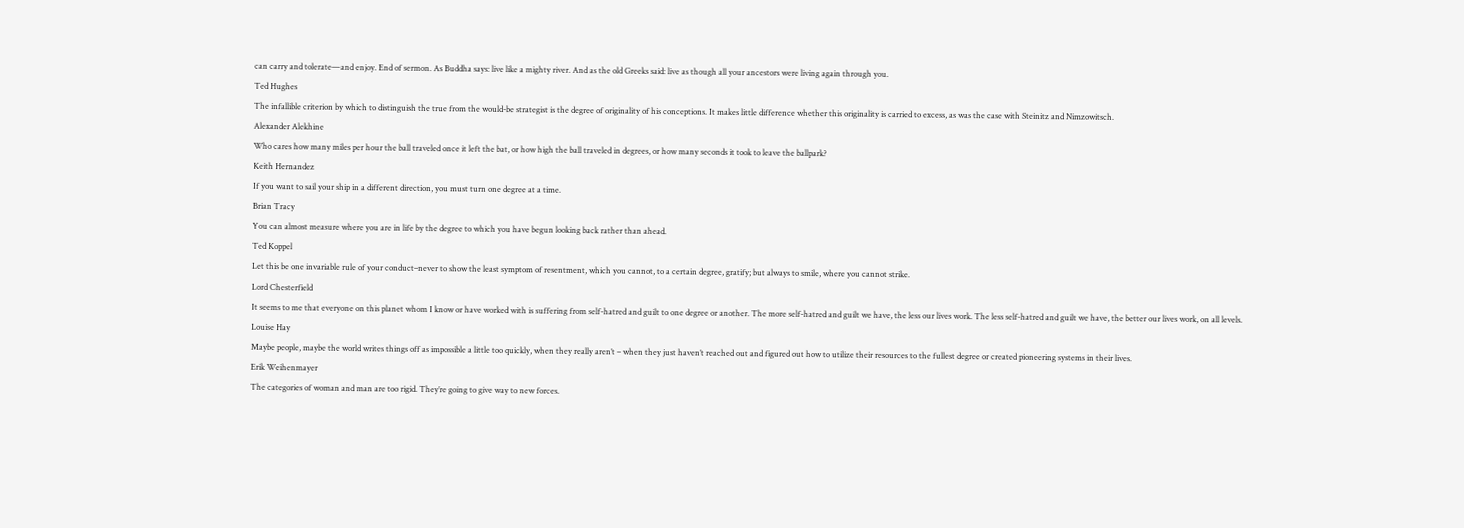can carry and tolerate—and enjoy. End of sermon. As Buddha says: live like a mighty river. And as the old Greeks said: live as though all your ancestors were living again through you.
Ted Hughes
The infallible criterion by which to distinguish the true from the would-be strategist is the degree of originality of his conceptions. It makes little difference whether this originality is carried to excess, as was the case with Steinitz and Nimzowitsch.
Alexander Alekhine
Who cares how many miles per hour the ball traveled once it left the bat, or how high the ball traveled in degrees, or how many seconds it took to leave the ballpark?
Keith Hernandez
If you want to sail your ship in a different direction, you must turn one degree at a time.
Brian Tracy
You can almost measure where you are in life by the degree to which you have begun looking back rather than ahead.
Ted Koppel
Let this be one invariable rule of your conduct–never to show the least symptom of resentment, which you cannot, to a certain degree, gratify; but always to smile, where you cannot strike.
Lord Chesterfield
It seems to me that everyone on this planet whom I know or have worked with is suffering from self-hatred and guilt to one degree or another. The more self-hatred and guilt we have, the less our lives work. The less self-hatred and guilt we have, the better our lives work, on all levels.
Louise Hay
Maybe people, maybe the world writes things off as impossible a little too quickly, when they really aren’t – when they just haven’t reached out and figured out how to utilize their resources to the fullest degree or created pioneering systems in their lives.
Erik Weihenmayer
The categories of woman and man are too rigid. They’re going to give way to new forces.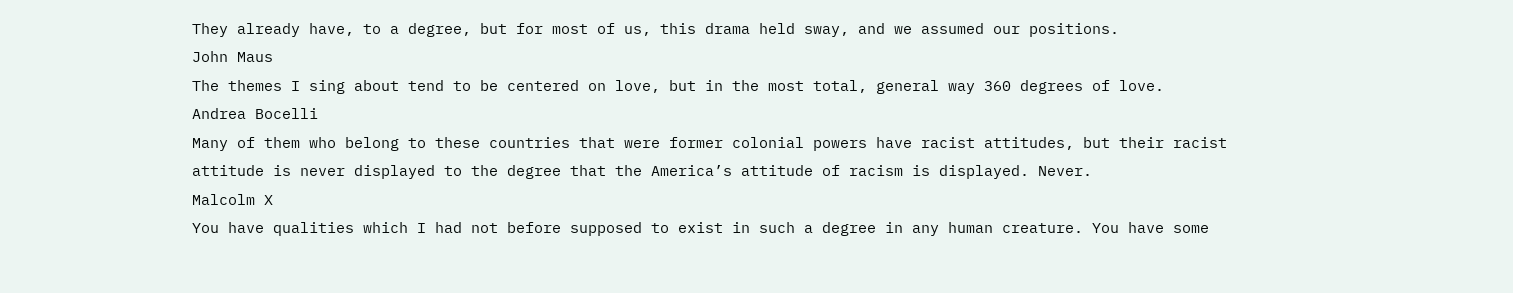They already have, to a degree, but for most of us, this drama held sway, and we assumed our positions.
John Maus
The themes I sing about tend to be centered on love, but in the most total, general way 360 degrees of love.
Andrea Bocelli
Many of them who belong to these countries that were former colonial powers have racist attitudes, but their racist attitude is never displayed to the degree that the America’s attitude of racism is displayed. Never.
Malcolm X
You have qualities which I had not before supposed to exist in such a degree in any human creature. You have some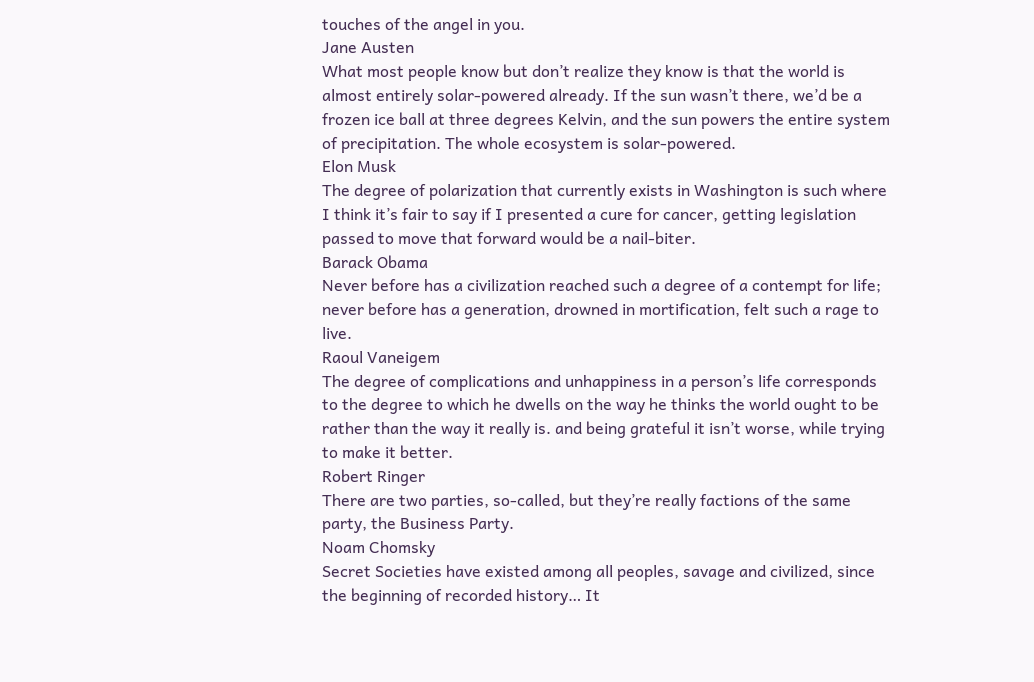touches of the angel in you.
Jane Austen
What most people know but don’t realize they know is that the world is almost entirely solar-powered already. If the sun wasn’t there, we’d be a frozen ice ball at three degrees Kelvin, and the sun powers the entire system of precipitation. The whole ecosystem is solar-powered.
Elon Musk
The degree of polarization that currently exists in Washington is such where I think it’s fair to say if I presented a cure for cancer, getting legislation passed to move that forward would be a nail-biter.
Barack Obama
Never before has a civilization reached such a degree of a contempt for life; never before has a generation, drowned in mortification, felt such a rage to live.
Raoul Vaneigem
The degree of complications and unhappiness in a person’s life corresponds to the degree to which he dwells on the way he thinks the world ought to be rather than the way it really is. and being grateful it isn’t worse, while trying to make it better.
Robert Ringer
There are two parties, so-called, but they’re really factions of the same party, the Business Party.
Noam Chomsky
Secret Societies have existed among all peoples, savage and civilized, since the beginning of recorded history… It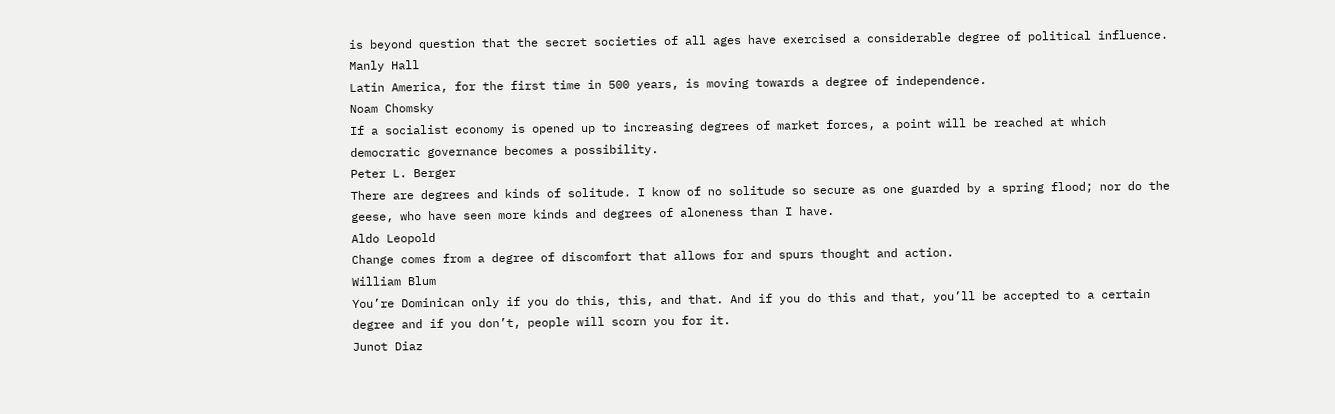is beyond question that the secret societies of all ages have exercised a considerable degree of political influence.
Manly Hall
Latin America, for the first time in 500 years, is moving towards a degree of independence.
Noam Chomsky
If a socialist economy is opened up to increasing degrees of market forces, a point will be reached at which democratic governance becomes a possibility.
Peter L. Berger
There are degrees and kinds of solitude. I know of no solitude so secure as one guarded by a spring flood; nor do the geese, who have seen more kinds and degrees of aloneness than I have.
Aldo Leopold
Change comes from a degree of discomfort that allows for and spurs thought and action.
William Blum
You’re Dominican only if you do this, this, and that. And if you do this and that, you’ll be accepted to a certain degree and if you don’t, people will scorn you for it.
Junot Diaz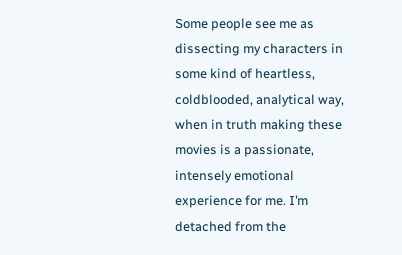Some people see me as dissecting my characters in some kind of heartless, coldblooded, analytical way, when in truth making these movies is a passionate, intensely emotional experience for me. I’m detached from the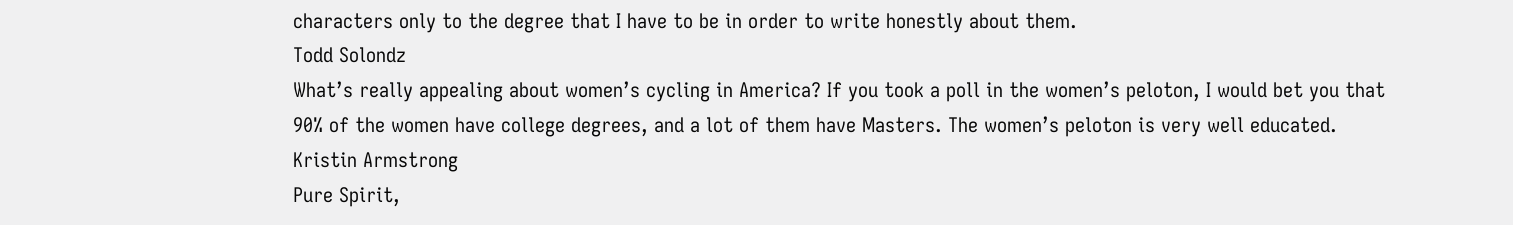characters only to the degree that I have to be in order to write honestly about them.
Todd Solondz
What’s really appealing about women’s cycling in America? If you took a poll in the women’s peloton, I would bet you that 90% of the women have college degrees, and a lot of them have Masters. The women’s peloton is very well educated.
Kristin Armstrong
Pure Spirit,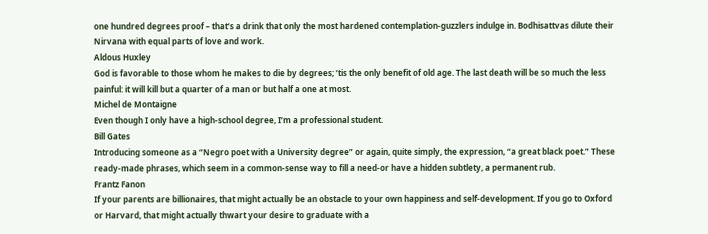one hundred degrees proof – that’s a drink that only the most hardened contemplation-guzzlers indulge in. Bodhisattvas dilute their Nirvana with equal parts of love and work.
Aldous Huxley
God is favorable to those whom he makes to die by degrees; ’tis the only benefit of old age. The last death will be so much the less painful: it will kill but a quarter of a man or but half a one at most.
Michel de Montaigne
Even though I only have a high-school degree, I’m a professional student.
Bill Gates
Introducing someone as a “Negro poet with a University degree” or again, quite simply, the expression, “a great black poet.” These ready-made phrases, which seem in a common-sense way to fill a need-or have a hidden subtlety, a permanent rub.
Frantz Fanon
If your parents are billionaires, that might actually be an obstacle to your own happiness and self-development. If you go to Oxford or Harvard, that might actually thwart your desire to graduate with a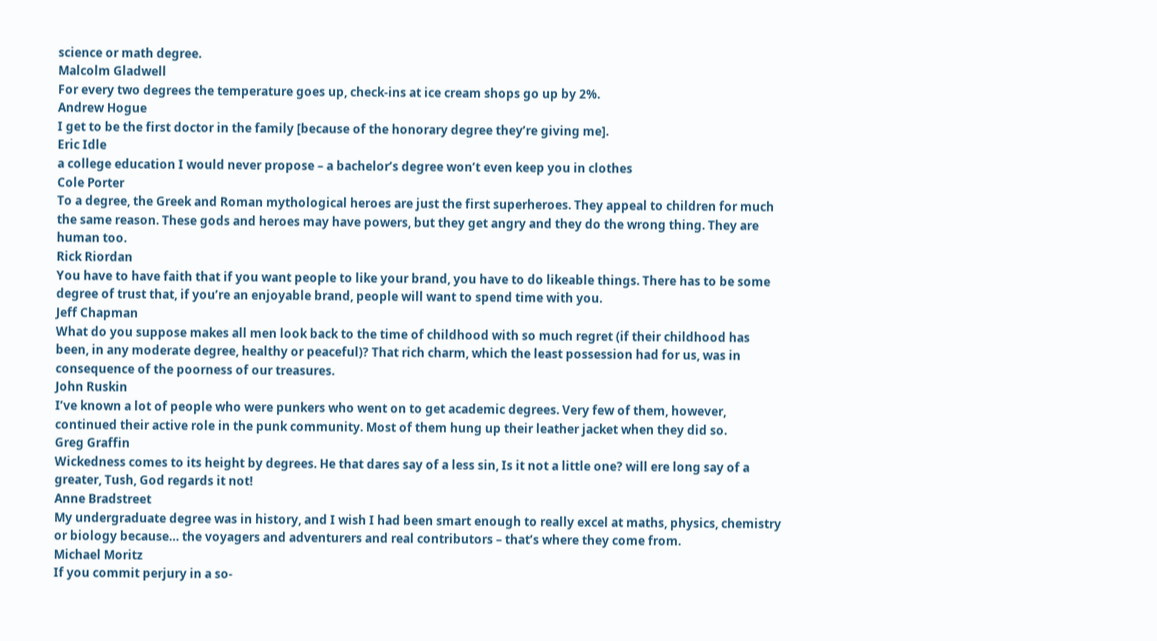science or math degree.
Malcolm Gladwell
For every two degrees the temperature goes up, check-ins at ice cream shops go up by 2%.
Andrew Hogue
I get to be the first doctor in the family [because of the honorary degree they’re giving me].
Eric Idle
a college education I would never propose – a bachelor’s degree won’t even keep you in clothes
Cole Porter
To a degree, the Greek and Roman mythological heroes are just the first superheroes. They appeal to children for much the same reason. These gods and heroes may have powers, but they get angry and they do the wrong thing. They are human too.
Rick Riordan
You have to have faith that if you want people to like your brand, you have to do likeable things. There has to be some degree of trust that, if you’re an enjoyable brand, people will want to spend time with you.
Jeff Chapman
What do you suppose makes all men look back to the time of childhood with so much regret (if their childhood has been, in any moderate degree, healthy or peaceful)? That rich charm, which the least possession had for us, was in consequence of the poorness of our treasures.
John Ruskin
I’ve known a lot of people who were punkers who went on to get academic degrees. Very few of them, however, continued their active role in the punk community. Most of them hung up their leather jacket when they did so.
Greg Graffin
Wickedness comes to its height by degrees. He that dares say of a less sin, Is it not a little one? will ere long say of a greater, Tush, God regards it not!
Anne Bradstreet
My undergraduate degree was in history, and I wish I had been smart enough to really excel at maths, physics, chemistry or biology because… the voyagers and adventurers and real contributors – that’s where they come from.
Michael Moritz
If you commit perjury in a so-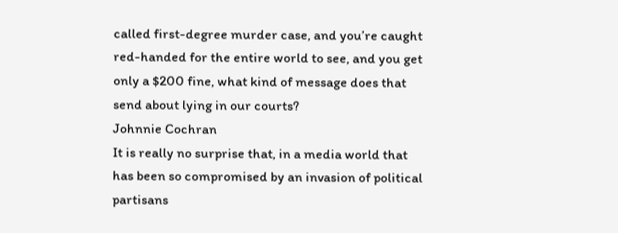called first-degree murder case, and you’re caught red-handed for the entire world to see, and you get only a $200 fine, what kind of message does that send about lying in our courts?
Johnnie Cochran
It is really no surprise that, in a media world that has been so compromised by an invasion of political partisans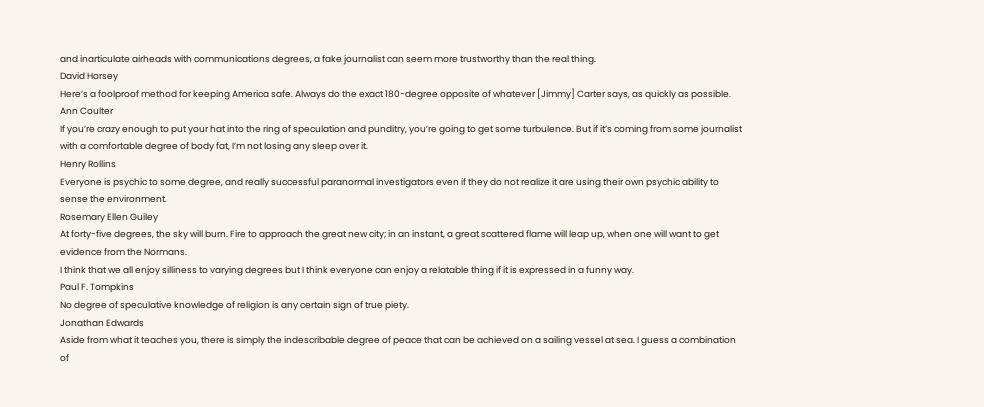and inarticulate airheads with communications degrees, a fake journalist can seem more trustworthy than the real thing.
David Horsey
Here’s a foolproof method for keeping America safe. Always do the exact 180-degree opposite of whatever [Jimmy] Carter says, as quickly as possible.
Ann Coulter
If you’re crazy enough to put your hat into the ring of speculation and punditry, you’re going to get some turbulence. But if it’s coming from some journalist with a comfortable degree of body fat, I’m not losing any sleep over it.
Henry Rollins
Everyone is psychic to some degree, and really successful paranormal investigators even if they do not realize it are using their own psychic ability to sense the environment.
Rosemary Ellen Guiley
At forty-five degrees, the sky will burn. Fire to approach the great new city; in an instant, a great scattered flame will leap up, when one will want to get evidence from the Normans.
I think that we all enjoy silliness to varying degrees but I think everyone can enjoy a relatable thing if it is expressed in a funny way.
Paul F. Tompkins
No degree of speculative knowledge of religion is any certain sign of true piety.
Jonathan Edwards
Aside from what it teaches you, there is simply the indescribable degree of peace that can be achieved on a sailing vessel at sea. I guess a combination of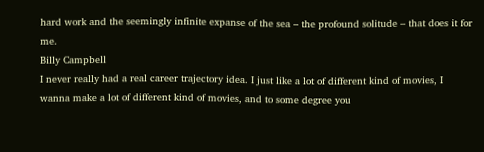hard work and the seemingly infinite expanse of the sea – the profound solitude – that does it for me.
Billy Campbell
I never really had a real career trajectory idea. I just like a lot of different kind of movies, I wanna make a lot of different kind of movies, and to some degree you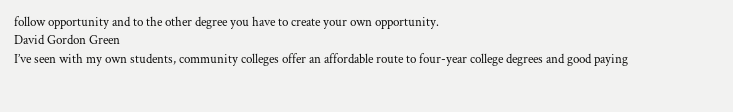follow opportunity and to the other degree you have to create your own opportunity.
David Gordon Green
I’ve seen with my own students, community colleges offer an affordable route to four-year college degrees and good paying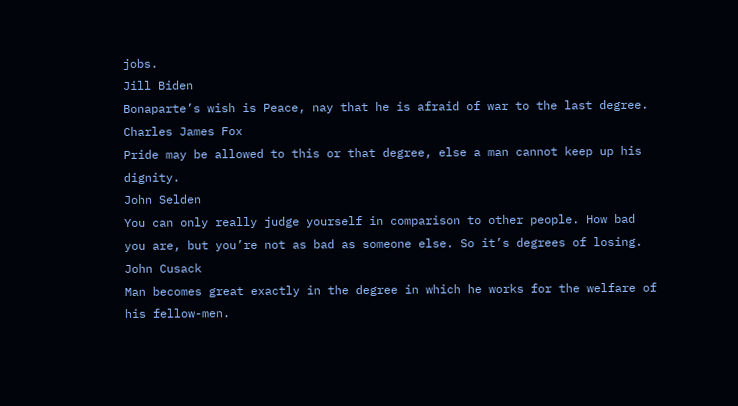jobs.
Jill Biden
Bonaparte’s wish is Peace, nay that he is afraid of war to the last degree.
Charles James Fox
Pride may be allowed to this or that degree, else a man cannot keep up his dignity.
John Selden
You can only really judge yourself in comparison to other people. How bad you are, but you’re not as bad as someone else. So it’s degrees of losing.
John Cusack
Man becomes great exactly in the degree in which he works for the welfare of his fellow-men.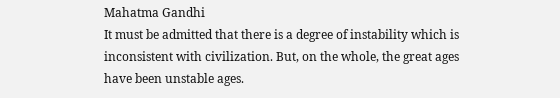Mahatma Gandhi
It must be admitted that there is a degree of instability which is inconsistent with civilization. But, on the whole, the great ages have been unstable ages.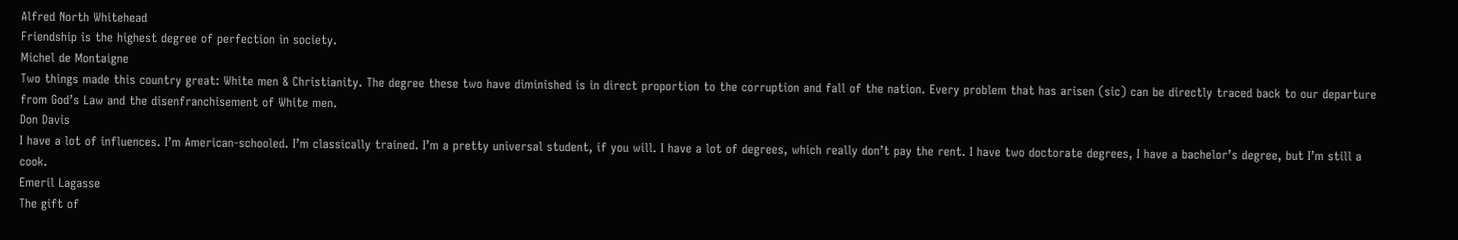Alfred North Whitehead
Friendship is the highest degree of perfection in society.
Michel de Montaigne
Two things made this country great: White men & Christianity. The degree these two have diminished is in direct proportion to the corruption and fall of the nation. Every problem that has arisen (sic) can be directly traced back to our departure from God’s Law and the disenfranchisement of White men.
Don Davis
I have a lot of influences. I’m American-schooled. I’m classically trained. I’m a pretty universal student, if you will. I have a lot of degrees, which really don’t pay the rent. I have two doctorate degrees, I have a bachelor’s degree, but I’m still a cook.
Emeril Lagasse
The gift of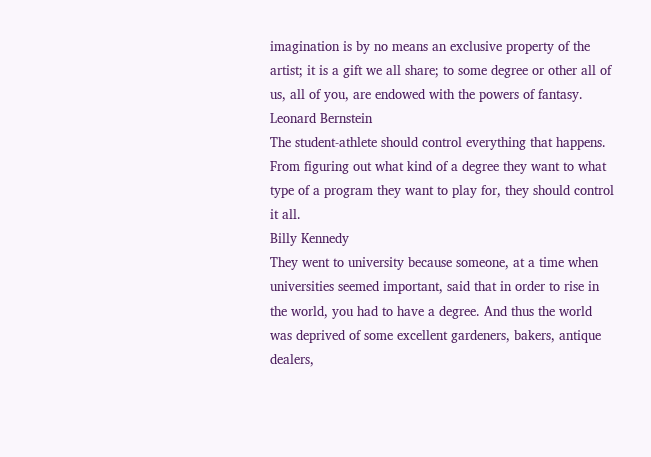imagination is by no means an exclusive property of the artist; it is a gift we all share; to some degree or other all of us, all of you, are endowed with the powers of fantasy.
Leonard Bernstein
The student-athlete should control everything that happens. From figuring out what kind of a degree they want to what type of a program they want to play for, they should control it all.
Billy Kennedy
They went to university because someone, at a time when universities seemed important, said that in order to rise in the world, you had to have a degree. And thus the world was deprived of some excellent gardeners, bakers, antique dealers,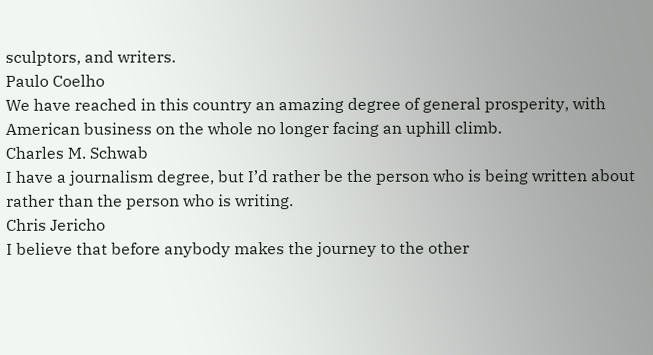sculptors, and writers.
Paulo Coelho
We have reached in this country an amazing degree of general prosperity, with American business on the whole no longer facing an uphill climb.
Charles M. Schwab
I have a journalism degree, but I’d rather be the person who is being written about rather than the person who is writing.
Chris Jericho
I believe that before anybody makes the journey to the other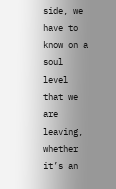side, we have to know on a soul level that we are leaving, whether it’s an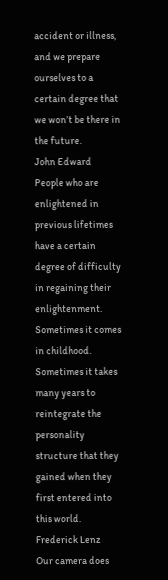accident or illness, and we prepare ourselves to a certain degree that we won’t be there in the future.
John Edward
People who are enlightened in previous lifetimes have a certain degree of difficulty in regaining their enlightenment. Sometimes it comes in childhood. Sometimes it takes many years to reintegrate the personality structure that they gained when they first entered into this world.
Frederick Lenz
Our camera does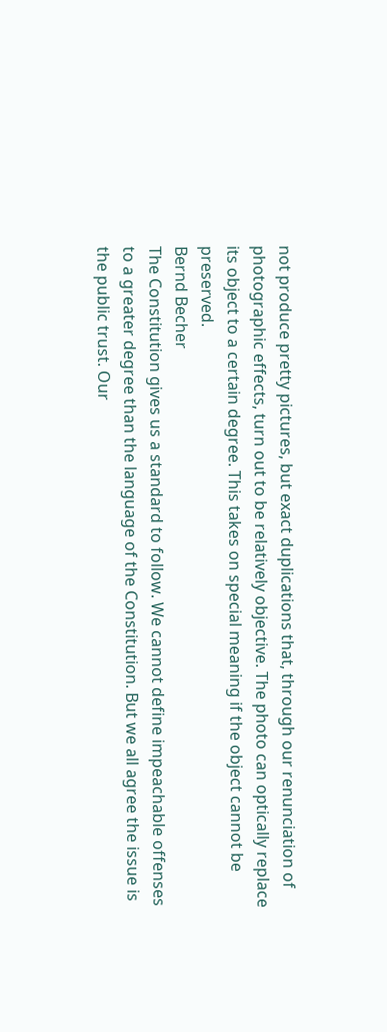not produce pretty pictures, but exact duplications that, through our renunciation of photographic effects, turn out to be relatively objective. The photo can optically replace its object to a certain degree. This takes on special meaning if the object cannot be preserved.
Bernd Becher
The Constitution gives us a standard to follow. We cannot define impeachable offenses to a greater degree than the language of the Constitution. But we all agree the issue is the public trust. Our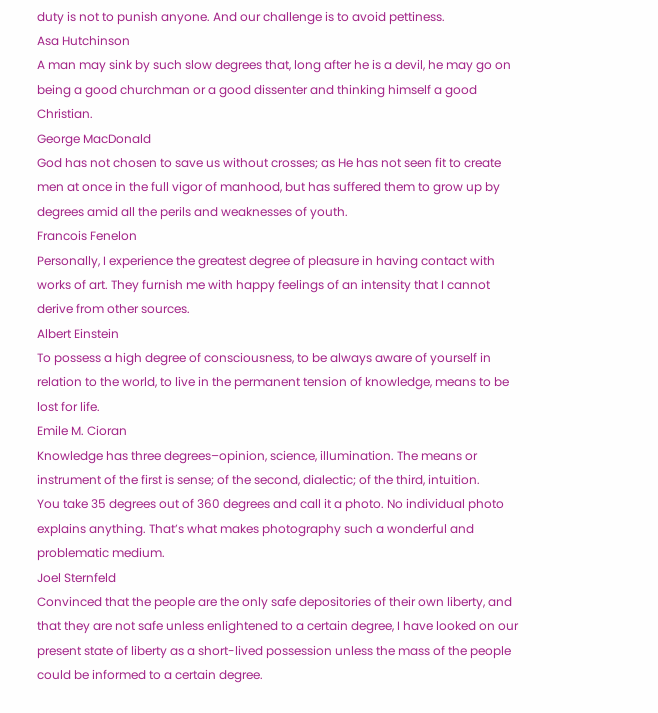duty is not to punish anyone. And our challenge is to avoid pettiness.
Asa Hutchinson
A man may sink by such slow degrees that, long after he is a devil, he may go on being a good churchman or a good dissenter and thinking himself a good Christian.
George MacDonald
God has not chosen to save us without crosses; as He has not seen fit to create men at once in the full vigor of manhood, but has suffered them to grow up by degrees amid all the perils and weaknesses of youth.
Francois Fenelon
Personally, I experience the greatest degree of pleasure in having contact with works of art. They furnish me with happy feelings of an intensity that I cannot derive from other sources.
Albert Einstein
To possess a high degree of consciousness, to be always aware of yourself in relation to the world, to live in the permanent tension of knowledge, means to be lost for life.
Emile M. Cioran
Knowledge has three degrees–opinion, science, illumination. The means or instrument of the first is sense; of the second, dialectic; of the third, intuition.
You take 35 degrees out of 360 degrees and call it a photo. No individual photo explains anything. That’s what makes photography such a wonderful and problematic medium.
Joel Sternfeld
Convinced that the people are the only safe depositories of their own liberty, and that they are not safe unless enlightened to a certain degree, I have looked on our present state of liberty as a short-lived possession unless the mass of the people could be informed to a certain degree.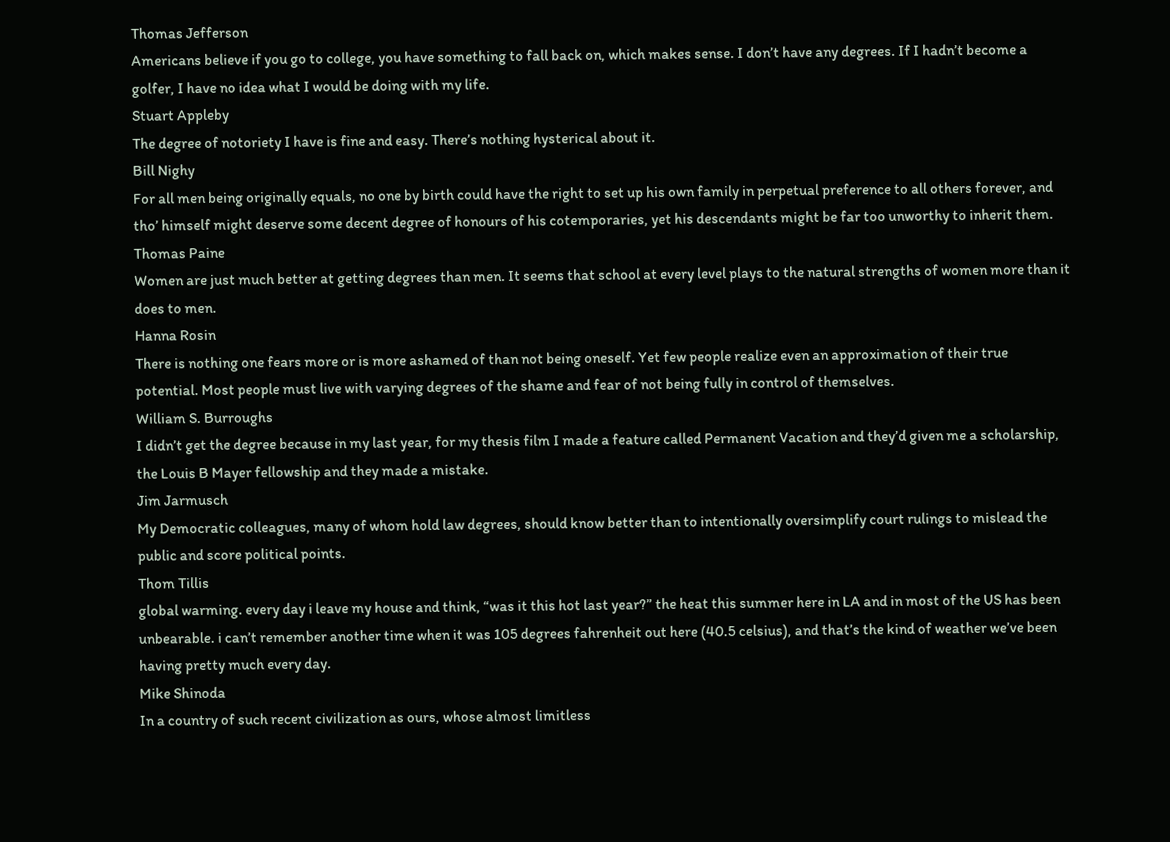Thomas Jefferson
Americans believe if you go to college, you have something to fall back on, which makes sense. I don’t have any degrees. If I hadn’t become a golfer, I have no idea what I would be doing with my life.
Stuart Appleby
The degree of notoriety I have is fine and easy. There’s nothing hysterical about it.
Bill Nighy
For all men being originally equals, no one by birth could have the right to set up his own family in perpetual preference to all others forever, and tho’ himself might deserve some decent degree of honours of his cotemporaries, yet his descendants might be far too unworthy to inherit them.
Thomas Paine
Women are just much better at getting degrees than men. It seems that school at every level plays to the natural strengths of women more than it does to men.
Hanna Rosin
There is nothing one fears more or is more ashamed of than not being oneself. Yet few people realize even an approximation of their true potential. Most people must live with varying degrees of the shame and fear of not being fully in control of themselves.
William S. Burroughs
I didn’t get the degree because in my last year, for my thesis film I made a feature called Permanent Vacation and they’d given me a scholarship, the Louis B Mayer fellowship and they made a mistake.
Jim Jarmusch
My Democratic colleagues, many of whom hold law degrees, should know better than to intentionally oversimplify court rulings to mislead the public and score political points.
Thom Tillis
global warming. every day i leave my house and think, “was it this hot last year?” the heat this summer here in LA and in most of the US has been unbearable. i can’t remember another time when it was 105 degrees fahrenheit out here (40.5 celsius), and that’s the kind of weather we’ve been having pretty much every day.
Mike Shinoda
In a country of such recent civilization as ours, whose almost limitless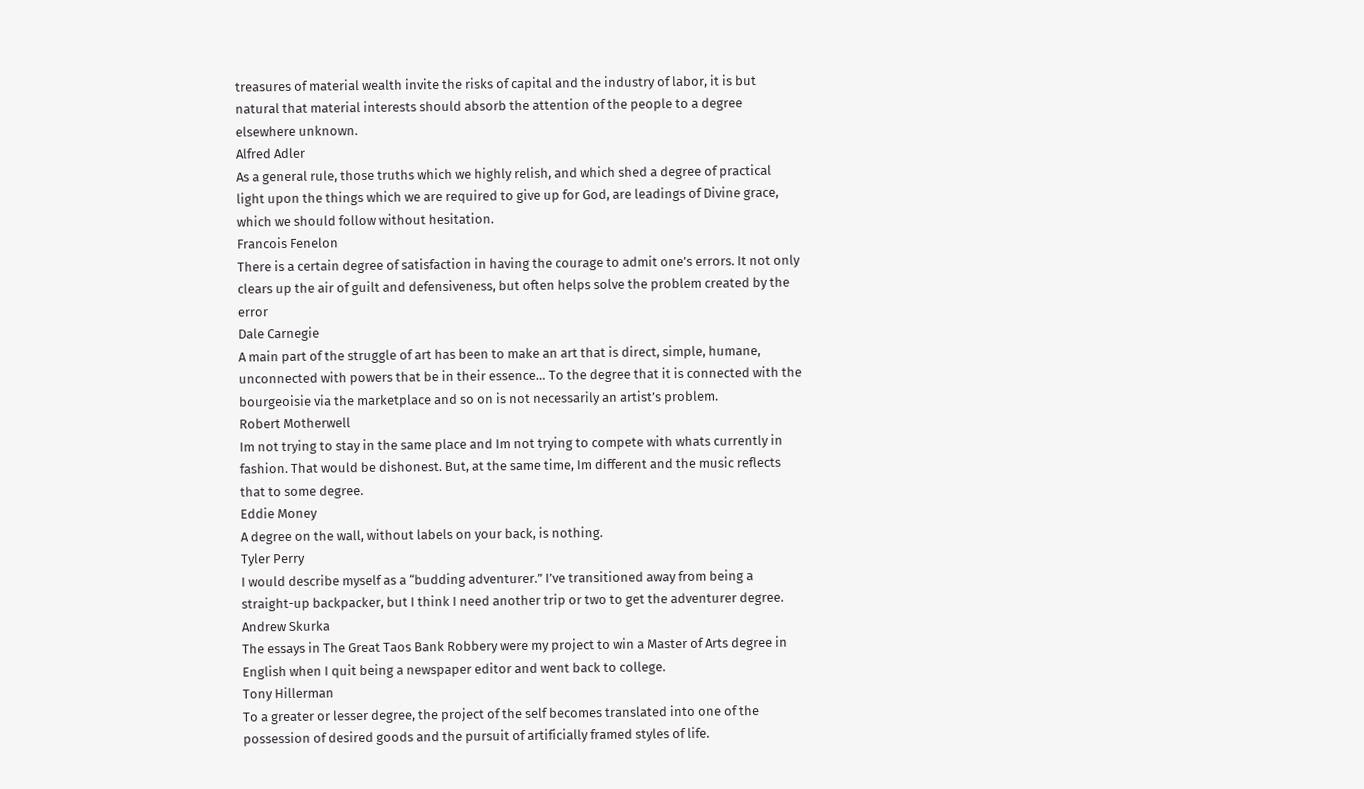treasures of material wealth invite the risks of capital and the industry of labor, it is but natural that material interests should absorb the attention of the people to a degree elsewhere unknown.
Alfred Adler
As a general rule, those truths which we highly relish, and which shed a degree of practical light upon the things which we are required to give up for God, are leadings of Divine grace, which we should follow without hesitation.
Francois Fenelon
There is a certain degree of satisfaction in having the courage to admit one’s errors. It not only clears up the air of guilt and defensiveness, but often helps solve the problem created by the error
Dale Carnegie
A main part of the struggle of art has been to make an art that is direct, simple, humane, unconnected with powers that be in their essence… To the degree that it is connected with the bourgeoisie via the marketplace and so on is not necessarily an artist’s problem.
Robert Motherwell
Im not trying to stay in the same place and Im not trying to compete with whats currently in fashion. That would be dishonest. But, at the same time, Im different and the music reflects that to some degree.
Eddie Money
A degree on the wall, without labels on your back, is nothing.
Tyler Perry
I would describe myself as a “budding adventurer.” I’ve transitioned away from being a straight-up backpacker, but I think I need another trip or two to get the adventurer degree.
Andrew Skurka
The essays in The Great Taos Bank Robbery were my project to win a Master of Arts degree in English when I quit being a newspaper editor and went back to college.
Tony Hillerman
To a greater or lesser degree, the project of the self becomes translated into one of the possession of desired goods and the pursuit of artificially framed styles of life.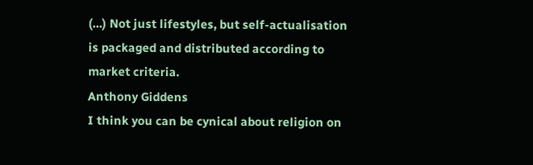(…) Not just lifestyles, but self-actualisation is packaged and distributed according to market criteria.
Anthony Giddens
I think you can be cynical about religion on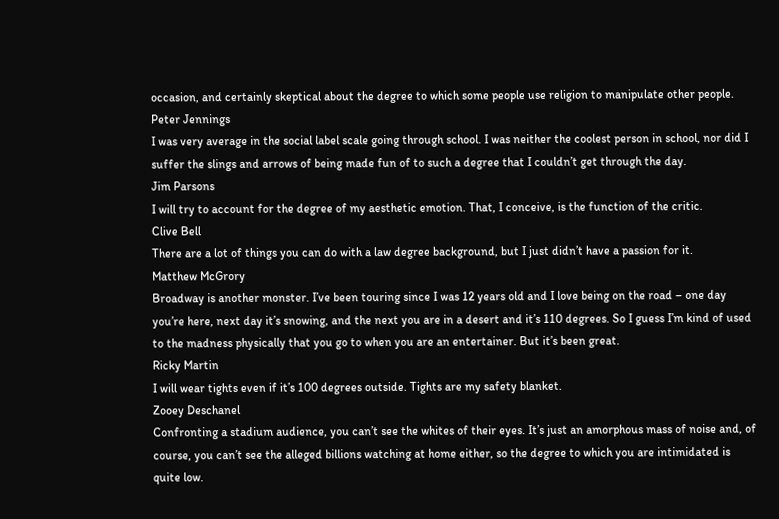occasion, and certainly skeptical about the degree to which some people use religion to manipulate other people.
Peter Jennings
I was very average in the social label scale going through school. I was neither the coolest person in school, nor did I suffer the slings and arrows of being made fun of to such a degree that I couldn’t get through the day.
Jim Parsons
I will try to account for the degree of my aesthetic emotion. That, I conceive, is the function of the critic.
Clive Bell
There are a lot of things you can do with a law degree background, but I just didn’t have a passion for it.
Matthew McGrory
Broadway is another monster. I’ve been touring since I was 12 years old and I love being on the road – one day you’re here, next day it’s snowing, and the next you are in a desert and it’s 110 degrees. So I guess I’m kind of used to the madness physically that you go to when you are an entertainer. But it’s been great.
Ricky Martin
I will wear tights even if it’s 100 degrees outside. Tights are my safety blanket.
Zooey Deschanel
Confronting a stadium audience, you can’t see the whites of their eyes. It’s just an amorphous mass of noise and, of course, you can’t see the alleged billions watching at home either, so the degree to which you are intimidated is quite low.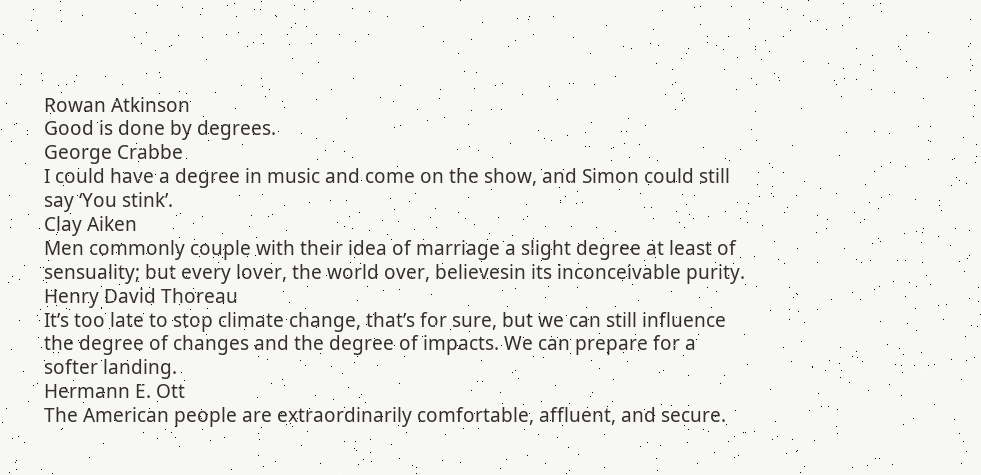Rowan Atkinson
Good is done by degrees.
George Crabbe
I could have a degree in music and come on the show, and Simon could still say ‘You stink’.
Clay Aiken
Men commonly couple with their idea of marriage a slight degree at least of sensuality; but every lover, the world over, believesin its inconceivable purity.
Henry David Thoreau
It’s too late to stop climate change, that’s for sure, but we can still influence the degree of changes and the degree of impacts. We can prepare for a softer landing.
Hermann E. Ott
The American people are extraordinarily comfortable, affluent, and secure.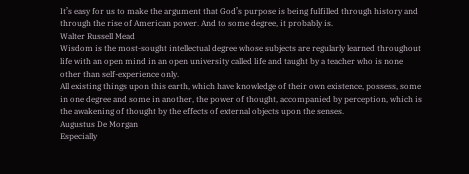It’s easy for us to make the argument that God’s purpose is being fulfilled through history and through the rise of American power. And to some degree, it probably is.
Walter Russell Mead
Wisdom is the most-sought intellectual degree whose subjects are regularly learned throughout life with an open mind in an open university called life and taught by a teacher who is none other than self-experience only.
All existing things upon this earth, which have knowledge of their own existence, possess, some in one degree and some in another, the power of thought, accompanied by perception, which is the awakening of thought by the effects of external objects upon the senses.
Augustus De Morgan
Especially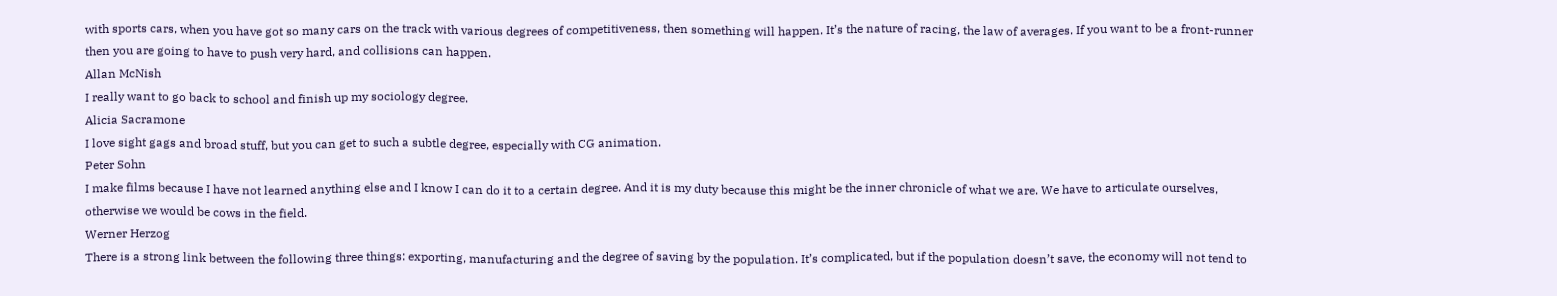with sports cars, when you have got so many cars on the track with various degrees of competitiveness, then something will happen. It’s the nature of racing, the law of averages. If you want to be a front-runner then you are going to have to push very hard, and collisions can happen.
Allan McNish
I really want to go back to school and finish up my sociology degree.
Alicia Sacramone
I love sight gags and broad stuff, but you can get to such a subtle degree, especially with CG animation.
Peter Sohn
I make films because I have not learned anything else and I know I can do it to a certain degree. And it is my duty because this might be the inner chronicle of what we are. We have to articulate ourselves, otherwise we would be cows in the field.
Werner Herzog
There is a strong link between the following three things: exporting, manufacturing and the degree of saving by the population. It’s complicated, but if the population doesn’t save, the economy will not tend to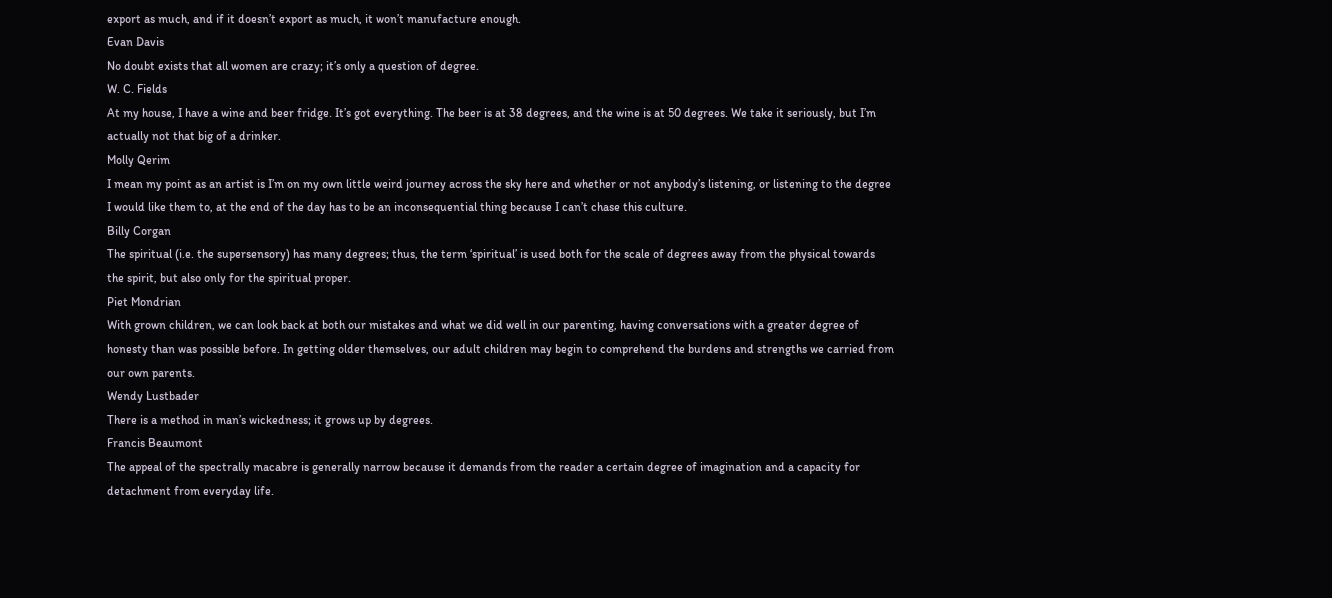export as much, and if it doesn’t export as much, it won’t manufacture enough.
Evan Davis
No doubt exists that all women are crazy; it’s only a question of degree.
W. C. Fields
At my house, I have a wine and beer fridge. It’s got everything. The beer is at 38 degrees, and the wine is at 50 degrees. We take it seriously, but I’m actually not that big of a drinker.
Molly Qerim
I mean my point as an artist is I’m on my own little weird journey across the sky here and whether or not anybody’s listening, or listening to the degree I would like them to, at the end of the day has to be an inconsequential thing because I can’t chase this culture.
Billy Corgan
The spiritual (i.e. the supersensory) has many degrees; thus, the term ‘spiritual’ is used both for the scale of degrees away from the physical towards the spirit, but also only for the spiritual proper.
Piet Mondrian
With grown children, we can look back at both our mistakes and what we did well in our parenting, having conversations with a greater degree of honesty than was possible before. In getting older themselves, our adult children may begin to comprehend the burdens and strengths we carried from our own parents.
Wendy Lustbader
There is a method in man’s wickedness; it grows up by degrees.
Francis Beaumont
The appeal of the spectrally macabre is generally narrow because it demands from the reader a certain degree of imagination and a capacity for detachment from everyday life.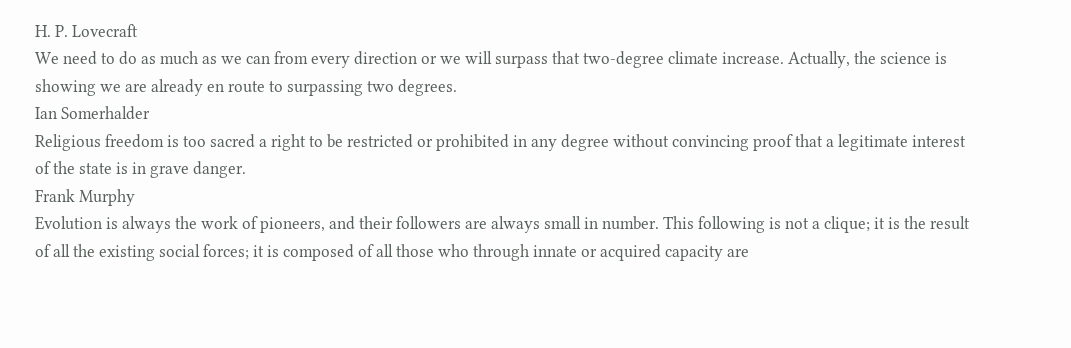H. P. Lovecraft
We need to do as much as we can from every direction or we will surpass that two-degree climate increase. Actually, the science is showing we are already en route to surpassing two degrees.
Ian Somerhalder
Religious freedom is too sacred a right to be restricted or prohibited in any degree without convincing proof that a legitimate interest of the state is in grave danger.
Frank Murphy
Evolution is always the work of pioneers, and their followers are always small in number. This following is not a clique; it is the result of all the existing social forces; it is composed of all those who through innate or acquired capacity are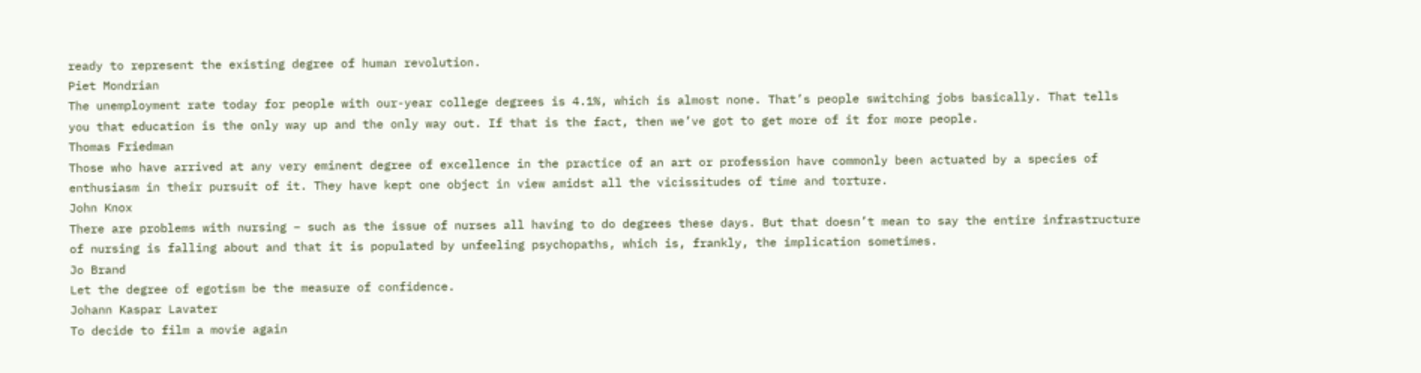ready to represent the existing degree of human revolution.
Piet Mondrian
The unemployment rate today for people with our-year college degrees is 4.1%, which is almost none. That’s people switching jobs basically. That tells you that education is the only way up and the only way out. If that is the fact, then we’ve got to get more of it for more people.
Thomas Friedman
Those who have arrived at any very eminent degree of excellence in the practice of an art or profession have commonly been actuated by a species of enthusiasm in their pursuit of it. They have kept one object in view amidst all the vicissitudes of time and torture.
John Knox
There are problems with nursing – such as the issue of nurses all having to do degrees these days. But that doesn’t mean to say the entire infrastructure of nursing is falling about and that it is populated by unfeeling psychopaths, which is, frankly, the implication sometimes.
Jo Brand
Let the degree of egotism be the measure of confidence.
Johann Kaspar Lavater
To decide to film a movie again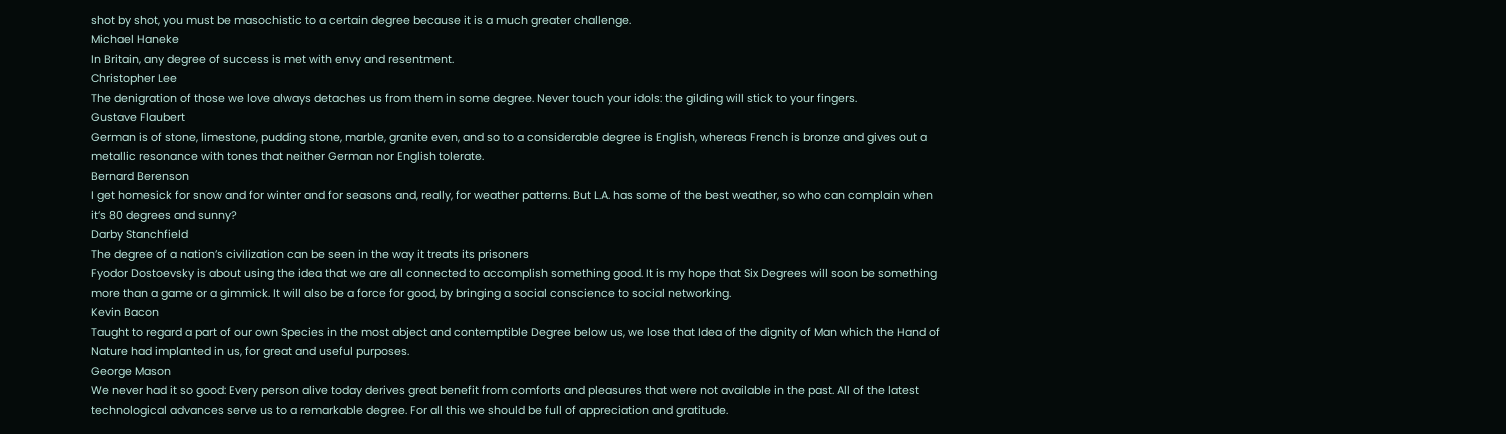shot by shot, you must be masochistic to a certain degree because it is a much greater challenge.
Michael Haneke
In Britain, any degree of success is met with envy and resentment.
Christopher Lee
The denigration of those we love always detaches us from them in some degree. Never touch your idols: the gilding will stick to your fingers.
Gustave Flaubert
German is of stone, limestone, pudding stone, marble, granite even, and so to a considerable degree is English, whereas French is bronze and gives out a metallic resonance with tones that neither German nor English tolerate.
Bernard Berenson
I get homesick for snow and for winter and for seasons and, really, for weather patterns. But L.A. has some of the best weather, so who can complain when it’s 80 degrees and sunny?
Darby Stanchfield
The degree of a nation’s civilization can be seen in the way it treats its prisoners
Fyodor Dostoevsky is about using the idea that we are all connected to accomplish something good. It is my hope that Six Degrees will soon be something more than a game or a gimmick. It will also be a force for good, by bringing a social conscience to social networking.
Kevin Bacon
Taught to regard a part of our own Species in the most abject and contemptible Degree below us, we lose that Idea of the dignity of Man which the Hand of Nature had implanted in us, for great and useful purposes.
George Mason
We never had it so good: Every person alive today derives great benefit from comforts and pleasures that were not available in the past. All of the latest technological advances serve us to a remarkable degree. For all this we should be full of appreciation and gratitude.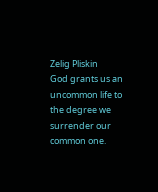Zelig Pliskin
God grants us an uncommon life to the degree we surrender our common one.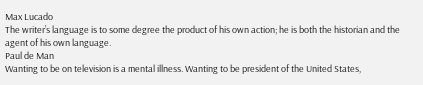Max Lucado
The writer’s language is to some degree the product of his own action; he is both the historian and the agent of his own language.
Paul de Man
Wanting to be on television is a mental illness. Wanting to be president of the United States,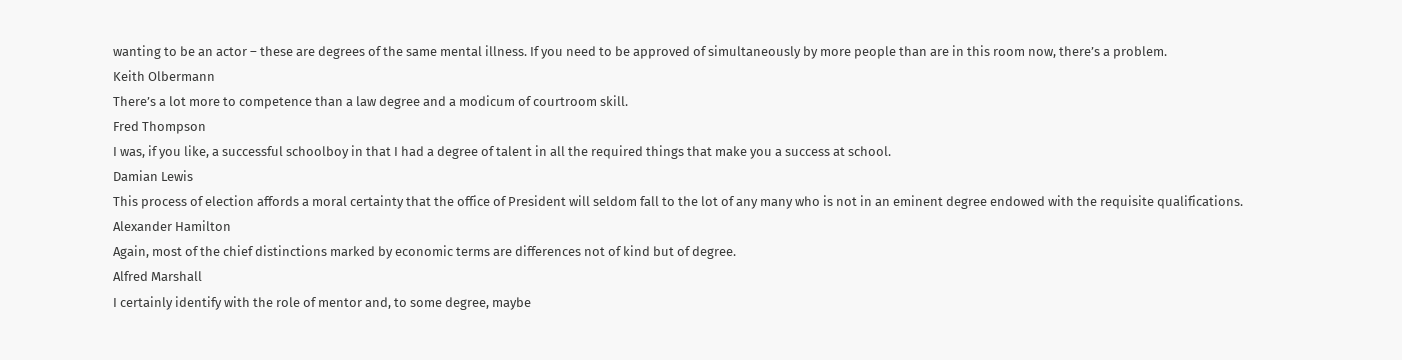wanting to be an actor – these are degrees of the same mental illness. If you need to be approved of simultaneously by more people than are in this room now, there’s a problem.
Keith Olbermann
There’s a lot more to competence than a law degree and a modicum of courtroom skill.
Fred Thompson
I was, if you like, a successful schoolboy in that I had a degree of talent in all the required things that make you a success at school.
Damian Lewis
This process of election affords a moral certainty that the office of President will seldom fall to the lot of any many who is not in an eminent degree endowed with the requisite qualifications.
Alexander Hamilton
Again, most of the chief distinctions marked by economic terms are differences not of kind but of degree.
Alfred Marshall
I certainly identify with the role of mentor and, to some degree, maybe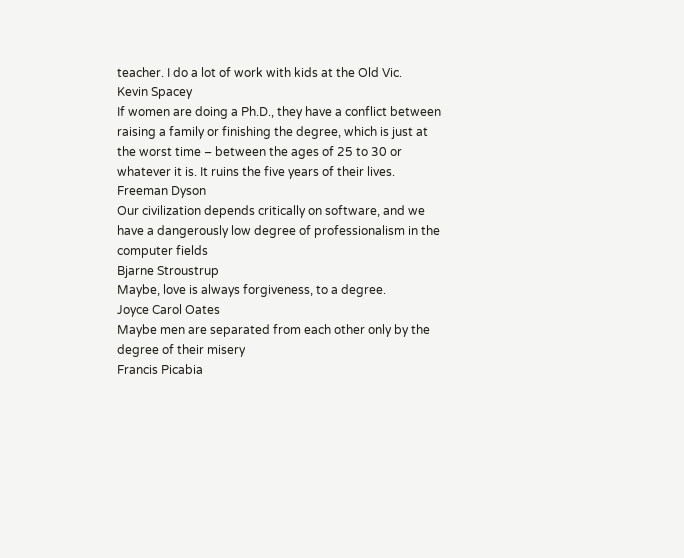teacher. I do a lot of work with kids at the Old Vic.
Kevin Spacey
If women are doing a Ph.D., they have a conflict between raising a family or finishing the degree, which is just at the worst time – between the ages of 25 to 30 or whatever it is. It ruins the five years of their lives.
Freeman Dyson
Our civilization depends critically on software, and we have a dangerously low degree of professionalism in the computer fields
Bjarne Stroustrup
Maybe, love is always forgiveness, to a degree.
Joyce Carol Oates
Maybe men are separated from each other only by the degree of their misery
Francis Picabia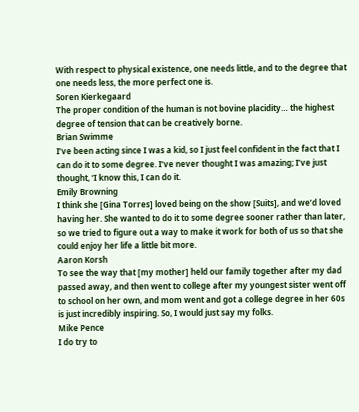With respect to physical existence, one needs little, and to the degree that one needs less, the more perfect one is.
Soren Kierkegaard
The proper condition of the human is not bovine placidity… the highest degree of tension that can be creatively borne.
Brian Swimme
I’ve been acting since I was a kid, so I just feel confident in the fact that I can do it to some degree. I’ve never thought I was amazing; I’ve just thought, ‘I know this, I can do it.
Emily Browning
I think she [Gina Torres] loved being on the show [Suits], and we’d loved having her. She wanted to do it to some degree sooner rather than later, so we tried to figure out a way to make it work for both of us so that she could enjoy her life a little bit more.
Aaron Korsh
To see the way that [my mother] held our family together after my dad passed away, and then went to college after my youngest sister went off to school on her own, and mom went and got a college degree in her 60s is just incredibly inspiring. So, I would just say my folks.
Mike Pence
I do try to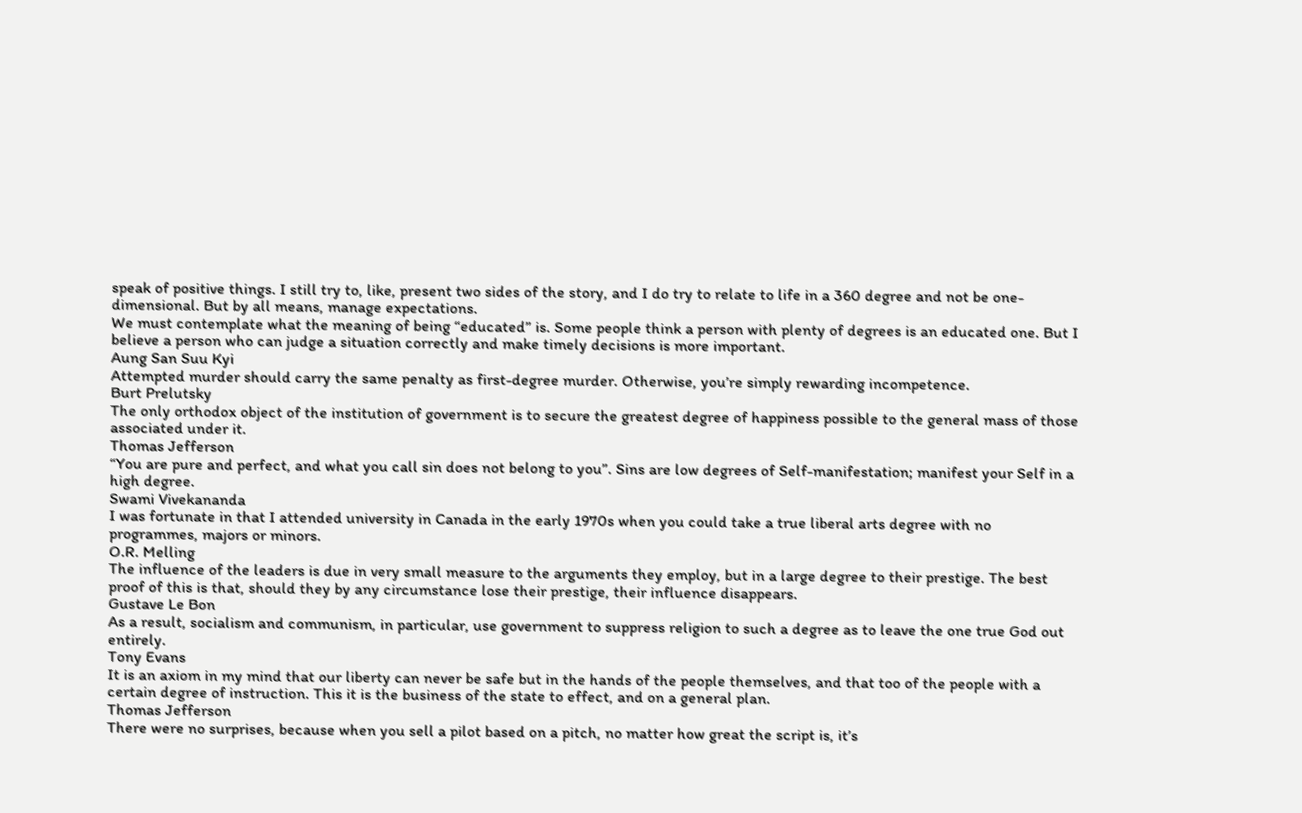speak of positive things. I still try to, like, present two sides of the story, and I do try to relate to life in a 360 degree and not be one-dimensional. But by all means, manage expectations.
We must contemplate what the meaning of being “educated” is. Some people think a person with plenty of degrees is an educated one. But I believe a person who can judge a situation correctly and make timely decisions is more important.
Aung San Suu Kyi
Attempted murder should carry the same penalty as first-degree murder. Otherwise, you’re simply rewarding incompetence.
Burt Prelutsky
The only orthodox object of the institution of government is to secure the greatest degree of happiness possible to the general mass of those associated under it.
Thomas Jefferson
“You are pure and perfect, and what you call sin does not belong to you”. Sins are low degrees of Self-manifestation; manifest your Self in a high degree.
Swami Vivekananda
I was fortunate in that I attended university in Canada in the early 1970s when you could take a true liberal arts degree with no programmes, majors or minors.
O.R. Melling
The influence of the leaders is due in very small measure to the arguments they employ, but in a large degree to their prestige. The best proof of this is that, should they by any circumstance lose their prestige, their influence disappears.
Gustave Le Bon
As a result, socialism and communism, in particular, use government to suppress religion to such a degree as to leave the one true God out entirely.
Tony Evans
It is an axiom in my mind that our liberty can never be safe but in the hands of the people themselves, and that too of the people with a certain degree of instruction. This it is the business of the state to effect, and on a general plan.
Thomas Jefferson
There were no surprises, because when you sell a pilot based on a pitch, no matter how great the script is, it’s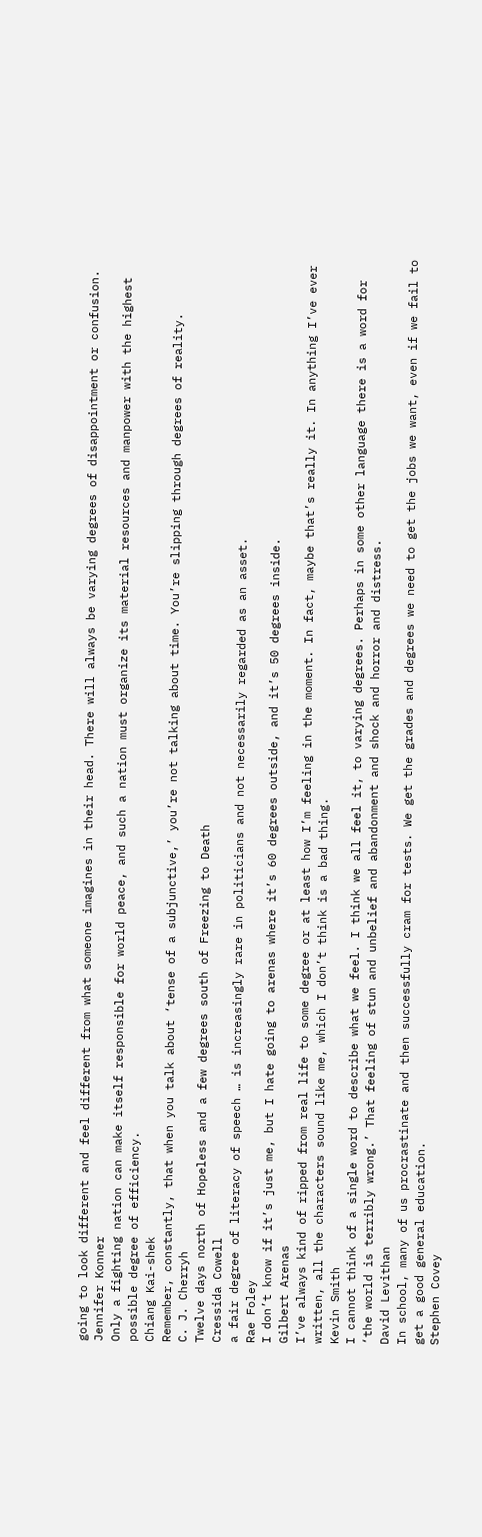going to look different and feel different from what someone imagines in their head. There will always be varying degrees of disappointment or confusion.
Jennifer Konner
Only a fighting nation can make itself responsible for world peace, and such a nation must organize its material resources and manpower with the highest possible degree of efficiency.
Chiang Kai-shek
Remember, constantly, that when you talk about ‘tense of a subjunctive,’ you’re not talking about time. You’re slipping through degrees of reality.
C. J. Cherryh
Twelve days north of Hopeless and a few degrees south of Freezing to Death
Cressida Cowell
a fair degree of literacy of speech … is increasingly rare in politicians and not necessarily regarded as an asset.
Rae Foley
I don’t know if it’s just me, but I hate going to arenas where it’s 60 degrees outside, and it’s 50 degrees inside.
Gilbert Arenas
I’ve always kind of ripped from real life to some degree or at least how I’m feeling in the moment. In fact, maybe that’s really it. In anything I’ve ever written, all the characters sound like me, which I don’t think is a bad thing.
Kevin Smith
I cannot think of a single word to describe what we feel. I think we all feel it, to varying degrees. Perhaps in some other language there is a word for ‘the world is terribly wrong.’ That feeling of stun and unbelief and abandonment and shock and horror and distress.
David Levithan
In school, many of us procrastinate and then successfully cram for tests. We get the grades and degrees we need to get the jobs we want, even if we fail to get a good general education.
Stephen Covey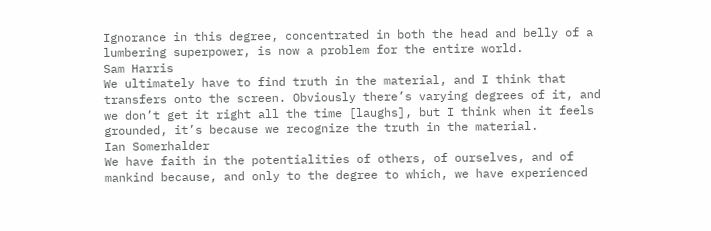Ignorance in this degree, concentrated in both the head and belly of a lumbering superpower, is now a problem for the entire world.
Sam Harris
We ultimately have to find truth in the material, and I think that transfers onto the screen. Obviously there’s varying degrees of it, and we don’t get it right all the time [laughs], but I think when it feels grounded, it’s because we recognize the truth in the material.
Ian Somerhalder
We have faith in the potentialities of others, of ourselves, and of mankind because, and only to the degree to which, we have experienced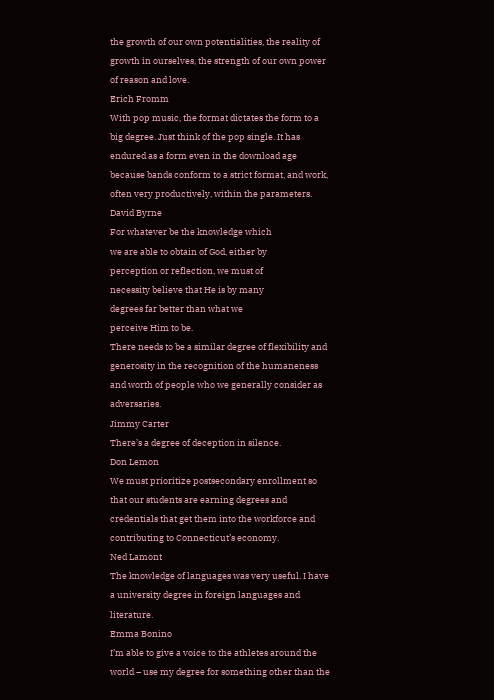the growth of our own potentialities, the reality of growth in ourselves, the strength of our own power of reason and love.
Erich Fromm
With pop music, the format dictates the form to a big degree. Just think of the pop single. It has endured as a form even in the download age because bands conform to a strict format, and work, often very productively, within the parameters.
David Byrne
For whatever be the knowledge which
we are able to obtain of God, either by
perception or reflection, we must of
necessity believe that He is by many
degrees far better than what we
perceive Him to be.
There needs to be a similar degree of flexibility and generosity in the recognition of the humaneness and worth of people who we generally consider as adversaries.
Jimmy Carter
There’s a degree of deception in silence.
Don Lemon
We must prioritize postsecondary enrollment so that our students are earning degrees and credentials that get them into the workforce and contributing to Connecticut’s economy.
Ned Lamont
The knowledge of languages was very useful. I have a university degree in foreign languages and literature.
Emma Bonino
I’m able to give a voice to the athletes around the world – use my degree for something other than the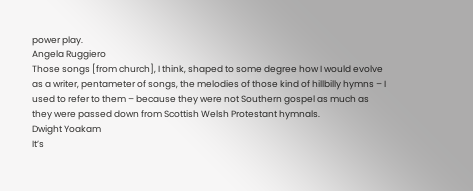power play.
Angela Ruggiero
Those songs [from church], I think, shaped to some degree how I would evolve as a writer, pentameter of songs, the melodies of those kind of hillbilly hymns – I used to refer to them – because they were not Southern gospel as much as they were passed down from Scottish Welsh Protestant hymnals.
Dwight Yoakam
It’s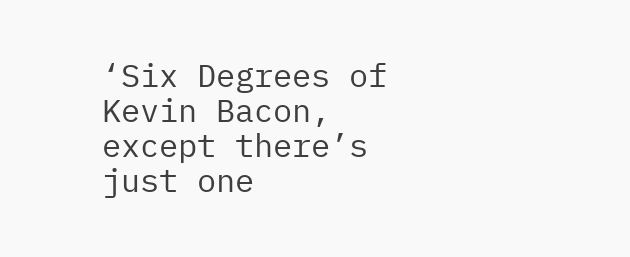‘Six Degrees of Kevin Bacon, except there’s just one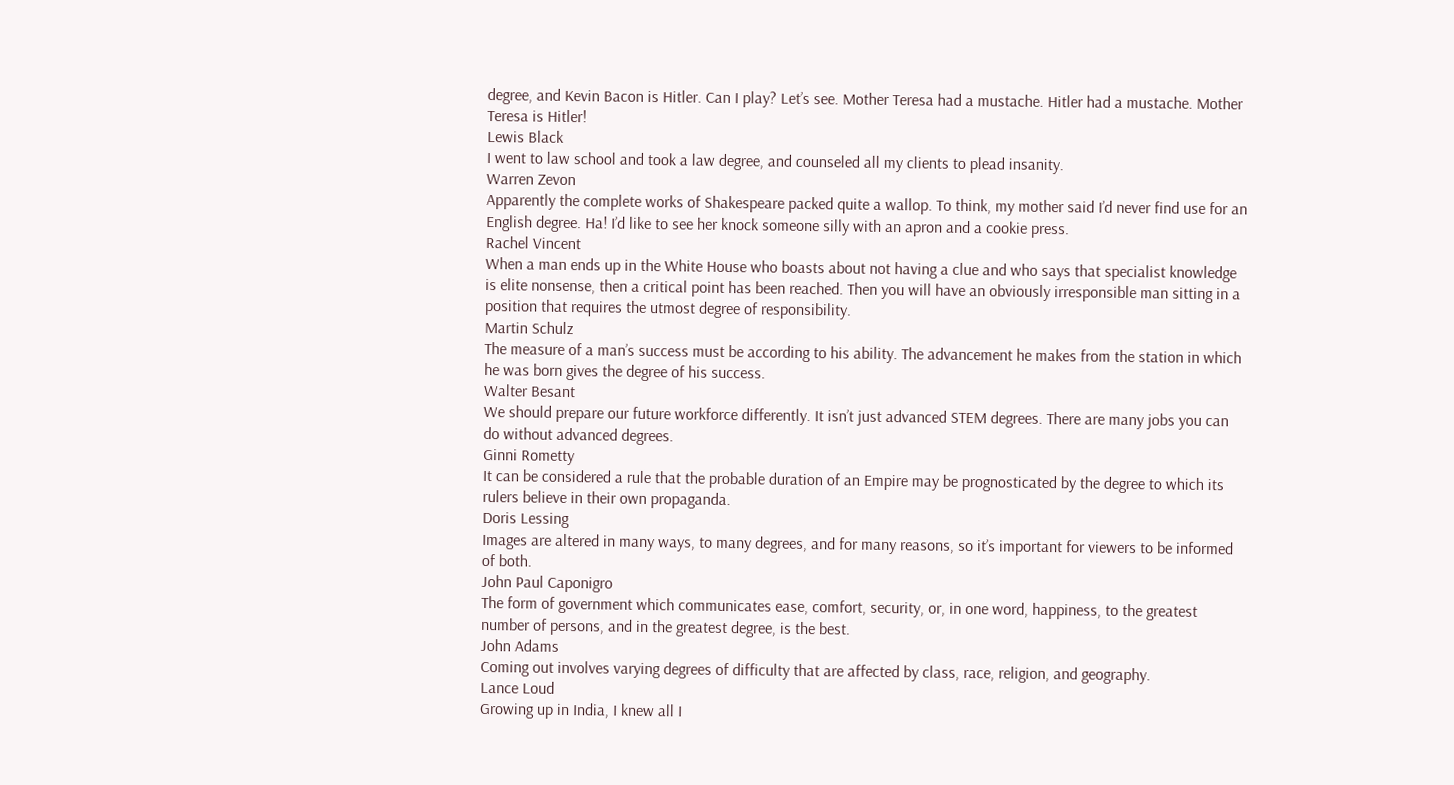degree, and Kevin Bacon is Hitler. Can I play? Let’s see. Mother Teresa had a mustache. Hitler had a mustache. Mother Teresa is Hitler!
Lewis Black
I went to law school and took a law degree, and counseled all my clients to plead insanity.
Warren Zevon
Apparently the complete works of Shakespeare packed quite a wallop. To think, my mother said I’d never find use for an English degree. Ha! I’d like to see her knock someone silly with an apron and a cookie press.
Rachel Vincent
When a man ends up in the White House who boasts about not having a clue and who says that specialist knowledge is elite nonsense, then a critical point has been reached. Then you will have an obviously irresponsible man sitting in a position that requires the utmost degree of responsibility.
Martin Schulz
The measure of a man’s success must be according to his ability. The advancement he makes from the station in which he was born gives the degree of his success.
Walter Besant
We should prepare our future workforce differently. It isn’t just advanced STEM degrees. There are many jobs you can do without advanced degrees.
Ginni Rometty
It can be considered a rule that the probable duration of an Empire may be prognosticated by the degree to which its rulers believe in their own propaganda.
Doris Lessing
Images are altered in many ways, to many degrees, and for many reasons, so it’s important for viewers to be informed of both.
John Paul Caponigro
The form of government which communicates ease, comfort, security, or, in one word, happiness, to the greatest number of persons, and in the greatest degree, is the best.
John Adams
Coming out involves varying degrees of difficulty that are affected by class, race, religion, and geography.
Lance Loud
Growing up in India, I knew all I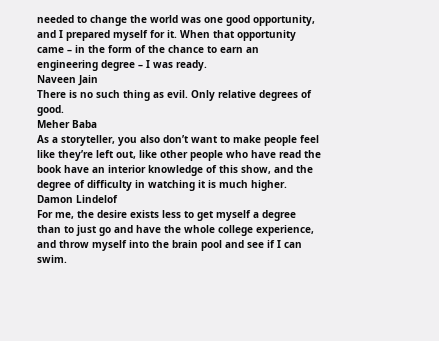needed to change the world was one good opportunity, and I prepared myself for it. When that opportunity came – in the form of the chance to earn an engineering degree – I was ready.
Naveen Jain
There is no such thing as evil. Only relative degrees of good.
Meher Baba
As a storyteller, you also don’t want to make people feel like they’re left out, like other people who have read the book have an interior knowledge of this show, and the degree of difficulty in watching it is much higher.
Damon Lindelof
For me, the desire exists less to get myself a degree than to just go and have the whole college experience, and throw myself into the brain pool and see if I can swim.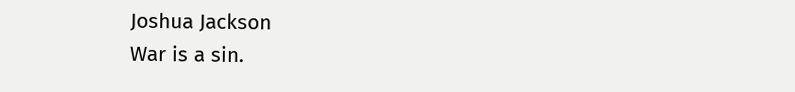Joshua Jackson
War is a sin.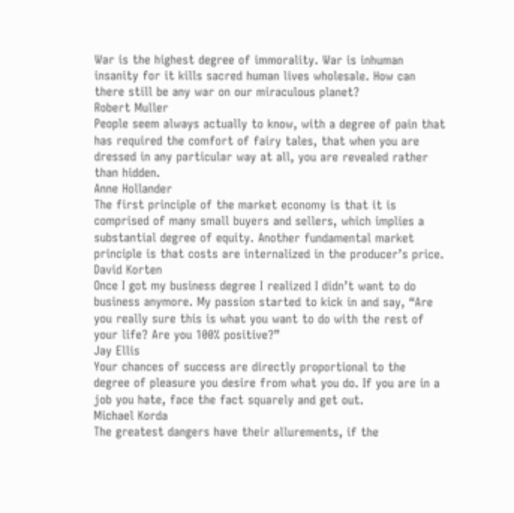War is the highest degree of immorality. War is inhuman insanity for it kills sacred human lives wholesale. How can there still be any war on our miraculous planet?
Robert Muller
People seem always actually to know, with a degree of pain that has required the comfort of fairy tales, that when you are dressed in any particular way at all, you are revealed rather than hidden.
Anne Hollander
The first principle of the market economy is that it is comprised of many small buyers and sellers, which implies a substantial degree of equity. Another fundamental market principle is that costs are internalized in the producer’s price.
David Korten
Once I got my business degree I realized I didn’t want to do business anymore. My passion started to kick in and say, “Are you really sure this is what you want to do with the rest of your life? Are you 100% positive?”
Jay Ellis
Your chances of success are directly proportional to the degree of pleasure you desire from what you do. If you are in a job you hate, face the fact squarely and get out.
Michael Korda
The greatest dangers have their allurements, if the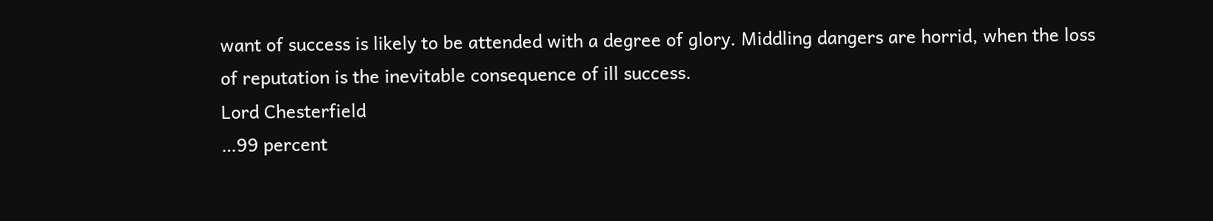want of success is likely to be attended with a degree of glory. Middling dangers are horrid, when the loss of reputation is the inevitable consequence of ill success.
Lord Chesterfield
…99 percent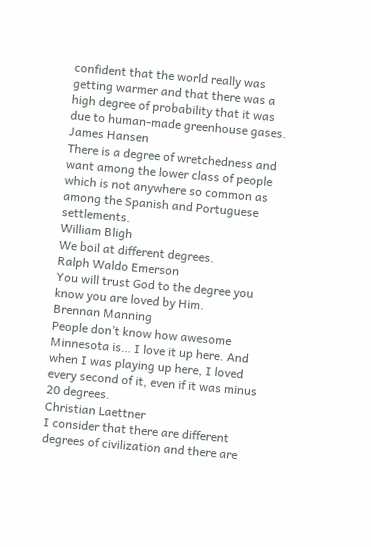confident that the world really was getting warmer and that there was a high degree of probability that it was due to human-made greenhouse gases.
James Hansen
There is a degree of wretchedness and want among the lower class of people which is not anywhere so common as among the Spanish and Portuguese settlements.
William Bligh
We boil at different degrees.
Ralph Waldo Emerson
You will trust God to the degree you know you are loved by Him.
Brennan Manning
People don’t know how awesome Minnesota is… I love it up here. And when I was playing up here, I loved every second of it, even if it was minus 20 degrees.
Christian Laettner
I consider that there are different degrees of civilization and there are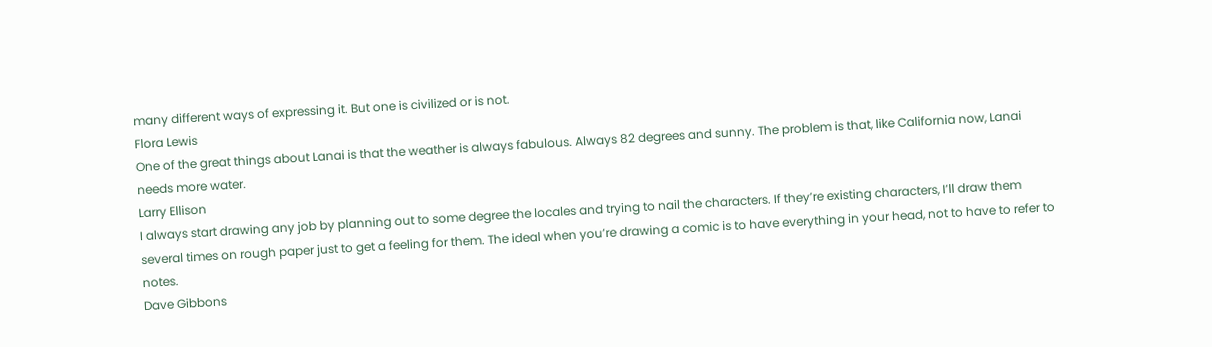many different ways of expressing it. But one is civilized or is not.
Flora Lewis
One of the great things about Lanai is that the weather is always fabulous. Always 82 degrees and sunny. The problem is that, like California now, Lanai needs more water.
Larry Ellison
I always start drawing any job by planning out to some degree the locales and trying to nail the characters. If they’re existing characters, I’ll draw them several times on rough paper just to get a feeling for them. The ideal when you’re drawing a comic is to have everything in your head, not to have to refer to notes.
Dave Gibbons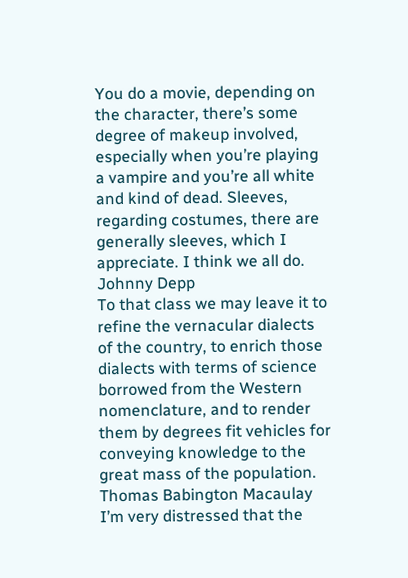You do a movie, depending on the character, there’s some degree of makeup involved, especially when you’re playing a vampire and you’re all white and kind of dead. Sleeves, regarding costumes, there are generally sleeves, which I appreciate. I think we all do.
Johnny Depp
To that class we may leave it to refine the vernacular dialects of the country, to enrich those dialects with terms of science borrowed from the Western nomenclature, and to render them by degrees fit vehicles for conveying knowledge to the great mass of the population.
Thomas Babington Macaulay
I’m very distressed that the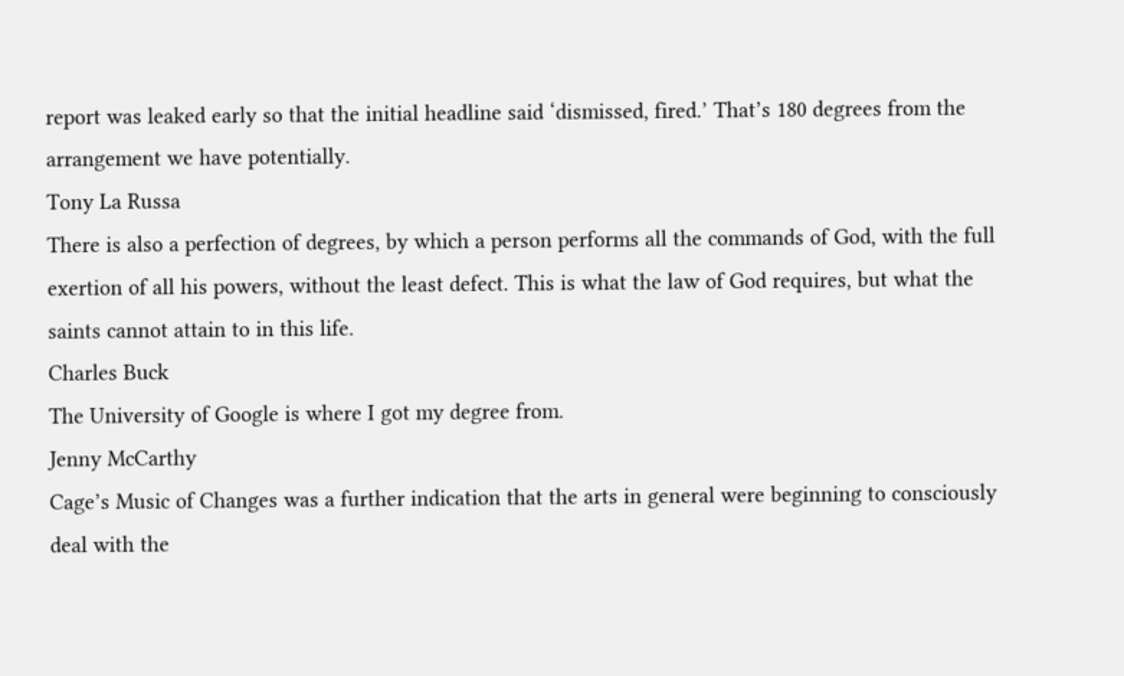report was leaked early so that the initial headline said ‘dismissed, fired.’ That’s 180 degrees from the arrangement we have potentially.
Tony La Russa
There is also a perfection of degrees, by which a person performs all the commands of God, with the full exertion of all his powers, without the least defect. This is what the law of God requires, but what the saints cannot attain to in this life.
Charles Buck
The University of Google is where I got my degree from.
Jenny McCarthy
Cage’s Music of Changes was a further indication that the arts in general were beginning to consciously deal with the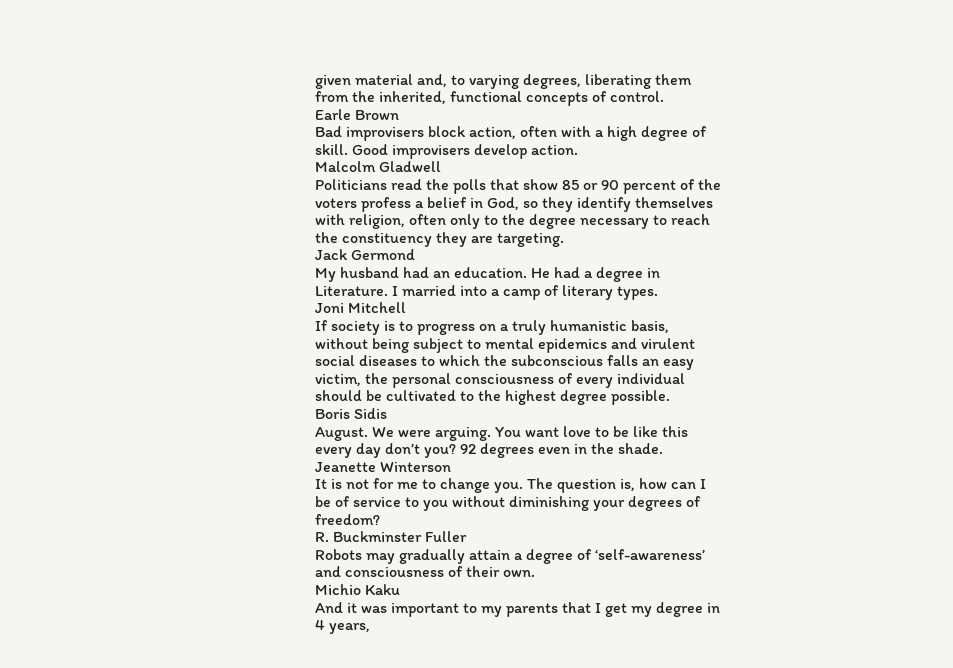given material and, to varying degrees, liberating them from the inherited, functional concepts of control.
Earle Brown
Bad improvisers block action, often with a high degree of skill. Good improvisers develop action.
Malcolm Gladwell
Politicians read the polls that show 85 or 90 percent of the voters profess a belief in God, so they identify themselves with religion, often only to the degree necessary to reach the constituency they are targeting.
Jack Germond
My husband had an education. He had a degree in Literature. I married into a camp of literary types.
Joni Mitchell
If society is to progress on a truly humanistic basis, without being subject to mental epidemics and virulent social diseases to which the subconscious falls an easy victim, the personal consciousness of every individual should be cultivated to the highest degree possible.
Boris Sidis
August. We were arguing. You want love to be like this every day don’t you? 92 degrees even in the shade.
Jeanette Winterson
It is not for me to change you. The question is, how can I be of service to you without diminishing your degrees of freedom?
R. Buckminster Fuller
Robots may gradually attain a degree of ‘self-awareness’ and consciousness of their own.
Michio Kaku
And it was important to my parents that I get my degree in 4 years,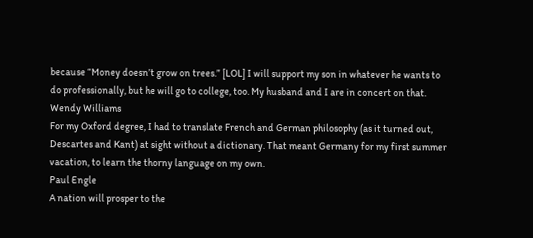because “Money doesn’t grow on trees.” [LOL] I will support my son in whatever he wants to do professionally, but he will go to college, too. My husband and I are in concert on that.
Wendy Williams
For my Oxford degree, I had to translate French and German philosophy (as it turned out, Descartes and Kant) at sight without a dictionary. That meant Germany for my first summer vacation, to learn the thorny language on my own.
Paul Engle
A nation will prosper to the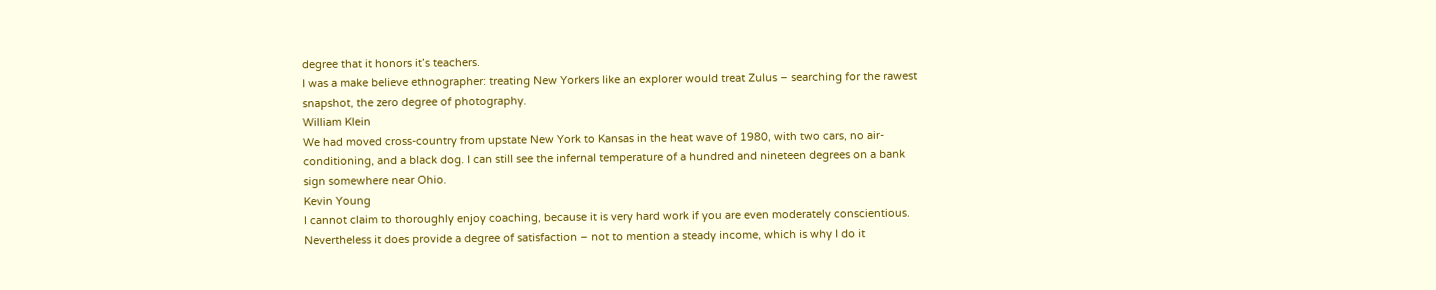degree that it honors it’s teachers.
I was a make believe ethnographer: treating New Yorkers like an explorer would treat Zulus – searching for the rawest snapshot, the zero degree of photography.
William Klein
We had moved cross-country from upstate New York to Kansas in the heat wave of 1980, with two cars, no air-conditioning, and a black dog. I can still see the infernal temperature of a hundred and nineteen degrees on a bank sign somewhere near Ohio.
Kevin Young
I cannot claim to thoroughly enjoy coaching, because it is very hard work if you are even moderately conscientious. Nevertheless it does provide a degree of satisfaction – not to mention a steady income, which is why I do it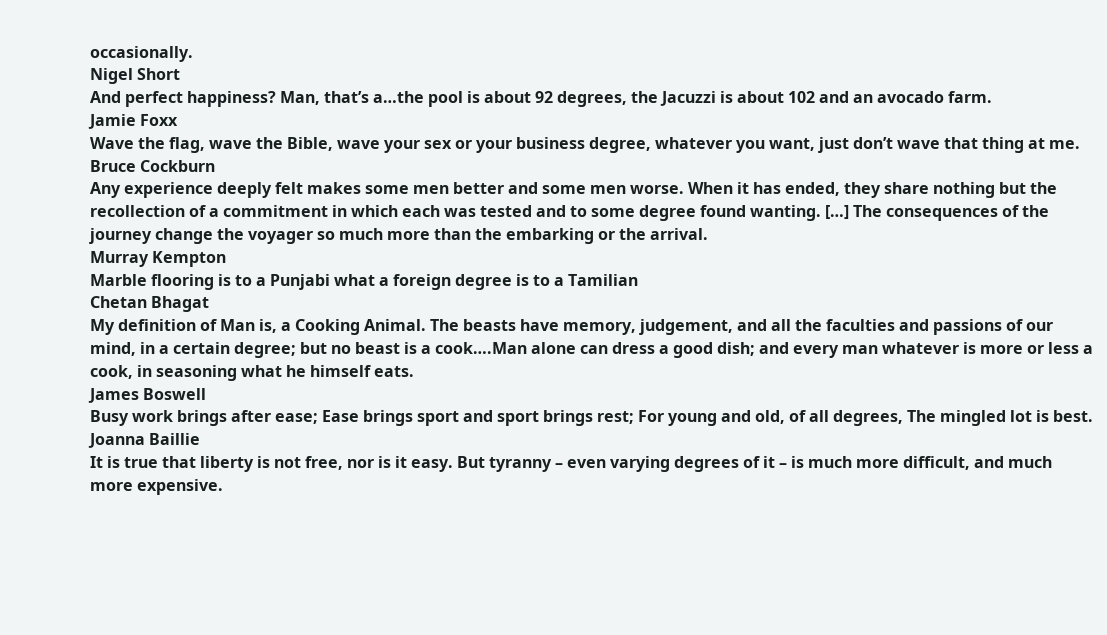occasionally.
Nigel Short
And perfect happiness? Man, that’s a…the pool is about 92 degrees, the Jacuzzi is about 102 and an avocado farm.
Jamie Foxx
Wave the flag, wave the Bible, wave your sex or your business degree, whatever you want, just don’t wave that thing at me.
Bruce Cockburn
Any experience deeply felt makes some men better and some men worse. When it has ended, they share nothing but the recollection of a commitment in which each was tested and to some degree found wanting. […] The consequences of the journey change the voyager so much more than the embarking or the arrival.
Murray Kempton
Marble flooring is to a Punjabi what a foreign degree is to a Tamilian
Chetan Bhagat
My definition of Man is, a Cooking Animal. The beasts have memory, judgement, and all the faculties and passions of our mind, in a certain degree; but no beast is a cook….Man alone can dress a good dish; and every man whatever is more or less a cook, in seasoning what he himself eats.
James Boswell
Busy work brings after ease; Ease brings sport and sport brings rest; For young and old, of all degrees, The mingled lot is best.
Joanna Baillie
It is true that liberty is not free, nor is it easy. But tyranny – even varying degrees of it – is much more difficult, and much more expensive.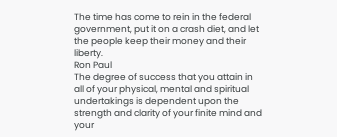The time has come to rein in the federal government, put it on a crash diet, and let the people keep their money and their liberty.
Ron Paul
The degree of success that you attain in all of your physical, mental and spiritual undertakings is dependent upon the strength and clarity of your finite mind and your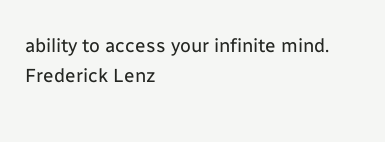ability to access your infinite mind.
Frederick Lenz